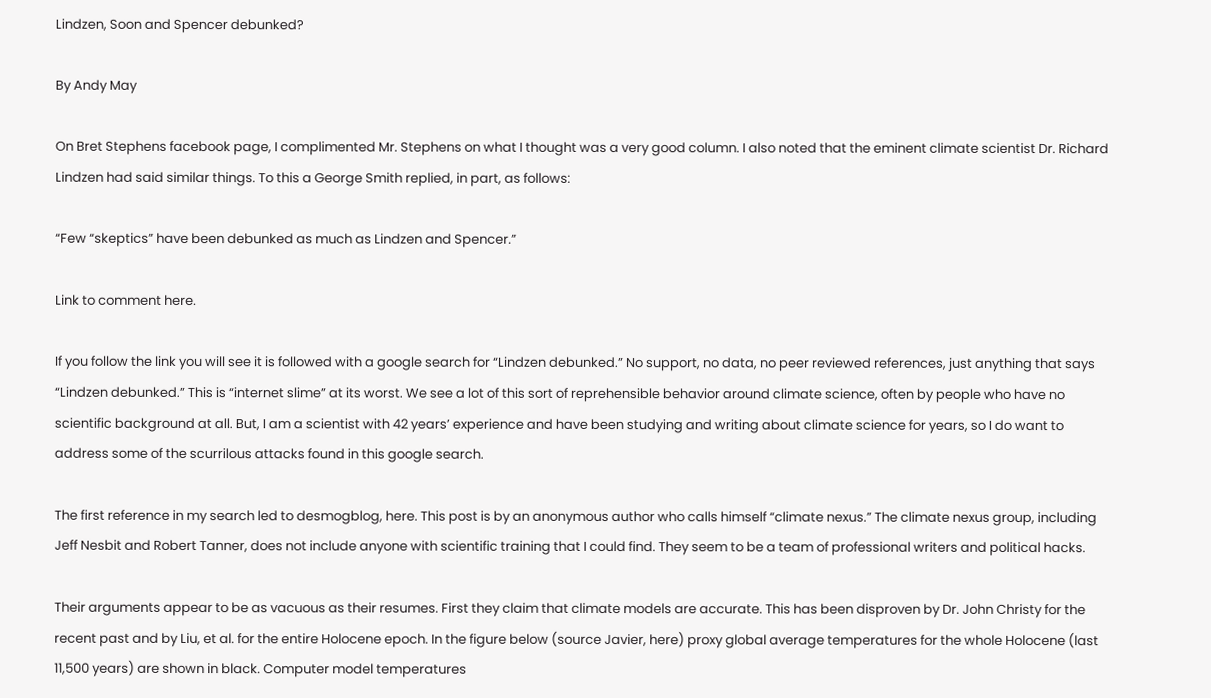Lindzen, Soon and Spencer debunked?

By Andy May

On Bret Stephens facebook page, I complimented Mr. Stephens on what I thought was a very good column. I also noted that the eminent climate scientist Dr. Richard Lindzen had said similar things. To this a George Smith replied, in part, as follows:

“Few “skeptics” have been debunked as much as Lindzen and Spencer.”

Link to comment here.

If you follow the link you will see it is followed with a google search for “Lindzen debunked.” No support, no data, no peer reviewed references, just anything that says “Lindzen debunked.” This is “internet slime” at its worst. We see a lot of this sort of reprehensible behavior around climate science, often by people who have no scientific background at all. But, I am a scientist with 42 years’ experience and have been studying and writing about climate science for years, so I do want to address some of the scurrilous attacks found in this google search.

The first reference in my search led to desmogblog, here. This post is by an anonymous author who calls himself “climate nexus.” The climate nexus group, including Jeff Nesbit and Robert Tanner, does not include anyone with scientific training that I could find. They seem to be a team of professional writers and political hacks.

Their arguments appear to be as vacuous as their resumes. First they claim that climate models are accurate. This has been disproven by Dr. John Christy for the recent past and by Liu, et al. for the entire Holocene epoch. In the figure below (source Javier, here) proxy global average temperatures for the whole Holocene (last 11,500 years) are shown in black. Computer model temperatures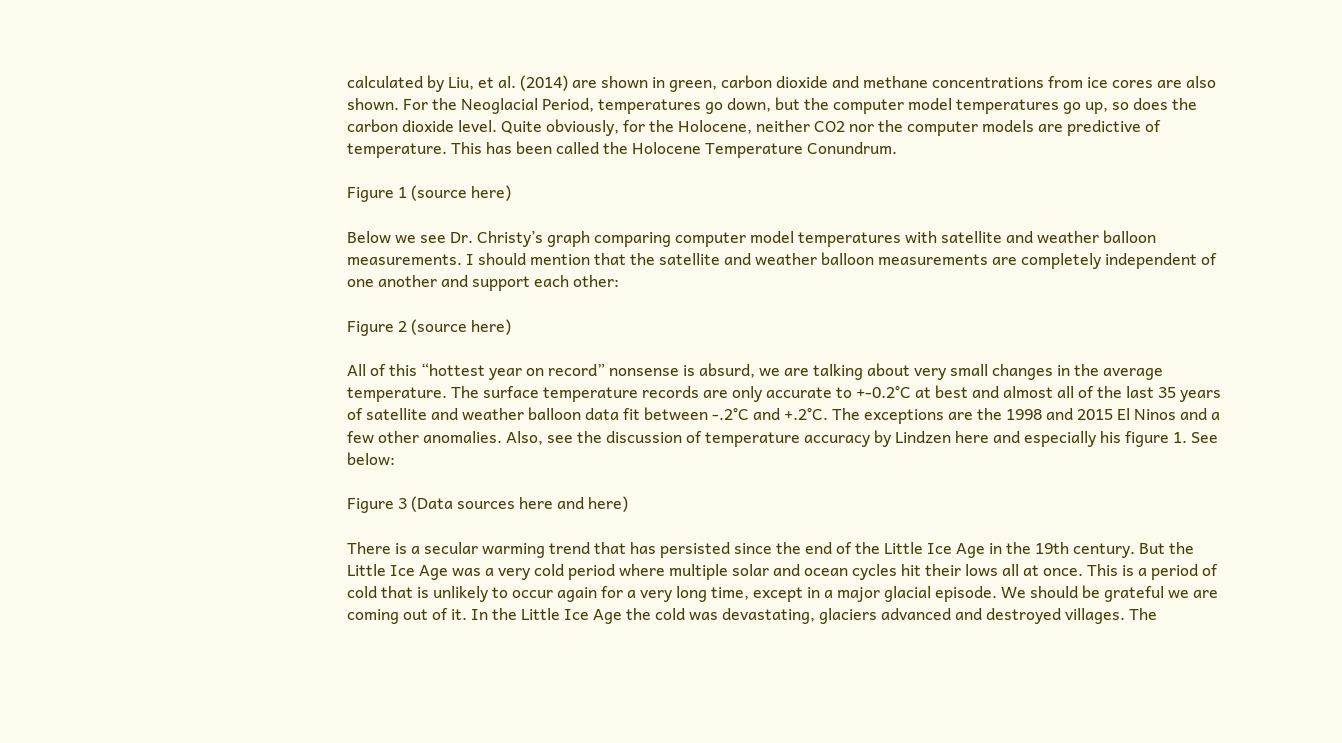calculated by Liu, et al. (2014) are shown in green, carbon dioxide and methane concentrations from ice cores are also shown. For the Neoglacial Period, temperatures go down, but the computer model temperatures go up, so does the carbon dioxide level. Quite obviously, for the Holocene, neither CO2 nor the computer models are predictive of temperature. This has been called the Holocene Temperature Conundrum.

Figure 1 (source here)

Below we see Dr. Christy’s graph comparing computer model temperatures with satellite and weather balloon measurements. I should mention that the satellite and weather balloon measurements are completely independent of one another and support each other:

Figure 2 (source here)

All of this “hottest year on record” nonsense is absurd, we are talking about very small changes in the average temperature. The surface temperature records are only accurate to +-0.2°C at best and almost all of the last 35 years of satellite and weather balloon data fit between -.2°C and +.2°C. The exceptions are the 1998 and 2015 El Ninos and a few other anomalies. Also, see the discussion of temperature accuracy by Lindzen here and especially his figure 1. See below:

Figure 3 (Data sources here and here)

There is a secular warming trend that has persisted since the end of the Little Ice Age in the 19th century. But the Little Ice Age was a very cold period where multiple solar and ocean cycles hit their lows all at once. This is a period of cold that is unlikely to occur again for a very long time, except in a major glacial episode. We should be grateful we are coming out of it. In the Little Ice Age the cold was devastating, glaciers advanced and destroyed villages. The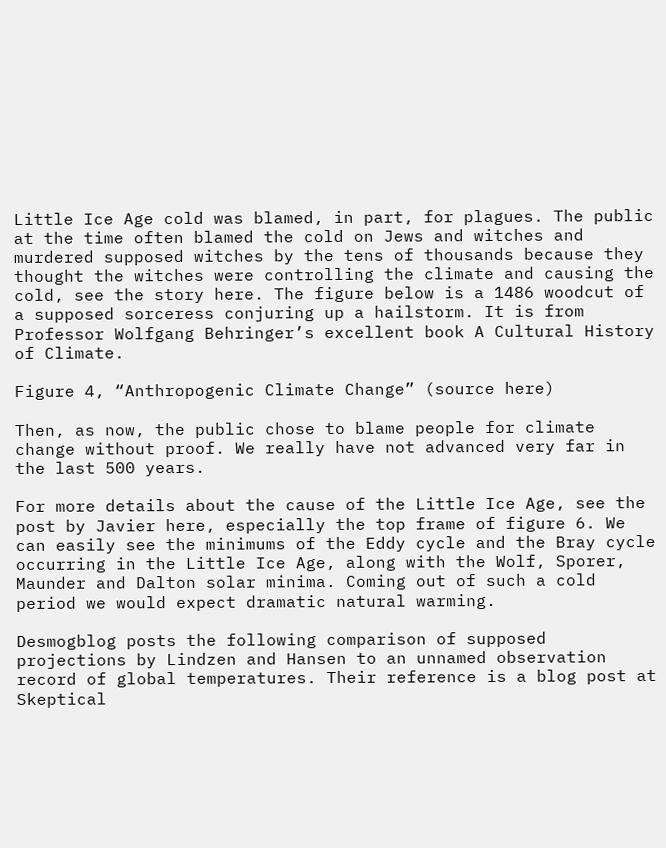Little Ice Age cold was blamed, in part, for plagues. The public at the time often blamed the cold on Jews and witches and murdered supposed witches by the tens of thousands because they thought the witches were controlling the climate and causing the cold, see the story here. The figure below is a 1486 woodcut of a supposed sorceress conjuring up a hailstorm. It is from Professor Wolfgang Behringer’s excellent book A Cultural History of Climate.

Figure 4, “Anthropogenic Climate Change” (source here)

Then, as now, the public chose to blame people for climate change without proof. We really have not advanced very far in the last 500 years.

For more details about the cause of the Little Ice Age, see the post by Javier here, especially the top frame of figure 6. We can easily see the minimums of the Eddy cycle and the Bray cycle occurring in the Little Ice Age, along with the Wolf, Sporer, Maunder and Dalton solar minima. Coming out of such a cold period we would expect dramatic natural warming.

Desmogblog posts the following comparison of supposed projections by Lindzen and Hansen to an unnamed observation record of global temperatures. Their reference is a blog post at Skeptical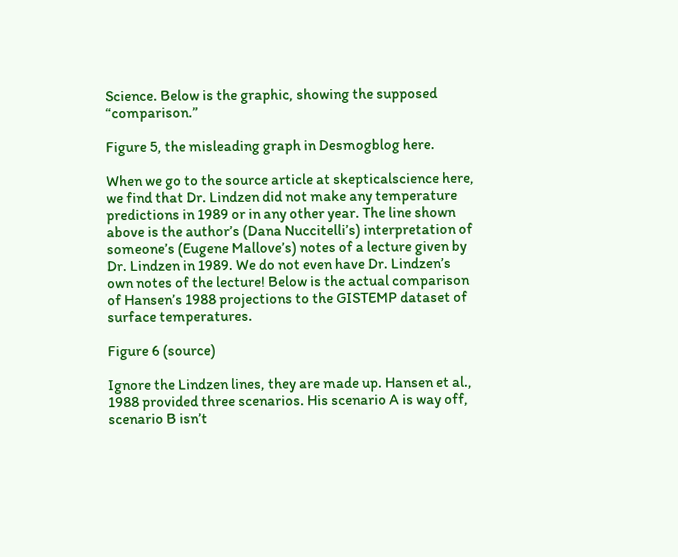Science. Below is the graphic, showing the supposed “comparison.”

Figure 5, the misleading graph in Desmogblog here.

When we go to the source article at skepticalscience here, we find that Dr. Lindzen did not make any temperature predictions in 1989 or in any other year. The line shown above is the author’s (Dana Nuccitelli’s) interpretation of someone’s (Eugene Mallove’s) notes of a lecture given by Dr. Lindzen in 1989. We do not even have Dr. Lindzen’s own notes of the lecture! Below is the actual comparison of Hansen’s 1988 projections to the GISTEMP dataset of surface temperatures.

Figure 6 (source)

Ignore the Lindzen lines, they are made up. Hansen et al., 1988 provided three scenarios. His scenario A is way off, scenario B isn’t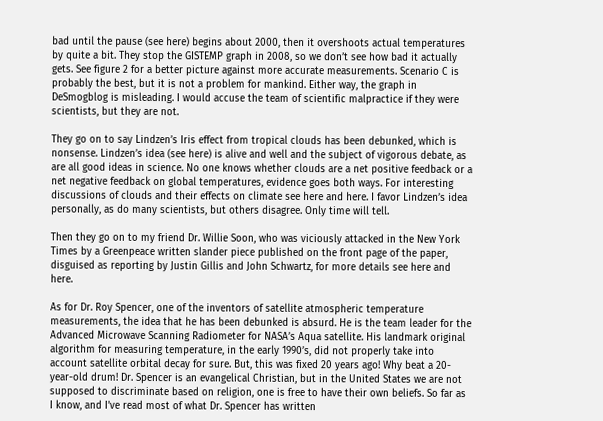bad until the pause (see here) begins about 2000, then it overshoots actual temperatures by quite a bit. They stop the GISTEMP graph in 2008, so we don’t see how bad it actually gets. See figure 2 for a better picture against more accurate measurements. Scenario C is probably the best, but it is not a problem for mankind. Either way, the graph in DeSmogblog is misleading. I would accuse the team of scientific malpractice if they were scientists, but they are not.

They go on to say Lindzen’s Iris effect from tropical clouds has been debunked, which is nonsense. Lindzen’s idea (see here) is alive and well and the subject of vigorous debate, as are all good ideas in science. No one knows whether clouds are a net positive feedback or a net negative feedback on global temperatures, evidence goes both ways. For interesting discussions of clouds and their effects on climate see here and here. I favor Lindzen’s idea personally, as do many scientists, but others disagree. Only time will tell.

Then they go on to my friend Dr. Willie Soon, who was viciously attacked in the New York Times by a Greenpeace written slander piece published on the front page of the paper, disguised as reporting by Justin Gillis and John Schwartz, for more details see here and here.

As for Dr. Roy Spencer, one of the inventors of satellite atmospheric temperature measurements, the idea that he has been debunked is absurd. He is the team leader for the Advanced Microwave Scanning Radiometer for NASA’s Aqua satellite. His landmark original algorithm for measuring temperature, in the early 1990’s, did not properly take into account satellite orbital decay for sure. But, this was fixed 20 years ago! Why beat a 20-year-old drum! Dr. Spencer is an evangelical Christian, but in the United States we are not supposed to discriminate based on religion, one is free to have their own beliefs. So far as I know, and I’ve read most of what Dr. Spencer has written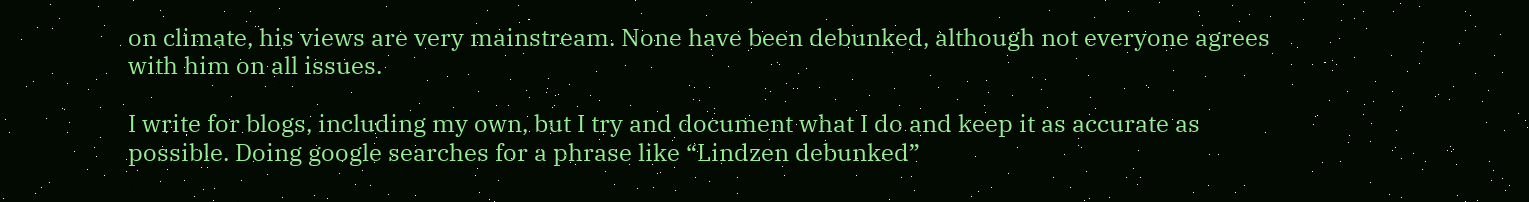on climate, his views are very mainstream. None have been debunked, although not everyone agrees with him on all issues.

I write for blogs, including my own, but I try and document what I do and keep it as accurate as possible. Doing google searches for a phrase like “Lindzen debunked”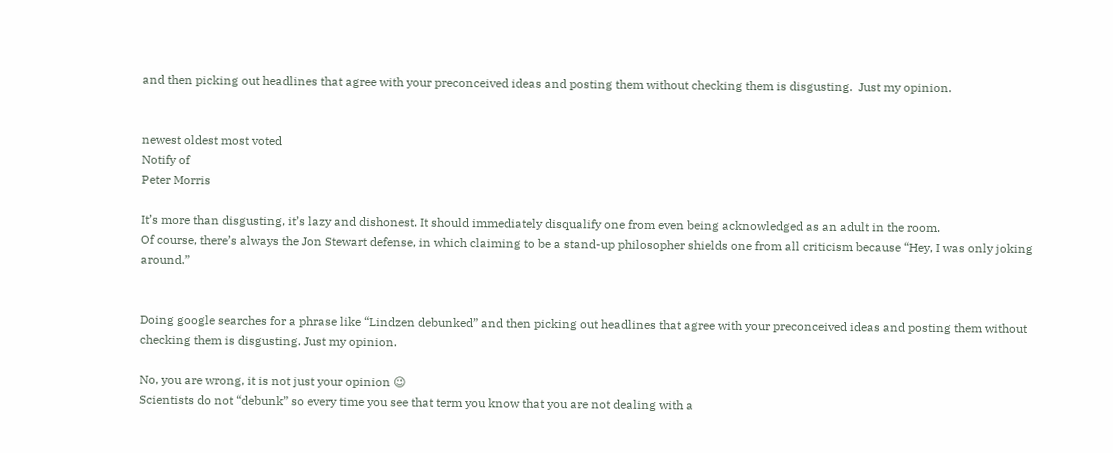and then picking out headlines that agree with your preconceived ideas and posting them without checking them is disgusting.  Just my opinion.


newest oldest most voted
Notify of
Peter Morris

It’s more than disgusting, it’s lazy and dishonest. It should immediately disqualify one from even being acknowledged as an adult in the room.
Of course, there’s always the Jon Stewart defense, in which claiming to be a stand-up philosopher shields one from all criticism because “Hey, I was only joking around.”


Doing google searches for a phrase like “Lindzen debunked” and then picking out headlines that agree with your preconceived ideas and posting them without checking them is disgusting. Just my opinion.

No, you are wrong, it is not just your opinion 😉
Scientists do not “debunk” so every time you see that term you know that you are not dealing with a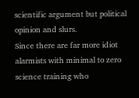scientific argument but political opinion and slurs.
Since there are far more idiot alarmists with minimal to zero science training who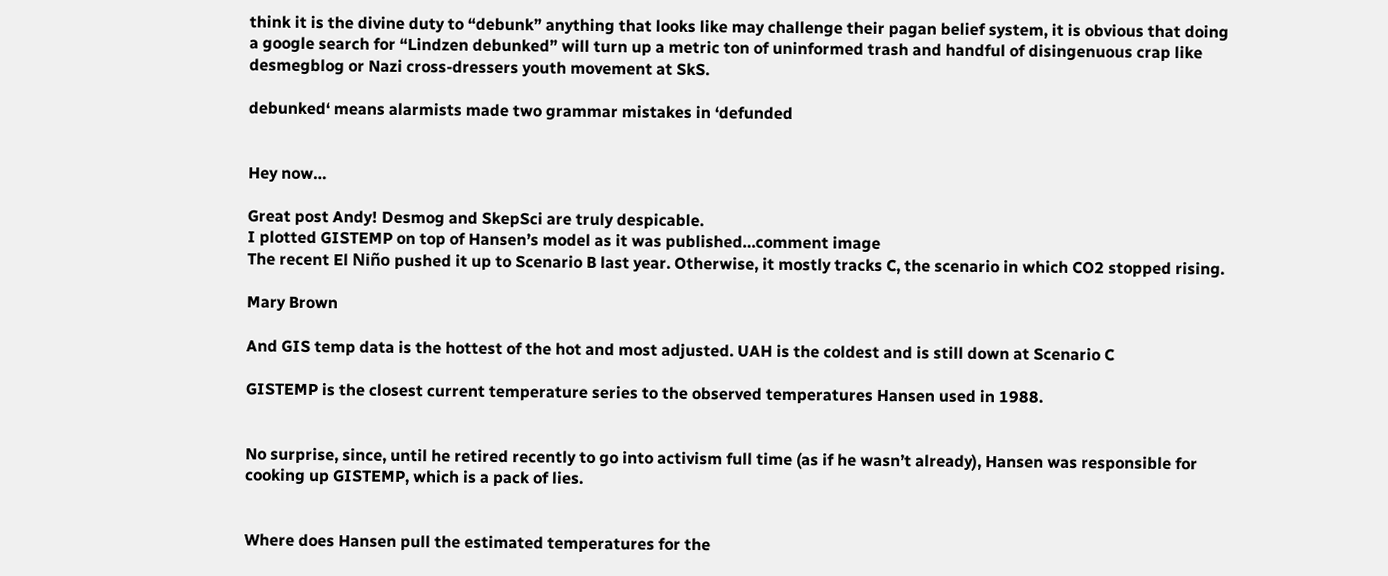think it is the divine duty to “debunk” anything that looks like may challenge their pagan belief system, it is obvious that doing a google search for “Lindzen debunked” will turn up a metric ton of uninformed trash and handful of disingenuous crap like desmegblog or Nazi cross-dressers youth movement at SkS.

debunked‘ means alarmists made two grammar mistakes in ‘defunded


Hey now…

Great post Andy! Desmog and SkepSci are truly despicable.
I plotted GISTEMP on top of Hansen’s model as it was published…comment image
The recent El Niño pushed it up to Scenario B last year. Otherwise, it mostly tracks C, the scenario in which CO2 stopped rising.

Mary Brown

And GIS temp data is the hottest of the hot and most adjusted. UAH is the coldest and is still down at Scenario C

GISTEMP is the closest current temperature series to the observed temperatures Hansen used in 1988.


No surprise, since, until he retired recently to go into activism full time (as if he wasn’t already), Hansen was responsible for cooking up GISTEMP, which is a pack of lies.


Where does Hansen pull the estimated temperatures for the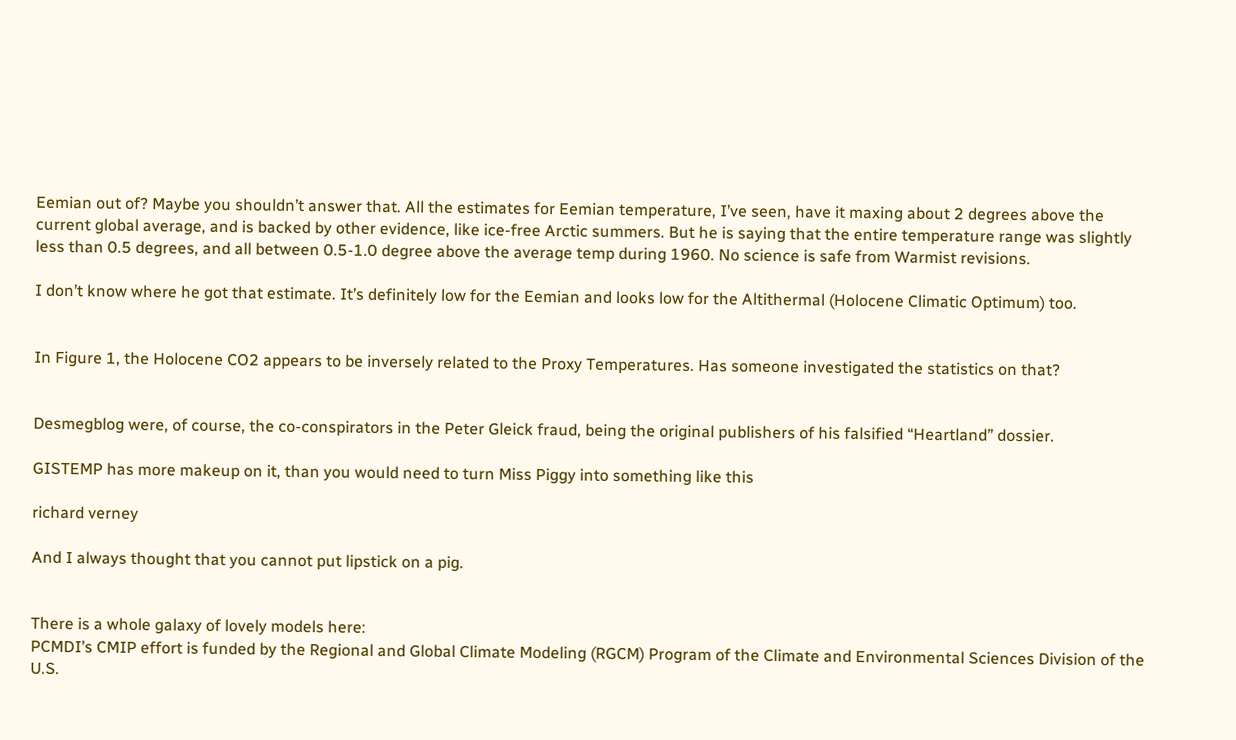Eemian out of? Maybe you shouldn’t answer that. All the estimates for Eemian temperature, I’ve seen, have it maxing about 2 degrees above the current global average, and is backed by other evidence, like ice-free Arctic summers. But he is saying that the entire temperature range was slightly less than 0.5 degrees, and all between 0.5-1.0 degree above the average temp during 1960. No science is safe from Warmist revisions.

I don’t know where he got that estimate. It’s definitely low for the Eemian and looks low for the Altithermal (Holocene Climatic Optimum) too.


In Figure 1, the Holocene CO2 appears to be inversely related to the Proxy Temperatures. Has someone investigated the statistics on that?


Desmegblog were, of course, the co-conspirators in the Peter Gleick fraud, being the original publishers of his falsified “Heartland” dossier.

GISTEMP has more makeup on it, than you would need to turn Miss Piggy into something like this

richard verney

And I always thought that you cannot put lipstick on a pig.


There is a whole galaxy of lovely models here:
PCMDI’s CMIP effort is funded by the Regional and Global Climate Modeling (RGCM) Program of the Climate and Environmental Sciences Division of the U.S.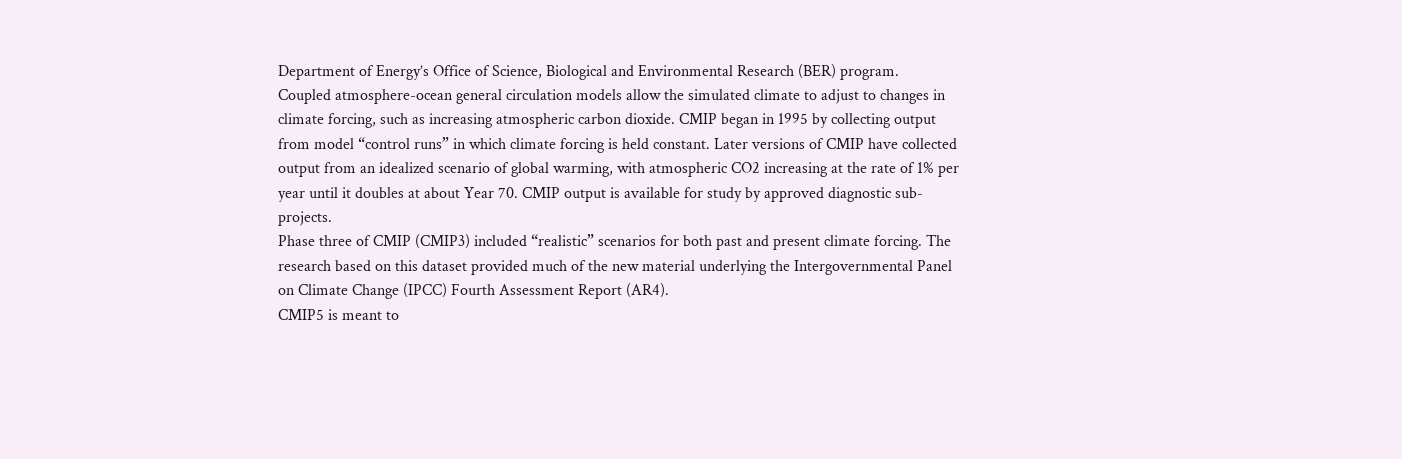Department of Energy’s Office of Science, Biological and Environmental Research (BER) program.
Coupled atmosphere-ocean general circulation models allow the simulated climate to adjust to changes in climate forcing, such as increasing atmospheric carbon dioxide. CMIP began in 1995 by collecting output from model “control runs” in which climate forcing is held constant. Later versions of CMIP have collected output from an idealized scenario of global warming, with atmospheric CO2 increasing at the rate of 1% per year until it doubles at about Year 70. CMIP output is available for study by approved diagnostic sub-projects.
Phase three of CMIP (CMIP3) included “realistic” scenarios for both past and present climate forcing. The research based on this dataset provided much of the new material underlying the Intergovernmental Panel on Climate Change (IPCC) Fourth Assessment Report (AR4).
CMIP5 is meant to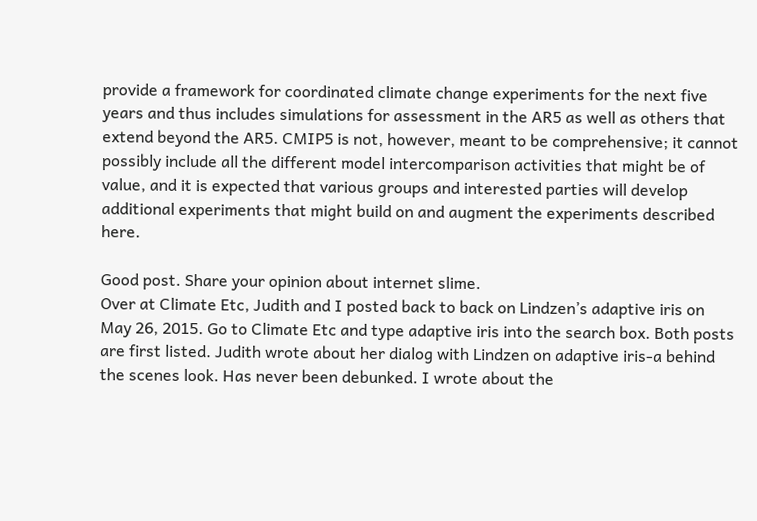provide a framework for coordinated climate change experiments for the next five years and thus includes simulations for assessment in the AR5 as well as others that extend beyond the AR5. CMIP5 is not, however, meant to be comprehensive; it cannot possibly include all the different model intercomparison activities that might be of value, and it is expected that various groups and interested parties will develop additional experiments that might build on and augment the experiments described here.

Good post. Share your opinion about internet slime.
Over at Climate Etc, Judith and I posted back to back on Lindzen’s adaptive iris on May 26, 2015. Go to Climate Etc and type adaptive iris into the search box. Both posts are first listed. Judith wrote about her dialog with Lindzen on adaptive iris-a behind the scenes look. Has never been debunked. I wrote about the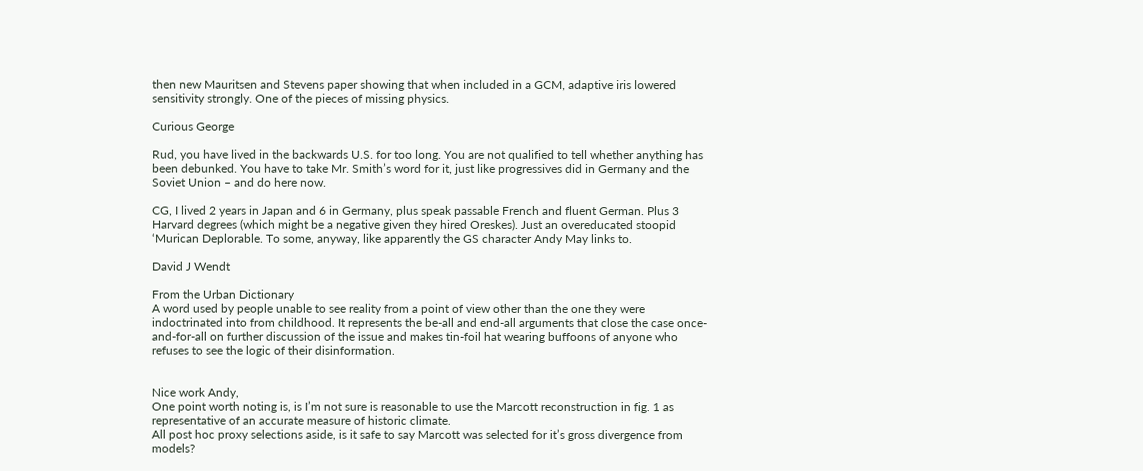then new Mauritsen and Stevens paper showing that when included in a GCM, adaptive iris lowered sensitivity strongly. One of the pieces of missing physics.

Curious George

Rud, you have lived in the backwards U.S. for too long. You are not qualified to tell whether anything has been debunked. You have to take Mr. Smith’s word for it, just like progressives did in Germany and the Soviet Union – and do here now.

CG, I lived 2 years in Japan and 6 in Germany, plus speak passable French and fluent German. Plus 3 Harvard degrees (which might be a negative given they hired Oreskes). Just an overeducated stoopid ‘Murican Deplorable. To some, anyway, like apparently the GS character Andy May links to.

David J Wendt

From the Urban Dictionary
A word used by people unable to see reality from a point of view other than the one they were indoctrinated into from childhood. It represents the be-all and end-all arguments that close the case once-and-for-all on further discussion of the issue and makes tin-foil hat wearing buffoons of anyone who refuses to see the logic of their disinformation.


Nice work Andy,
One point worth noting is, is I’m not sure is reasonable to use the Marcott reconstruction in fig. 1 as representative of an accurate measure of historic climate.
All post hoc proxy selections aside, is it safe to say Marcott was selected for it’s gross divergence from models?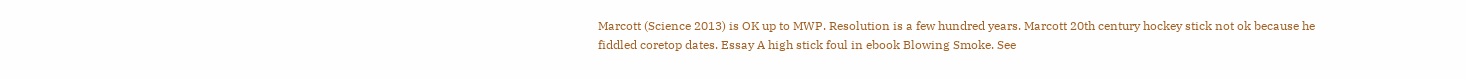Marcott (Science 2013) is OK up to MWP. Resolution is a few hundred years. Marcott 20th century hockey stick not ok because he fiddled coretop dates. Essay A high stick foul in ebook Blowing Smoke. See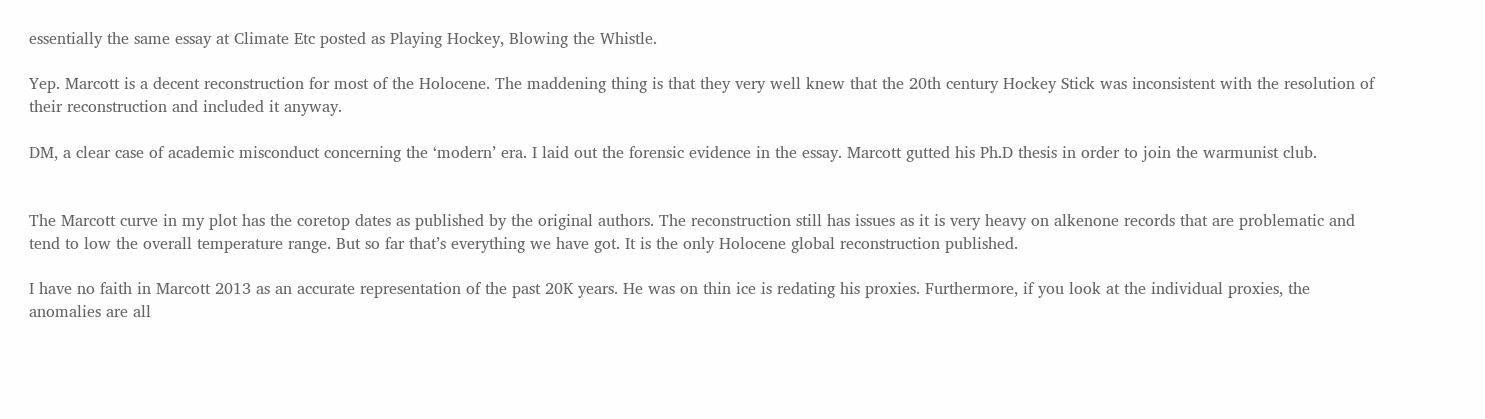essentially the same essay at Climate Etc posted as Playing Hockey, Blowing the Whistle.

Yep. Marcott is a decent reconstruction for most of the Holocene. The maddening thing is that they very well knew that the 20th century Hockey Stick was inconsistent with the resolution of their reconstruction and included it anyway.

DM, a clear case of academic misconduct concerning the ‘modern’ era. I laid out the forensic evidence in the essay. Marcott gutted his Ph.D thesis in order to join the warmunist club.


The Marcott curve in my plot has the coretop dates as published by the original authors. The reconstruction still has issues as it is very heavy on alkenone records that are problematic and tend to low the overall temperature range. But so far that’s everything we have got. It is the only Holocene global reconstruction published.

I have no faith in Marcott 2013 as an accurate representation of the past 20K years. He was on thin ice is redating his proxies. Furthermore, if you look at the individual proxies, the anomalies are all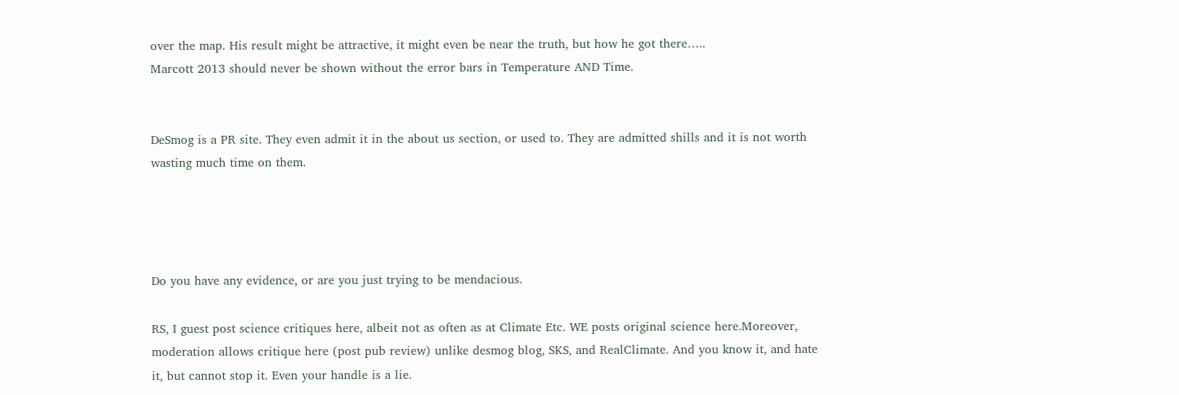over the map. His result might be attractive, it might even be near the truth, but how he got there…..
Marcott 2013 should never be shown without the error bars in Temperature AND Time.


DeSmog is a PR site. They even admit it in the about us section, or used to. They are admitted shills and it is not worth wasting much time on them.




Do you have any evidence, or are you just trying to be mendacious.

RS, I guest post science critiques here, albeit not as often as at Climate Etc. WE posts original science here.Moreover, moderation allows critique here (post pub review) unlike desmog blog, SKS, and RealClimate. And you know it, and hate it, but cannot stop it. Even your handle is a lie.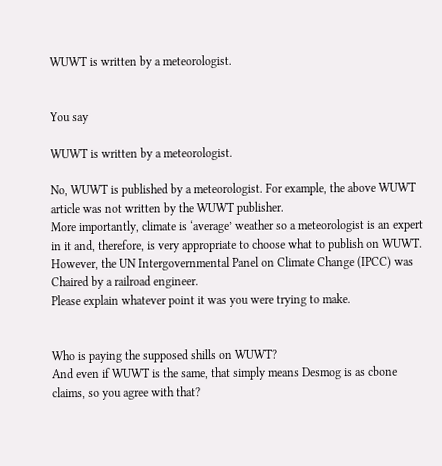WUWT is written by a meteorologist.


You say

WUWT is written by a meteorologist.

No, WUWT is published by a meteorologist. For example, the above WUWT article was not written by the WUWT publisher.
More importantly, climate is ‘average’ weather so a meteorologist is an expert in it and, therefore, is very appropriate to choose what to publish on WUWT.
However, the UN Intergovernmental Panel on Climate Change (IPCC) was Chaired by a railroad engineer.
Please explain whatever point it was you were trying to make.


Who is paying the supposed shills on WUWT?
And even if WUWT is the same, that simply means Desmog is as cbone claims, so you agree with that?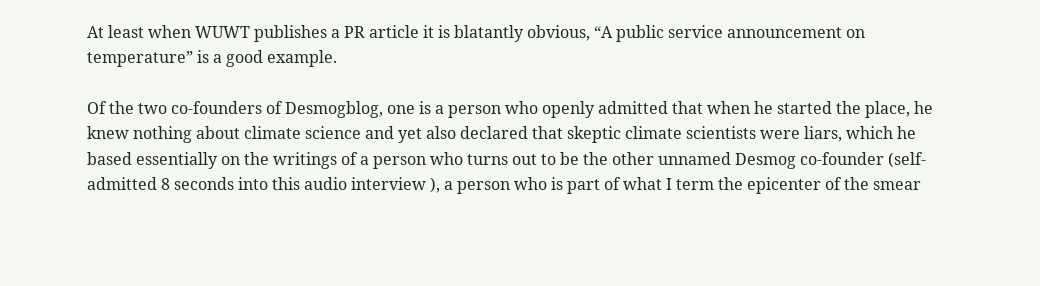At least when WUWT publishes a PR article it is blatantly obvious, “A public service announcement on temperature” is a good example.

Of the two co-founders of Desmogblog, one is a person who openly admitted that when he started the place, he knew nothing about climate science and yet also declared that skeptic climate scientists were liars, which he based essentially on the writings of a person who turns out to be the other unnamed Desmog co-founder (self-admitted 8 seconds into this audio interview ), a person who is part of what I term the epicenter of the smear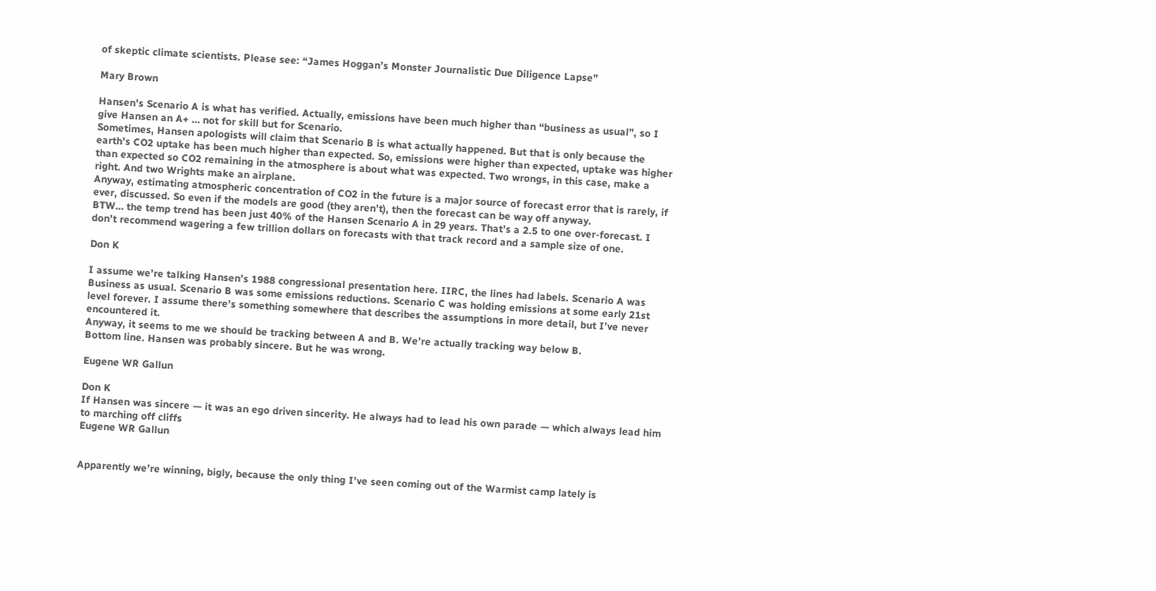of skeptic climate scientists. Please see: “James Hoggan’s Monster Journalistic Due Diligence Lapse”

Mary Brown

Hansen’s Scenario A is what has verified. Actually, emissions have been much higher than “business as usual”, so I give Hansen an A+ … not for skill but for Scenario.
Sometimes, Hansen apologists will claim that Scenario B is what actually happened. But that is only because the earth’s CO2 uptake has been much higher than expected. So, emissions were higher than expected, uptake was higher than expected so CO2 remaining in the atmosphere is about what was expected. Two wrongs, in this case, make a right. And two Wrights make an airplane.
Anyway, estimating atmospheric concentration of CO2 in the future is a major source of forecast error that is rarely, if ever, discussed. So even if the models are good (they aren’t), then the forecast can be way off anyway.
BTW… the temp trend has been just 40% of the Hansen Scenario A in 29 years. That’s a 2.5 to one over-forecast. I don’t recommend wagering a few trillion dollars on forecasts with that track record and a sample size of one.

Don K

I assume we’re talking Hansen’s 1988 congressional presentation here. IIRC, the lines had labels. Scenario A was Business as usual. Scenario B was some emissions reductions. Scenario C was holding emissions at some early 21st level forever. I assume there’s something somewhere that describes the assumptions in more detail, but I’ve never encountered it.
Anyway, it seems to me we should be tracking between A and B. We’re actually tracking way below B.
Bottom line. Hansen was probably sincere. But he was wrong.

Eugene WR Gallun

Don K
If Hansen was sincere — it was an ego driven sincerity. He always had to lead his own parade — which always lead him to marching off cliffs
Eugene WR Gallun


Apparently we’re winning, bigly, because the only thing I’ve seen coming out of the Warmist camp lately is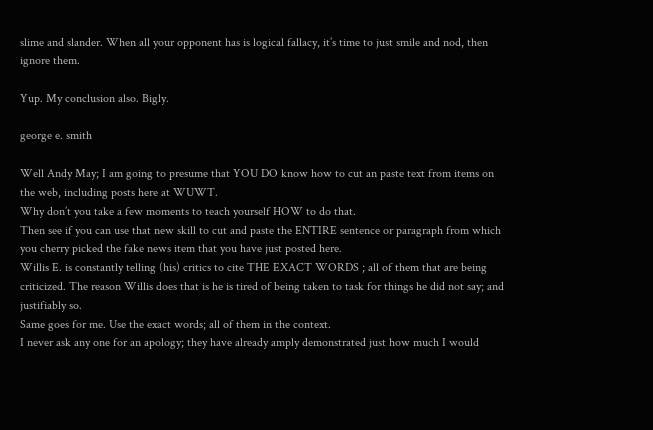slime and slander. When all your opponent has is logical fallacy, it’s time to just smile and nod, then ignore them.

Yup. My conclusion also. Bigly.

george e. smith

Well Andy May; I am going to presume that YOU DO know how to cut an paste text from items on the web, including posts here at WUWT.
Why don’t you take a few moments to teach yourself HOW to do that.
Then see if you can use that new skill to cut and paste the ENTIRE sentence or paragraph from which you cherry picked the fake news item that you have just posted here.
Willis E. is constantly telling (his) critics to cite THE EXACT WORDS ; all of them that are being criticized. The reason Willis does that is he is tired of being taken to task for things he did not say; and justifiably so.
Same goes for me. Use the exact words; all of them in the context.
I never ask any one for an apology; they have already amply demonstrated just how much I would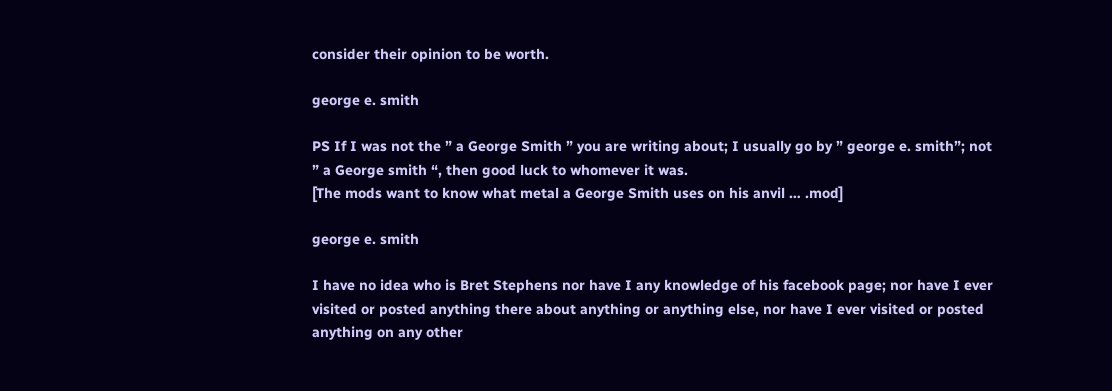consider their opinion to be worth.

george e. smith

PS If I was not the ” a George Smith ” you are writing about; I usually go by ” george e. smith”; not ” a George smith “, then good luck to whomever it was.
[The mods want to know what metal a George Smith uses on his anvil … .mod]

george e. smith

I have no idea who is Bret Stephens nor have I any knowledge of his facebook page; nor have I ever visited or posted anything there about anything or anything else, nor have I ever visited or posted anything on any other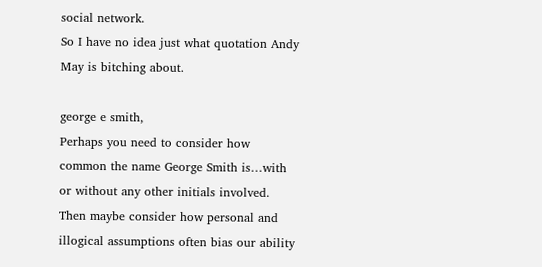social network.
So I have no idea just what quotation Andy May is bitching about.

george e smith,
Perhaps you need to consider how common the name George Smith is…with or without any other initials involved. Then maybe consider how personal and illogical assumptions often bias our ability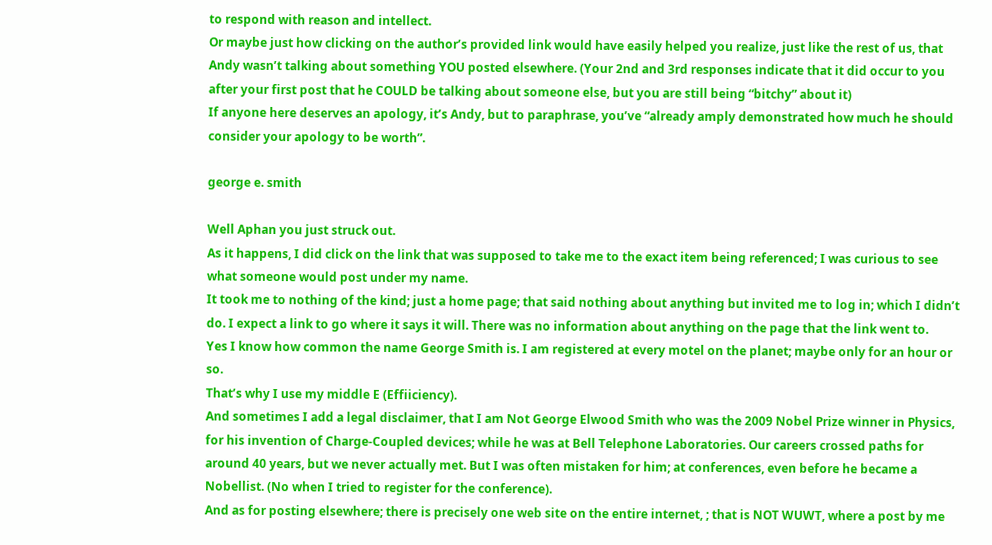to respond with reason and intellect.
Or maybe just how clicking on the author’s provided link would have easily helped you realize, just like the rest of us, that Andy wasn’t talking about something YOU posted elsewhere. (Your 2nd and 3rd responses indicate that it did occur to you after your first post that he COULD be talking about someone else, but you are still being “bitchy” about it)
If anyone here deserves an apology, it’s Andy, but to paraphrase, you’ve “already amply demonstrated how much he should consider your apology to be worth”.

george e. smith

Well Aphan you just struck out.
As it happens, I did click on the link that was supposed to take me to the exact item being referenced; I was curious to see what someone would post under my name.
It took me to nothing of the kind; just a home page; that said nothing about anything but invited me to log in; which I didn’t do. I expect a link to go where it says it will. There was no information about anything on the page that the link went to.
Yes I know how common the name George Smith is. I am registered at every motel on the planet; maybe only for an hour or so.
That’s why I use my middle E (Effiiciency).
And sometimes I add a legal disclaimer, that I am Not George Elwood Smith who was the 2009 Nobel Prize winner in Physics, for his invention of Charge-Coupled devices; while he was at Bell Telephone Laboratories. Our careers crossed paths for around 40 years, but we never actually met. But I was often mistaken for him; at conferences, even before he became a Nobellist. (No when I tried to register for the conference).
And as for posting elsewhere; there is precisely one web site on the entire internet, ; that is NOT WUWT, where a post by me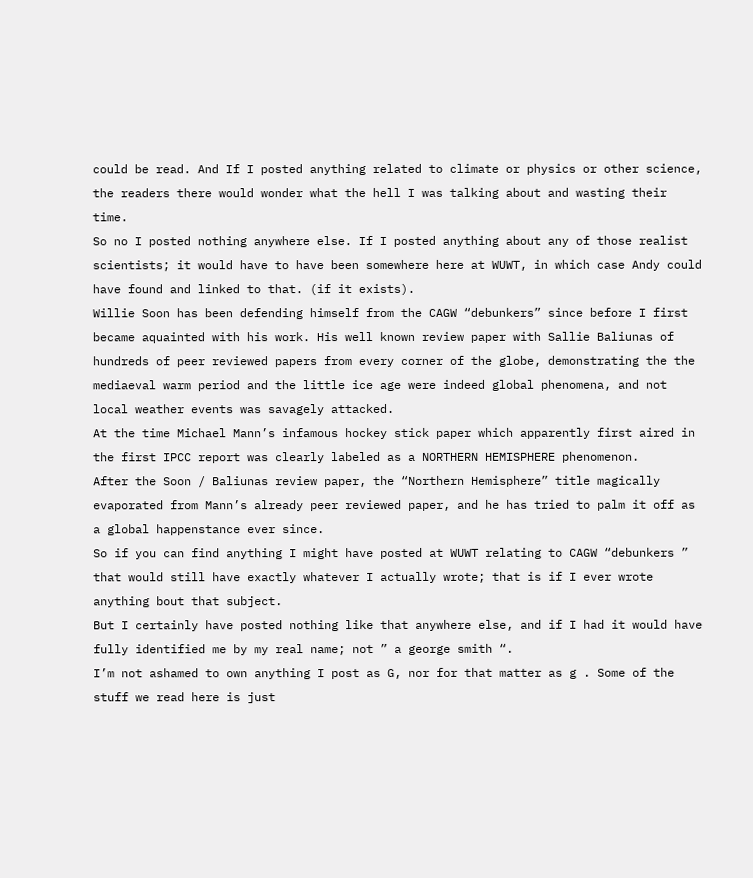could be read. And If I posted anything related to climate or physics or other science, the readers there would wonder what the hell I was talking about and wasting their time.
So no I posted nothing anywhere else. If I posted anything about any of those realist scientists; it would have to have been somewhere here at WUWT, in which case Andy could have found and linked to that. (if it exists).
Willie Soon has been defending himself from the CAGW “debunkers” since before I first became aquainted with his work. His well known review paper with Sallie Baliunas of hundreds of peer reviewed papers from every corner of the globe, demonstrating the the mediaeval warm period and the little ice age were indeed global phenomena, and not local weather events was savagely attacked.
At the time Michael Mann’s infamous hockey stick paper which apparently first aired in the first IPCC report was clearly labeled as a NORTHERN HEMISPHERE phenomenon.
After the Soon / Baliunas review paper, the “Northern Hemisphere” title magically evaporated from Mann’s already peer reviewed paper, and he has tried to palm it off as a global happenstance ever since.
So if you can find anything I might have posted at WUWT relating to CAGW “debunkers ” that would still have exactly whatever I actually wrote; that is if I ever wrote anything bout that subject.
But I certainly have posted nothing like that anywhere else, and if I had it would have fully identified me by my real name; not ” a george smith “.
I’m not ashamed to own anything I post as G, nor for that matter as g . Some of the stuff we read here is just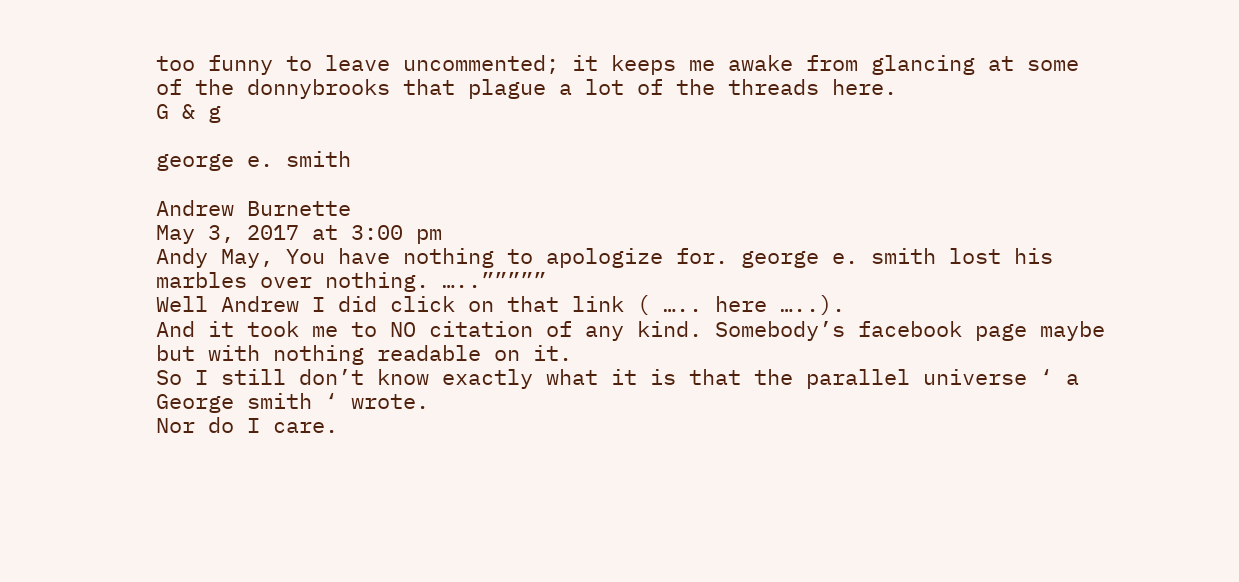too funny to leave uncommented; it keeps me awake from glancing at some of the donnybrooks that plague a lot of the threads here.
G & g

george e. smith

Andrew Burnette
May 3, 2017 at 3:00 pm
Andy May, You have nothing to apologize for. george e. smith lost his marbles over nothing. …..”””””
Well Andrew I did click on that link ( ….. here …..).
And it took me to NO citation of any kind. Somebody’s facebook page maybe but with nothing readable on it.
So I still don’t know exactly what it is that the parallel universe ‘ a George smith ‘ wrote.
Nor do I care.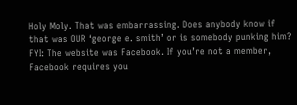Holy Moly. That was embarrassing. Does anybody know if that was OUR ‘george e. smith’ or is somebody punking him?
FYI: The website was Facebook. If you’re not a member, Facebook requires you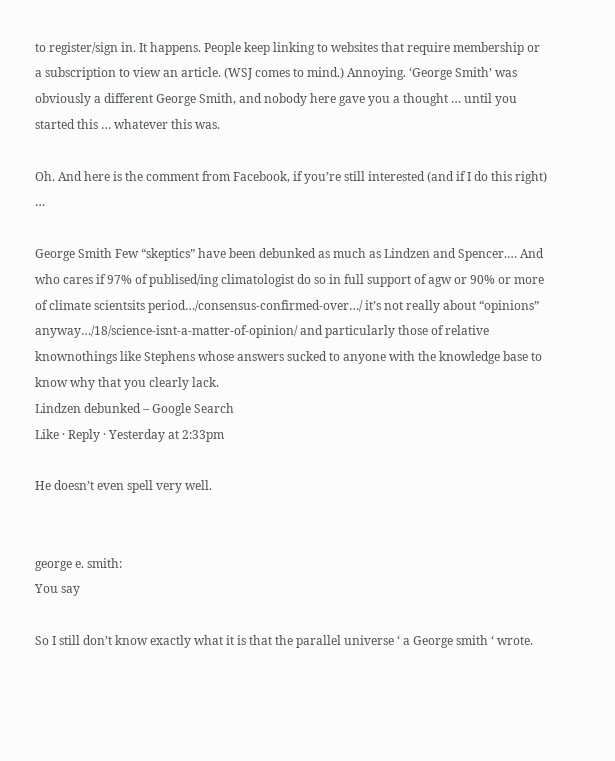to register/sign in. It happens. People keep linking to websites that require membership or a subscription to view an article. (WSJ comes to mind.) Annoying. ‘George Smith’ was obviously a different George Smith, and nobody here gave you a thought … until you started this … whatever this was.

Oh. And here is the comment from Facebook, if you’re still interested (and if I do this right) …

George Smith Few “skeptics” have been debunked as much as Lindzen and Spencer.… And who cares if 97% of publised/ing climatologist do so in full support of agw or 90% or more of climate scientsits period…/consensus-confirmed-over…/ it’s not really about “opinions” anyway…/18/science-isnt-a-matter-of-opinion/ and particularly those of relative knownothings like Stephens whose answers sucked to anyone with the knowledge base to know why that you clearly lack.
Lindzen debunked – Google Search
Like · Reply · Yesterday at 2:33pm

He doesn’t even spell very well.


george e. smith:
You say

So I still don’t know exactly what it is that the parallel universe ‘ a George smith ‘ wrote.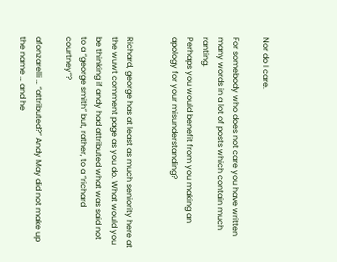Nor do I care.

For somebody who does not care you have written many words in a lot of posts which contain much ranting.
Perhaps you would benefit from you making an apology for your misunderstanding?


Richard, george has at least as much seniority here at the wuwt comment page as you do. What would you be thinking if andy had attributed what was said not to a “george smith” but, rather, to a “richard courtney”?

afonzarelli … “attributed?” Andy May did not make up the name … and he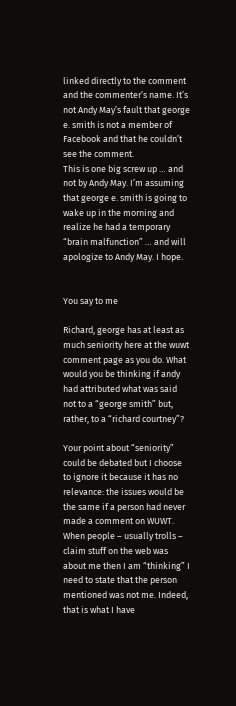linked directly to the comment and the commenter’s name. It’s not Andy May’s fault that george e. smith is not a member of Facebook and that he couldn’t see the comment.
This is one big screw up … and not by Andy May. I’m assuming that george e. smith is going to wake up in the morning and realize he had a temporary “brain malfunction” … and will apologize to Andy May. I hope.


You say to me

Richard, george has at least as much seniority here at the wuwt comment page as you do. What would you be thinking if andy had attributed what was said not to a “george smith” but, rather, to a “richard courtney”?

Your point about “seniority” could be debated but I choose to ignore it because it has no relevance: the issues would be the same if a person had never made a comment on WUWT.
When people – usually trolls – claim stuff on the web was about me then I am “thinking” I need to state that the person mentioned was not me. Indeed, that is what I have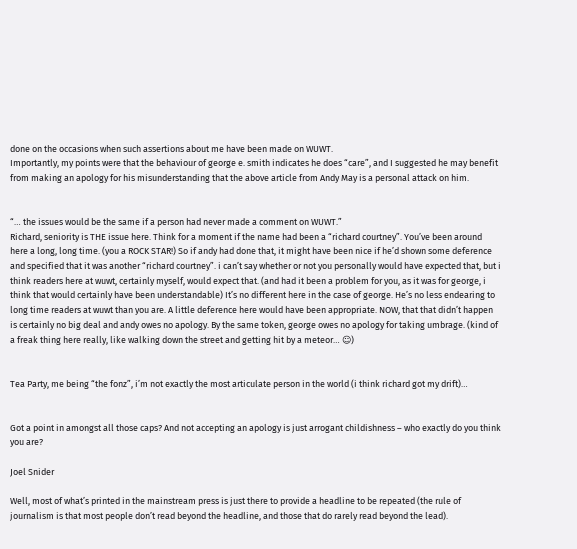done on the occasions when such assertions about me have been made on WUWT.
Importantly, my points were that the behaviour of george e. smith indicates he does “care”, and I suggested he may benefit from making an apology for his misunderstanding that the above article from Andy May is a personal attack on him.


“… the issues would be the same if a person had never made a comment on WUWT.”
Richard, seniority is THE issue here. Think for a moment if the name had been a “richard courtney”. You’ve been around here a long, long time. (you a ROCK STAR!) So if andy had done that, it might have been nice if he’d shown some deference and specified that it was another “richard courtney”. i can’t say whether or not you personally would have expected that, but i think readers here at wuwt, certainly myself, would expect that. (and had it been a problem for you, as it was for george, i think that would certainly have been understandable) It’s no different here in the case of george. He’s no less endearing to long time readers at wuwt than you are. A little deference here would have been appropriate. NOW, that that didn’t happen is certainly no big deal and andy owes no apology. By the same token, george owes no apology for taking umbrage. (kind of a freak thing here really, like walking down the street and getting hit by a meteor… ☺)


Tea Party, me being “the fonz”, i’m not exactly the most articulate person in the world (i think richard got my drift)…


Got a point in amongst all those caps? And not accepting an apology is just arrogant childishness – who exactly do you think you are?

Joel Snider

Well, most of what’s printed in the mainstream press is just there to provide a headline to be repeated (the rule of journalism is that most people don’t read beyond the headline, and those that do rarely read beyond the lead).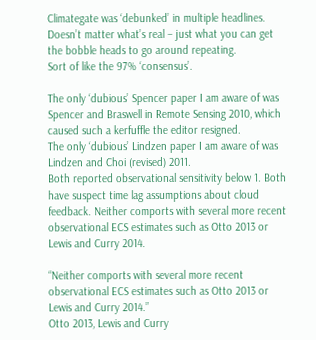Climategate was ‘debunked’ in multiple headlines. Doesn’t matter what’s real – just what you can get the bobble heads to go around repeating.
Sort of like the 97% ‘consensus’.

The only ‘dubious’ Spencer paper I am aware of was Spencer and Braswell in Remote Sensing 2010, which caused such a kerfuffle the editor resigned.
The only ‘dubious’ Lindzen paper I am aware of was Lindzen and Choi (revised) 2011.
Both reported observational sensitivity below 1. Both have suspect time lag assumptions about cloud feedback. Neither comports with several more recent observational ECS estimates such as Otto 2013 or Lewis and Curry 2014.

“Neither comports with several more recent observational ECS estimates such as Otto 2013 or Lewis and Curry 2014.”
Otto 2013, Lewis and Curry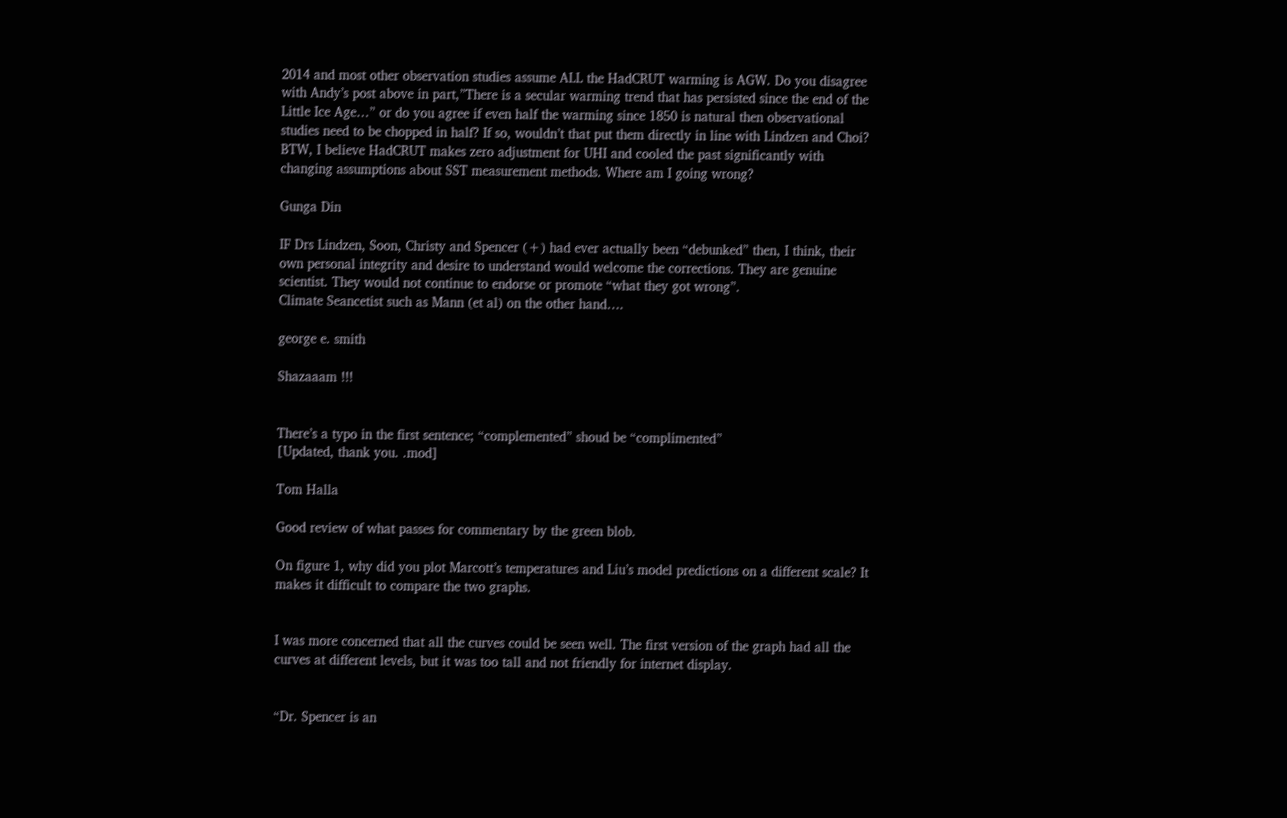2014 and most other observation studies assume ALL the HadCRUT warming is AGW. Do you disagree with Andy’s post above in part,”There is a secular warming trend that has persisted since the end of the Little Ice Age…” or do you agree if even half the warming since 1850 is natural then observational studies need to be chopped in half? If so, wouldn’t that put them directly in line with Lindzen and Choi?
BTW, I believe HadCRUT makes zero adjustment for UHI and cooled the past significantly with changing assumptions about SST measurement methods. Where am I going wrong?

Gunga Din

IF Drs Lindzen, Soon, Christy and Spencer (+) had ever actually been “debunked” then, I think, their own personal integrity and desire to understand would welcome the corrections. They are genuine scientist. They would not continue to endorse or promote “what they got wrong”.
Climate Seancetist such as Mann (et al) on the other hand….

george e. smith

Shazaaam !!!


There’s a typo in the first sentence; “complemented” shoud be “complimented”
[Updated, thank you. .mod]

Tom Halla

Good review of what passes for commentary by the green blob.

On figure 1, why did you plot Marcott’s temperatures and Liu’s model predictions on a different scale? It makes it difficult to compare the two graphs.


I was more concerned that all the curves could be seen well. The first version of the graph had all the curves at different levels, but it was too tall and not friendly for internet display.


“Dr. Spencer is an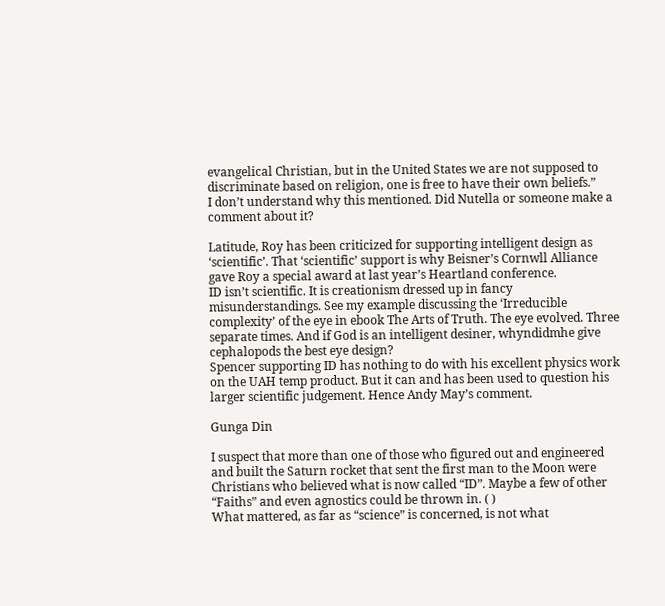evangelical Christian, but in the United States we are not supposed to discriminate based on religion, one is free to have their own beliefs.”
I don’t understand why this mentioned. Did Nutella or someone make a comment about it?

Latitude, Roy has been criticized for supporting intelligent design as ‘scientific’. That ‘scientific’ support is why Beisner’s Cornwll Alliance gave Roy a special award at last year’s Heartland conference.
ID isn’t scientific. It is creationism dressed up in fancy misunderstandings. See my example discussing the ‘Irreducible complexity’ of the eye in ebook The Arts of Truth. The eye evolved. Three separate times. And if God is an intelligent desiner, whyndidmhe give cephalopods the best eye design?
Spencer supporting ID has nothing to do with his excellent physics work on the UAH temp product. But it can and has been used to question his larger scientific judgement. Hence Andy May’s comment.

Gunga Din

I suspect that more than one of those who figured out and engineered and built the Saturn rocket that sent the first man to the Moon were Christians who believed what is now called “ID”. Maybe a few of other “Faiths” and even agnostics could be thrown in. ( )
What mattered, as far as “science” is concerned, is not what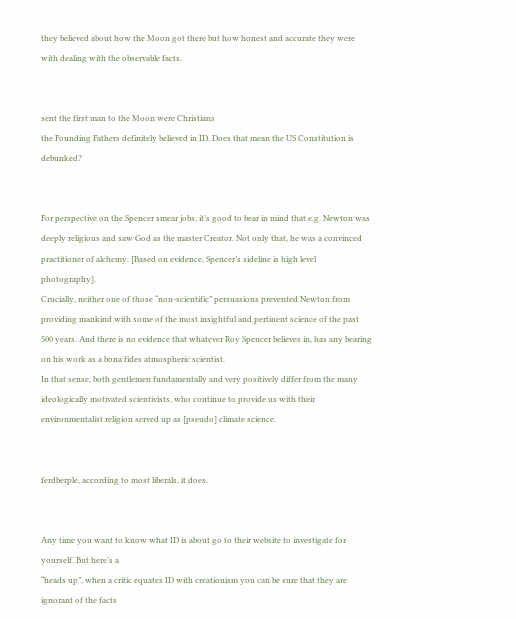they believed about how the Moon got there but how honest and accurate they were with dealing with the observable facts.


sent the first man to the Moon were Christians
the Founding Fathers definitely believed in ID. Does that mean the US Constitution is debunked?


For perspective on the Spencer smear jobs, it’s good to bear in mind that e.g. Newton was deeply religious and saw God as the master Creator. Not only that, he was a convinced practitioner of alchemy. [Based on evidence, Spencer’s sideline is high level photography].
Crucially, neither one of those “non-scientific” persuasions prevented Newton from providing mankind with some of the most insightful and pertinent science of the past 500 years. And there is no evidence that whatever Roy Spencer believes in, has any bearing on his work as a bona fides atmospheric scientist.
In that sense, both gentlemen fundamentally and very positively differ from the many ideologically motivated scientivists, who continue to provide us with their environmentalist religion served up as [pseudo] climate science.


ferdberple, according to most liberals, it does.


Any time you want to know what ID is about go to their website to investigate for yourself. But here’s a
“heads up”, when a critic equates ID with creationism you can be sure that they are ignorant of the facts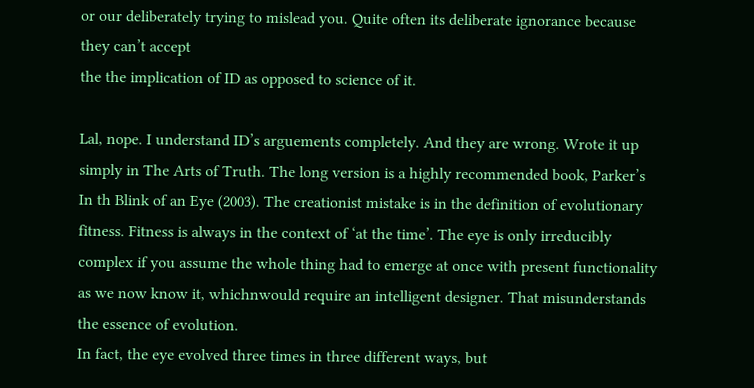or our deliberately trying to mislead you. Quite often its deliberate ignorance because they can’t accept
the the implication of ID as opposed to science of it.

Lal, nope. I understand ID’s arguements completely. And they are wrong. Wrote it up simply in The Arts of Truth. The long version is a highly recommended book, Parker’s In th Blink of an Eye (2003). The creationist mistake is in the definition of evolutionary fitness. Fitness is always in the context of ‘at the time’. The eye is only irreducibly complex if you assume the whole thing had to emerge at once with present functionality as we now know it, whichnwould require an intelligent designer. That misunderstands the essence of evolution.
In fact, the eye evolved three times in three different ways, but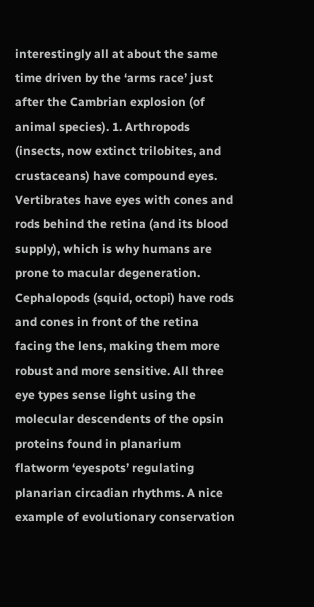interestingly all at about the same time driven by the ‘arms race’ just after the Cambrian explosion (of animal species). 1. Arthropods (insects, now extinct trilobites, and crustaceans) have compound eyes. Vertibrates have eyes with cones and rods behind the retina (and its blood supply), which is why humans are prone to macular degeneration. Cephalopods (squid, octopi) have rods and cones in front of the retina facing the lens, making them more robust and more sensitive. All three eye types sense light using the molecular descendents of the opsin proteins found in planarium flatworm ‘eyespots’ regulating planarian circadian rhythms. A nice example of evolutionary conservation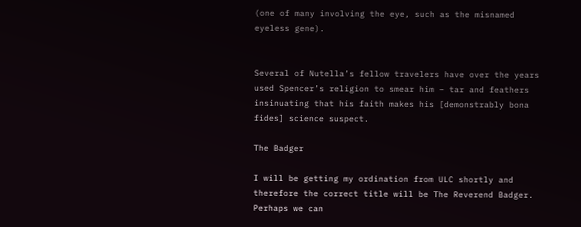(one of many involving the eye, such as the misnamed eyeless gene).


Several of Nutella’s fellow travelers have over the years used Spencer’s religion to smear him – tar and feathers insinuating that his faith makes his [demonstrably bona fides] science suspect.

The Badger

I will be getting my ordination from ULC shortly and therefore the correct title will be The Reverend Badger. Perhaps we can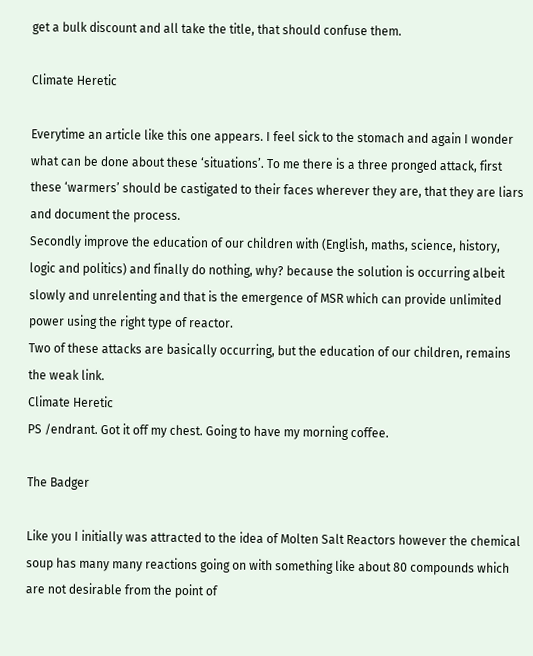get a bulk discount and all take the title, that should confuse them.

Climate Heretic

Everytime an article like this one appears. I feel sick to the stomach and again I wonder what can be done about these ‘situations’. To me there is a three pronged attack, first these ‘warmers’ should be castigated to their faces wherever they are, that they are liars and document the process.
Secondly improve the education of our children with (English, maths, science, history, logic and politics) and finally do nothing, why? because the solution is occurring albeit slowly and unrelenting and that is the emergence of MSR which can provide unlimited power using the right type of reactor.
Two of these attacks are basically occurring, but the education of our children, remains the weak link.
Climate Heretic
PS /endrant. Got it off my chest. Going to have my morning coffee.

The Badger

Like you I initially was attracted to the idea of Molten Salt Reactors however the chemical soup has many many reactions going on with something like about 80 compounds which are not desirable from the point of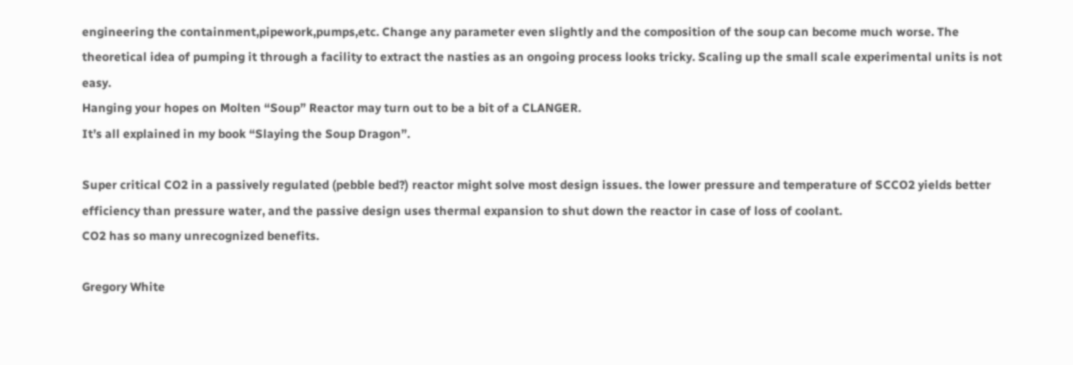engineering the containment,pipework,pumps,etc. Change any parameter even slightly and the composition of the soup can become much worse. The theoretical idea of pumping it through a facility to extract the nasties as an ongoing process looks tricky. Scaling up the small scale experimental units is not easy.
Hanging your hopes on Molten “Soup” Reactor may turn out to be a bit of a CLANGER.
It’s all explained in my book “Slaying the Soup Dragon”.

Super critical CO2 in a passively regulated (pebble bed?) reactor might solve most design issues. the lower pressure and temperature of SCCO2 yields better efficiency than pressure water, and the passive design uses thermal expansion to shut down the reactor in case of loss of coolant.
CO2 has so many unrecognized benefits.

Gregory White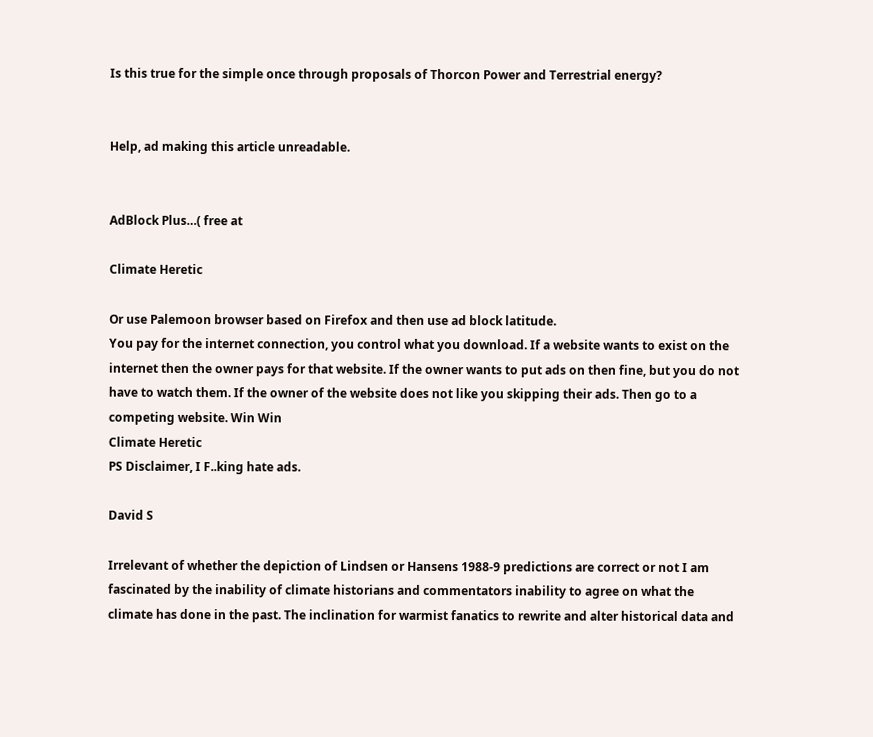Is this true for the simple once through proposals of Thorcon Power and Terrestrial energy?


Help, ad making this article unreadable.


AdBlock Plus…( free at

Climate Heretic

Or use Palemoon browser based on Firefox and then use ad block latitude.
You pay for the internet connection, you control what you download. If a website wants to exist on the internet then the owner pays for that website. If the owner wants to put ads on then fine, but you do not have to watch them. If the owner of the website does not like you skipping their ads. Then go to a competing website. Win Win
Climate Heretic
PS Disclaimer, I F..king hate ads.

David S

Irrelevant of whether the depiction of Lindsen or Hansens 1988-9 predictions are correct or not I am fascinated by the inability of climate historians and commentators inability to agree on what the climate has done in the past. The inclination for warmist fanatics to rewrite and alter historical data and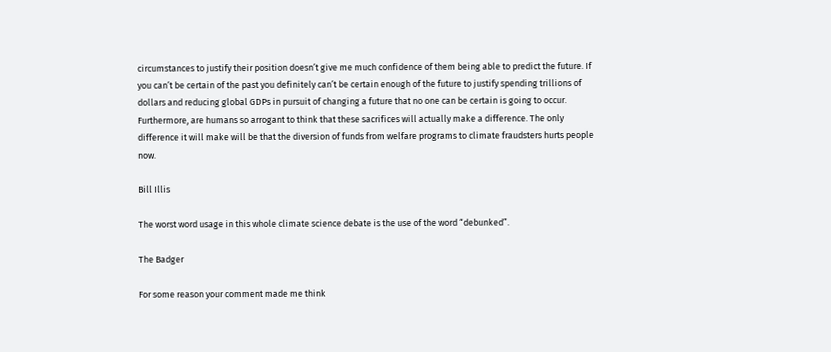circumstances to justify their position doesn’t give me much confidence of them being able to predict the future. If you can’t be certain of the past you definitely can’t be certain enough of the future to justify spending trillions of dollars and reducing global GDPs in pursuit of changing a future that no one can be certain is going to occur. Furthermore, are humans so arrogant to think that these sacrifices will actually make a difference. The only difference it will make will be that the diversion of funds from welfare programs to climate fraudsters hurts people now.

Bill Illis

The worst word usage in this whole climate science debate is the use of the word “debunked”.

The Badger

For some reason your comment made me think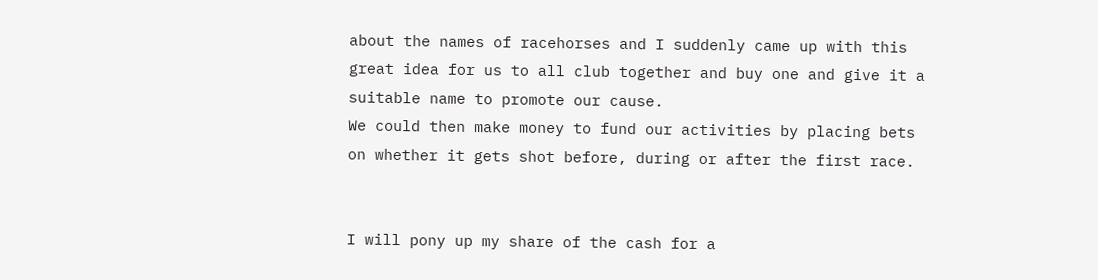about the names of racehorses and I suddenly came up with this great idea for us to all club together and buy one and give it a suitable name to promote our cause.
We could then make money to fund our activities by placing bets on whether it gets shot before, during or after the first race.


I will pony up my share of the cash for a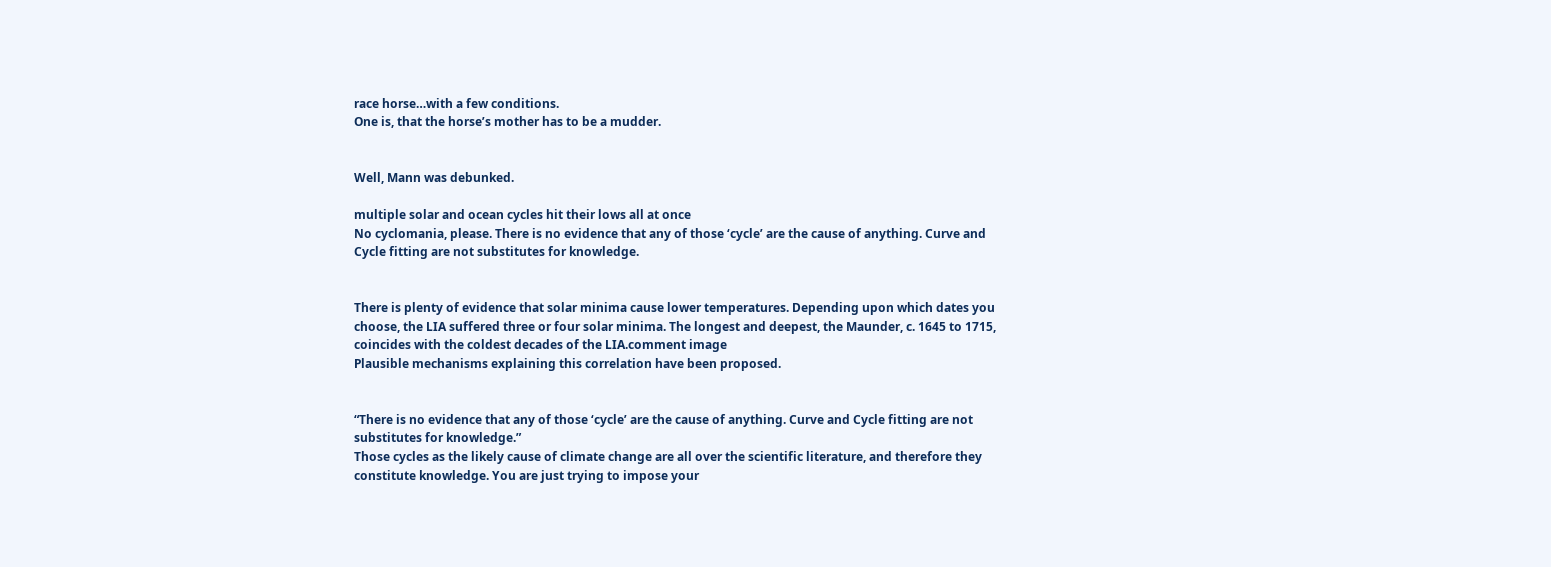race horse…with a few conditions.
One is, that the horse’s mother has to be a mudder.


Well, Mann was debunked.

multiple solar and ocean cycles hit their lows all at once
No cyclomania, please. There is no evidence that any of those ‘cycle’ are the cause of anything. Curve and Cycle fitting are not substitutes for knowledge.


There is plenty of evidence that solar minima cause lower temperatures. Depending upon which dates you choose, the LIA suffered three or four solar minima. The longest and deepest, the Maunder, c. 1645 to 1715, coincides with the coldest decades of the LIA.comment image
Plausible mechanisms explaining this correlation have been proposed.


“There is no evidence that any of those ‘cycle’ are the cause of anything. Curve and Cycle fitting are not substitutes for knowledge.”
Those cycles as the likely cause of climate change are all over the scientific literature, and therefore they constitute knowledge. You are just trying to impose your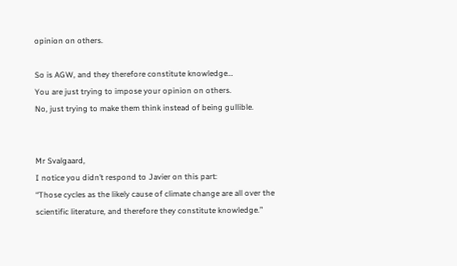opinion on others.

So is AGW, and they therefore constitute knowledge…
You are just trying to impose your opinion on others.
No, just trying to make them think instead of being gullible.


Mr Svalgaard,
I notice you didn’t respond to Javier on this part:
“Those cycles as the likely cause of climate change are all over the scientific literature, and therefore they constitute knowledge.”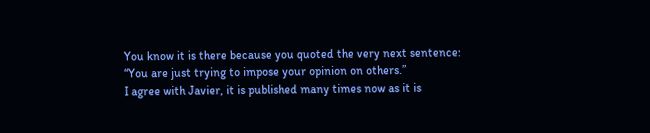You know it is there because you quoted the very next sentence:
“You are just trying to impose your opinion on others.”
I agree with Javier, it is published many times now as it is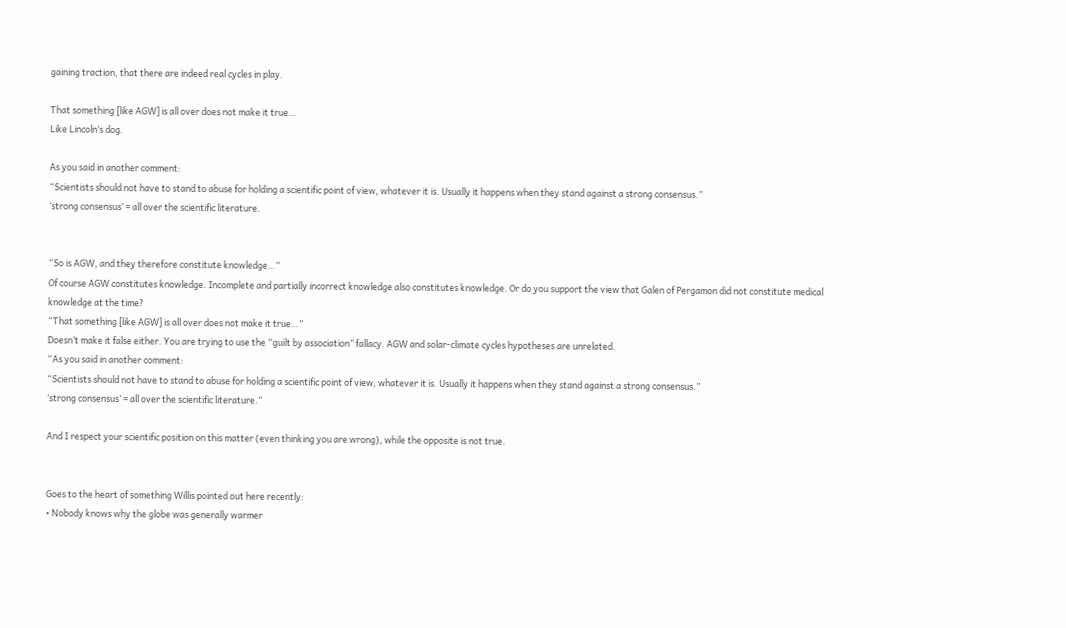gaining traction, that there are indeed real cycles in play.

That something [like AGW] is all over does not make it true…
Like Lincoln’s dog.

As you said in another comment:
“Scientists should not have to stand to abuse for holding a scientific point of view, whatever it is. Usually it happens when they stand against a strong consensus.”
‘strong consensus’ = all over the scientific literature.


“So is AGW, and they therefore constitute knowledge…”
Of course AGW constitutes knowledge. Incomplete and partially incorrect knowledge also constitutes knowledge. Or do you support the view that Galen of Pergamon did not constitute medical knowledge at the time?
“That something [like AGW] is all over does not make it true…”
Doesn’t make it false either. You are trying to use the “guilt by association” fallacy. AGW and solar-climate cycles hypotheses are unrelated.
“As you said in another comment:
“Scientists should not have to stand to abuse for holding a scientific point of view, whatever it is. Usually it happens when they stand against a strong consensus.”
‘strong consensus’ = all over the scientific literature.”

And I respect your scientific position on this matter (even thinking you are wrong), while the opposite is not true.


Goes to the heart of something Willis pointed out here recently:
• Nobody knows why the globe was generally warmer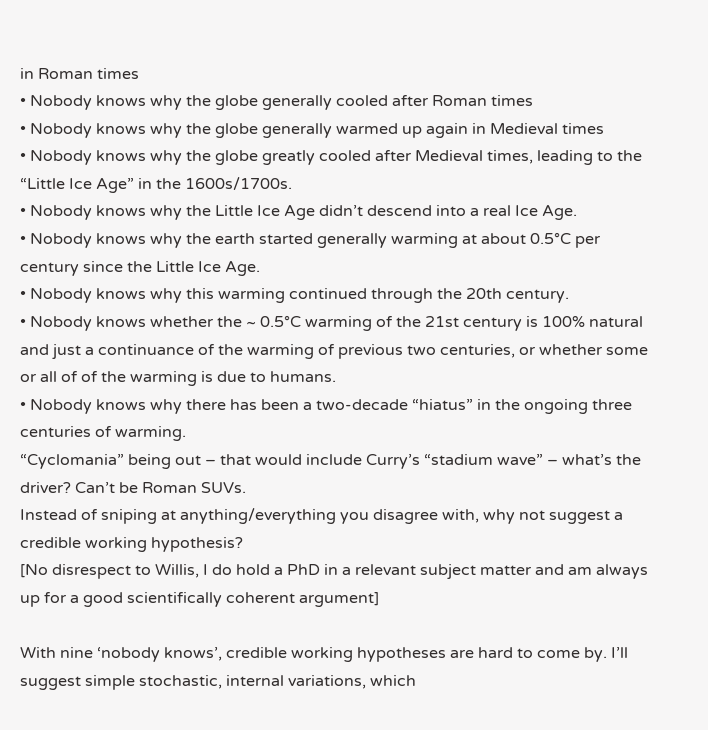in Roman times
• Nobody knows why the globe generally cooled after Roman times
• Nobody knows why the globe generally warmed up again in Medieval times
• Nobody knows why the globe greatly cooled after Medieval times, leading to the “Little Ice Age” in the 1600s/1700s.
• Nobody knows why the Little Ice Age didn’t descend into a real Ice Age.
• Nobody knows why the earth started generally warming at about 0.5°C per century since the Little Ice Age.
• Nobody knows why this warming continued through the 20th century.
• Nobody knows whether the ~ 0.5°C warming of the 21st century is 100% natural and just a continuance of the warming of previous two centuries, or whether some or all of of the warming is due to humans.
• Nobody knows why there has been a two-decade “hiatus” in the ongoing three centuries of warming.
“Cyclomania” being out – that would include Curry’s “stadium wave” – what’s the driver? Can’t be Roman SUVs.
Instead of sniping at anything/everything you disagree with, why not suggest a credible working hypothesis?
[No disrespect to Willis, I do hold a PhD in a relevant subject matter and am always up for a good scientifically coherent argument]

With nine ‘nobody knows’, credible working hypotheses are hard to come by. I’ll suggest simple stochastic, internal variations, which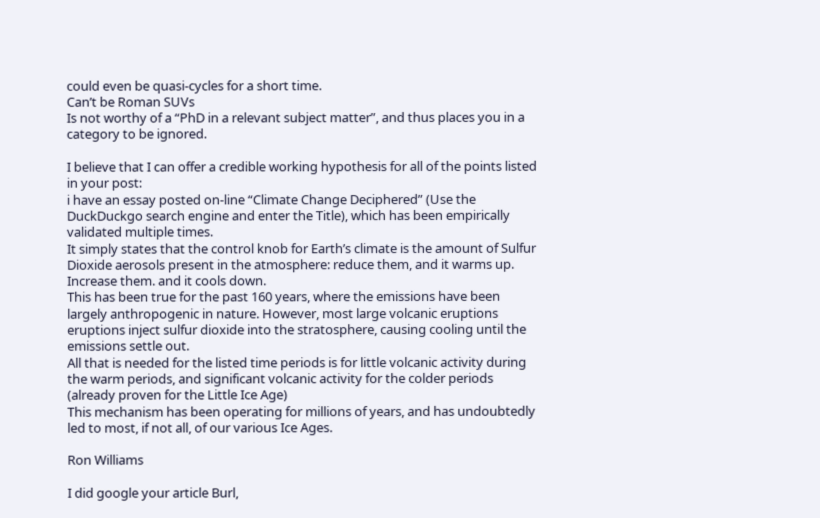could even be quasi-cycles for a short time.
Can’t be Roman SUVs
Is not worthy of a “PhD in a relevant subject matter”, and thus places you in a category to be ignored.

I believe that I can offer a credible working hypothesis for all of the points listed in your post:
i have an essay posted on-line “Climate Change Deciphered” (Use the DuckDuckgo search engine and enter the Title), which has been empirically validated multiple times.
It simply states that the control knob for Earth’s climate is the amount of Sulfur Dioxide aerosols present in the atmosphere: reduce them, and it warms up. Increase them. and it cools down.
This has been true for the past 160 years, where the emissions have been largely anthropogenic in nature. However, most large volcanic eruptions eruptions inject sulfur dioxide into the stratosphere, causing cooling until the emissions settle out.
All that is needed for the listed time periods is for little volcanic activity during the warm periods, and significant volcanic activity for the colder periods (already proven for the Little Ice Age)
This mechanism has been operating for millions of years, and has undoubtedly led to most, if not all, of our various Ice Ages.

Ron Williams

I did google your article Burl,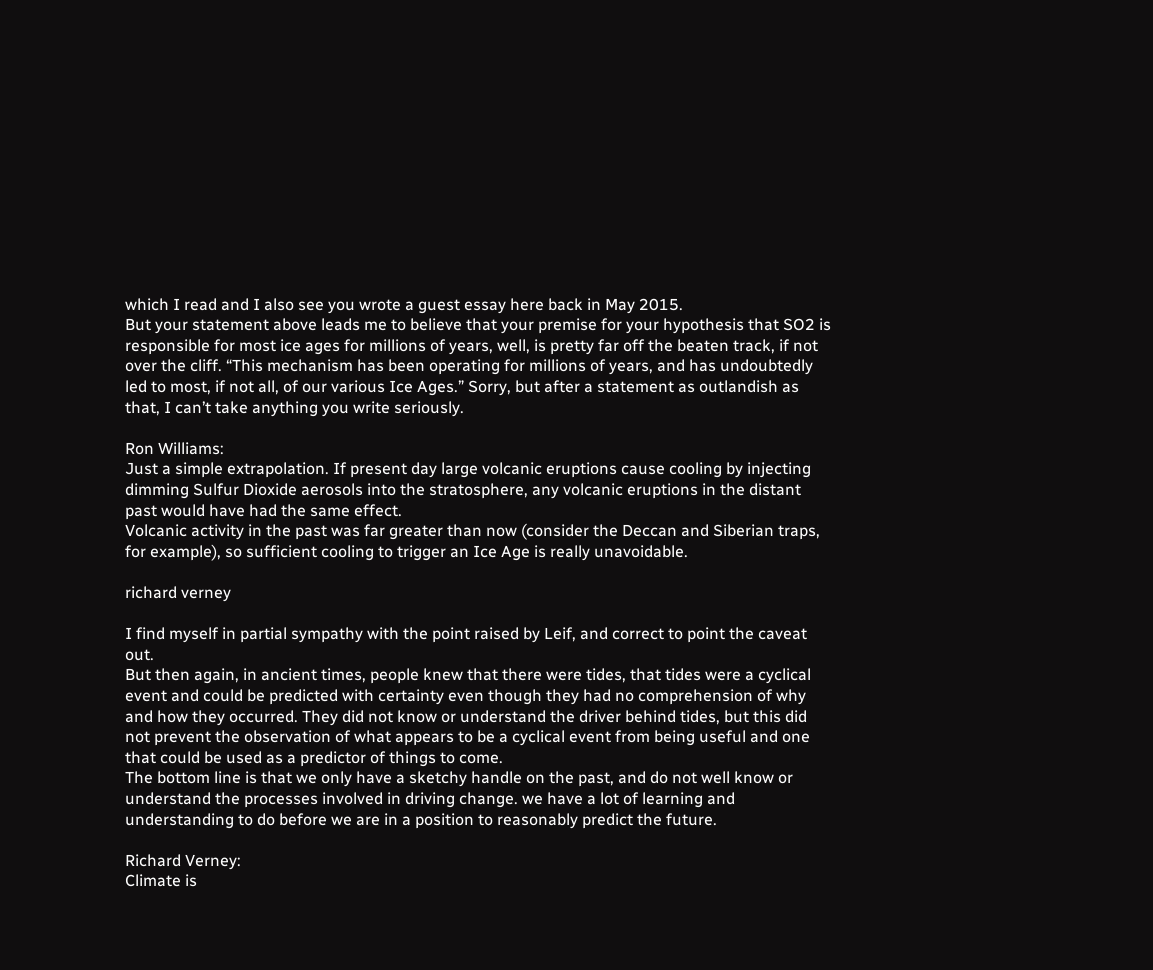which I read and I also see you wrote a guest essay here back in May 2015.
But your statement above leads me to believe that your premise for your hypothesis that SO2 is responsible for most ice ages for millions of years, well, is pretty far off the beaten track, if not over the cliff. “This mechanism has been operating for millions of years, and has undoubtedly led to most, if not all, of our various Ice Ages.” Sorry, but after a statement as outlandish as that, I can’t take anything you write seriously.

Ron Williams:
Just a simple extrapolation. If present day large volcanic eruptions cause cooling by injecting dimming Sulfur Dioxide aerosols into the stratosphere, any volcanic eruptions in the distant past would have had the same effect.
Volcanic activity in the past was far greater than now (consider the Deccan and Siberian traps, for example), so sufficient cooling to trigger an Ice Age is really unavoidable.

richard verney

I find myself in partial sympathy with the point raised by Leif, and correct to point the caveat out.
But then again, in ancient times, people knew that there were tides, that tides were a cyclical event and could be predicted with certainty even though they had no comprehension of why and how they occurred. They did not know or understand the driver behind tides, but this did not prevent the observation of what appears to be a cyclical event from being useful and one that could be used as a predictor of things to come.
The bottom line is that we only have a sketchy handle on the past, and do not well know or understand the processes involved in driving change. we have a lot of learning and understanding to do before we are in a position to reasonably predict the future.

Richard Verney:
Climate is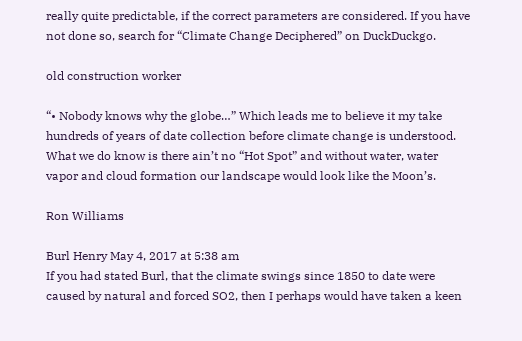really quite predictable, if the correct parameters are considered. If you have not done so, search for “Climate Change Deciphered” on DuckDuckgo.

old construction worker

“• Nobody knows why the globe…” Which leads me to believe it my take hundreds of years of date collection before climate change is understood. What we do know is there ain’t no “Hot Spot” and without water, water vapor and cloud formation our landscape would look like the Moon’s.

Ron Williams

Burl Henry May 4, 2017 at 5:38 am
If you had stated Burl, that the climate swings since 1850 to date were caused by natural and forced SO2, then I perhaps would have taken a keen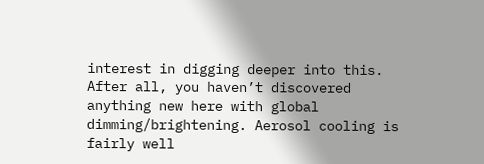interest in digging deeper into this. After all, you haven’t discovered anything new here with global dimming/brightening. Aerosol cooling is fairly well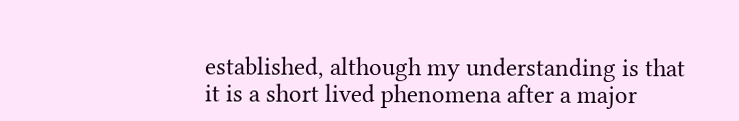established, although my understanding is that it is a short lived phenomena after a major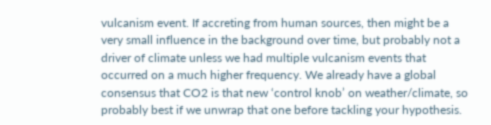vulcanism event. If accreting from human sources, then might be a very small influence in the background over time, but probably not a driver of climate unless we had multiple vulcanism events that occurred on a much higher frequency. We already have a global consensus that CO2 is that new ‘control knob’ on weather/climate, so probably best if we unwrap that one before tackling your hypothesis.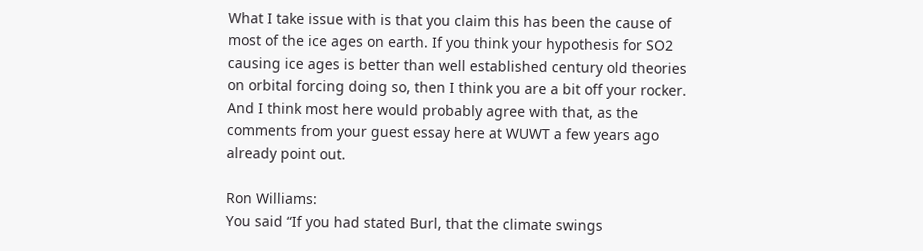What I take issue with is that you claim this has been the cause of most of the ice ages on earth. If you think your hypothesis for SO2 causing ice ages is better than well established century old theories on orbital forcing doing so, then I think you are a bit off your rocker. And I think most here would probably agree with that, as the comments from your guest essay here at WUWT a few years ago already point out.

Ron Williams:
You said “If you had stated Burl, that the climate swings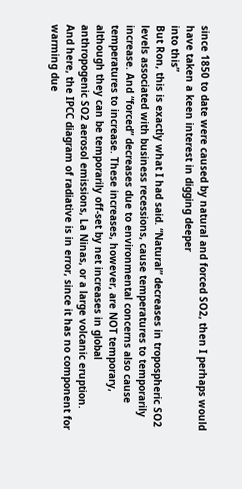since 1850 to date were caused by natural and forced SO2, then I perhaps would have taken a keen interest in digging deeper
into this”
But Ron, this is exactly what I had said. “Natural” decreases in tropospheric SO2 levels associated with business recessions, cause temperatures to temporarily increase. And “forced” decreases due to environmental concerns also cause temperatures to increase. These increases, however, are NOT temporary, although they can be temporarily off-set by net increases in global anthropogenic SO2 aerosol emissions, La Ninas, or a large volcanic eruption.
And here, the IPCC diagram of radiative is in error, since it has no component for warming due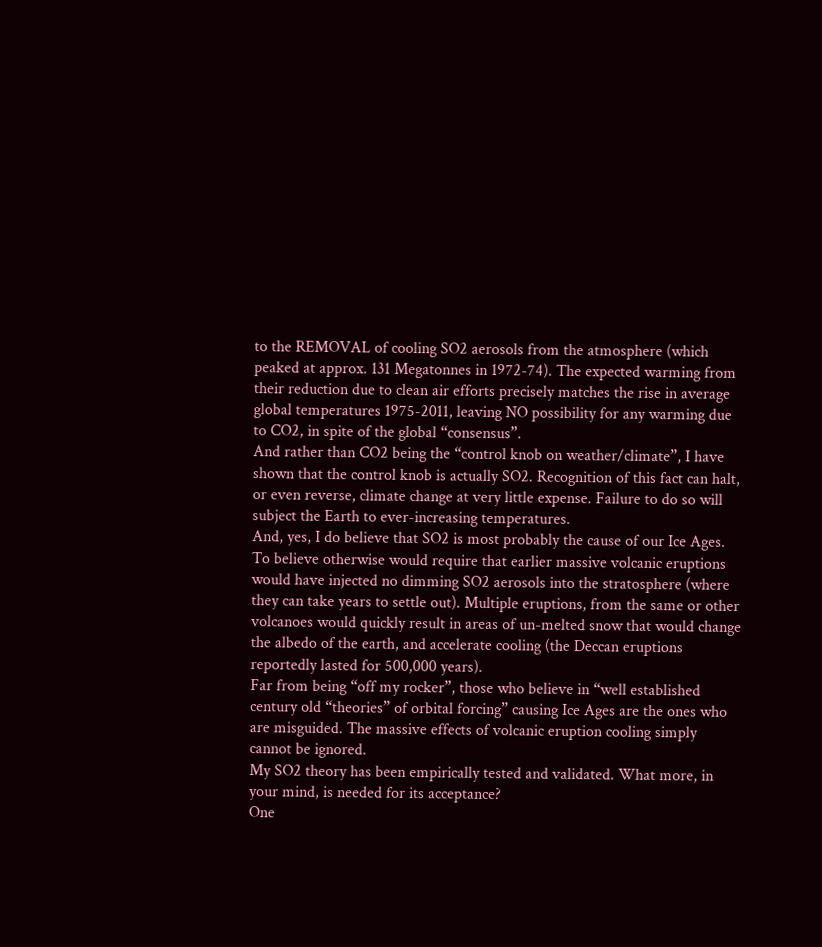to the REMOVAL of cooling SO2 aerosols from the atmosphere (which peaked at approx. 131 Megatonnes in 1972-74). The expected warming from their reduction due to clean air efforts precisely matches the rise in average global temperatures 1975-2011, leaving NO possibility for any warming due to CO2, in spite of the global “consensus”.
And rather than CO2 being the “control knob on weather/climate”, I have shown that the control knob is actually SO2. Recognition of this fact can halt, or even reverse, climate change at very little expense. Failure to do so will subject the Earth to ever-increasing temperatures.
And, yes, I do believe that SO2 is most probably the cause of our Ice Ages. To believe otherwise would require that earlier massive volcanic eruptions would have injected no dimming SO2 aerosols into the stratosphere (where they can take years to settle out). Multiple eruptions, from the same or other volcanoes would quickly result in areas of un-melted snow that would change the albedo of the earth, and accelerate cooling (the Deccan eruptions reportedly lasted for 500,000 years).
Far from being “off my rocker”, those who believe in “well established century old “theories” of orbital forcing” causing Ice Ages are the ones who are misguided. The massive effects of volcanic eruption cooling simply cannot be ignored.
My SO2 theory has been empirically tested and validated. What more, in your mind, is needed for its acceptance?
One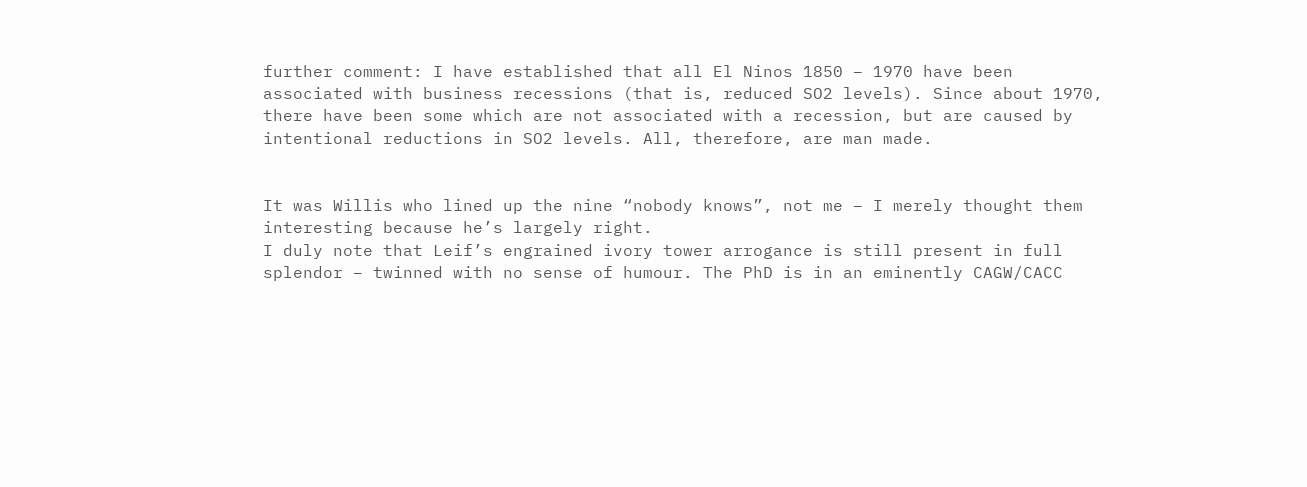further comment: I have established that all El Ninos 1850 – 1970 have been associated with business recessions (that is, reduced SO2 levels). Since about 1970, there have been some which are not associated with a recession, but are caused by
intentional reductions in SO2 levels. All, therefore, are man made.


It was Willis who lined up the nine “nobody knows”, not me – I merely thought them interesting because he’s largely right.
I duly note that Leif’s engrained ivory tower arrogance is still present in full splendor – twinned with no sense of humour. The PhD is in an eminently CAGW/CACC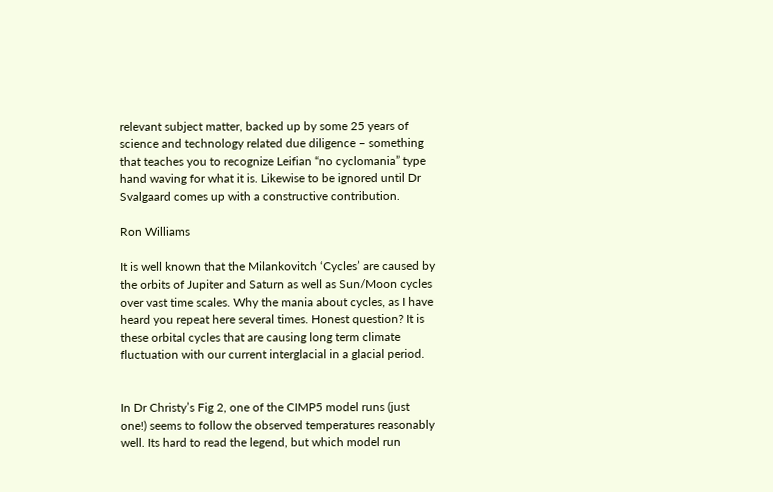relevant subject matter, backed up by some 25 years of science and technology related due diligence – something that teaches you to recognize Leifian “no cyclomania” type hand waving for what it is. Likewise to be ignored until Dr Svalgaard comes up with a constructive contribution.

Ron Williams

It is well known that the Milankovitch ‘Cycles’ are caused by the orbits of Jupiter and Saturn as well as Sun/Moon cycles over vast time scales. Why the mania about cycles, as I have heard you repeat here several times. Honest question? It is these orbital cycles that are causing long term climate fluctuation with our current interglacial in a glacial period.


In Dr Christy’s Fig 2, one of the CIMP5 model runs (just one!) seems to follow the observed temperatures reasonably well. Its hard to read the legend, but which model run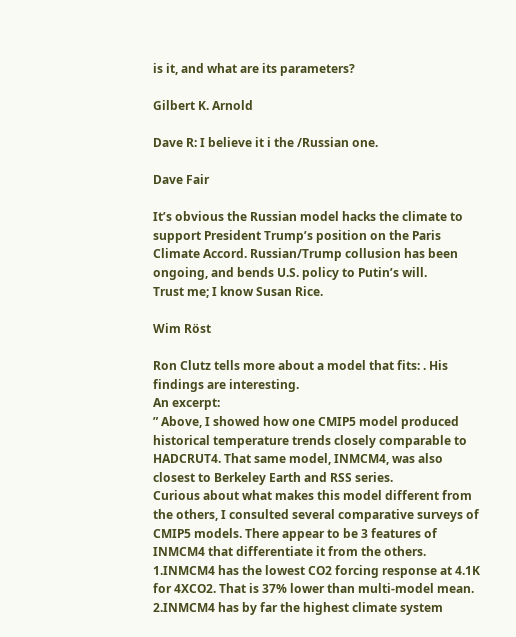is it, and what are its parameters?

Gilbert K. Arnold

Dave R: I believe it i the /Russian one.

Dave Fair

It’s obvious the Russian model hacks the climate to support President Trump’s position on the Paris Climate Accord. Russian/Trump collusion has been ongoing, and bends U.S. policy to Putin’s will.
Trust me; I know Susan Rice.

Wim Röst

Ron Clutz tells more about a model that fits: . His findings are interesting.
An excerpt:
” Above, I showed how one CMIP5 model produced historical temperature trends closely comparable to HADCRUT4. That same model, INMCM4, was also closest to Berkeley Earth and RSS series.
Curious about what makes this model different from the others, I consulted several comparative surveys of CMIP5 models. There appear to be 3 features of INMCM4 that differentiate it from the others.
1.INMCM4 has the lowest CO2 forcing response at 4.1K for 4XCO2. That is 37% lower than multi-model mean.
2.INMCM4 has by far the highest climate system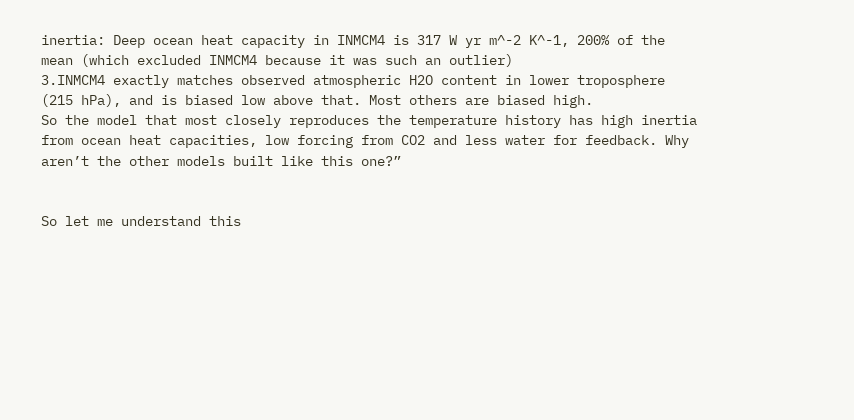inertia: Deep ocean heat capacity in INMCM4 is 317 W yr m^-2 K^-1, 200% of the mean (which excluded INMCM4 because it was such an outlier)
3.INMCM4 exactly matches observed atmospheric H2O content in lower troposphere (215 hPa), and is biased low above that. Most others are biased high.
So the model that most closely reproduces the temperature history has high inertia from ocean heat capacities, low forcing from CO2 and less water for feedback. Why aren’t the other models built like this one?”


So let me understand this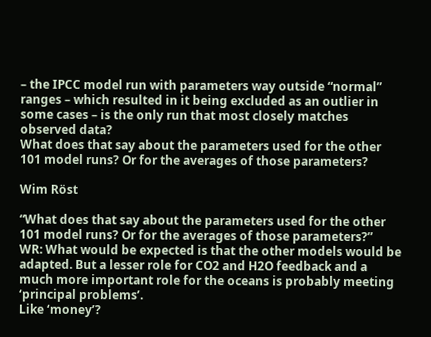– the IPCC model run with parameters way outside “normal” ranges – which resulted in it being excluded as an outlier in some cases – is the only run that most closely matches observed data?
What does that say about the parameters used for the other 101 model runs? Or for the averages of those parameters?

Wim Röst

“What does that say about the parameters used for the other 101 model runs? Or for the averages of those parameters?”
WR: What would be expected is that the other models would be adapted. But a lesser role for CO2 and H2O feedback and a much more important role for the oceans is probably meeting ‘principal problems’.
Like ‘money’?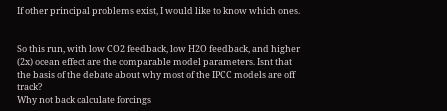If other principal problems exist, I would like to know which ones.


So this run, with low CO2 feedback, low H2O feedback, and higher (2x) ocean effect are the comparable model parameters. Isnt that the basis of the debate about why most of the IPCC models are off track?
Why not back calculate forcings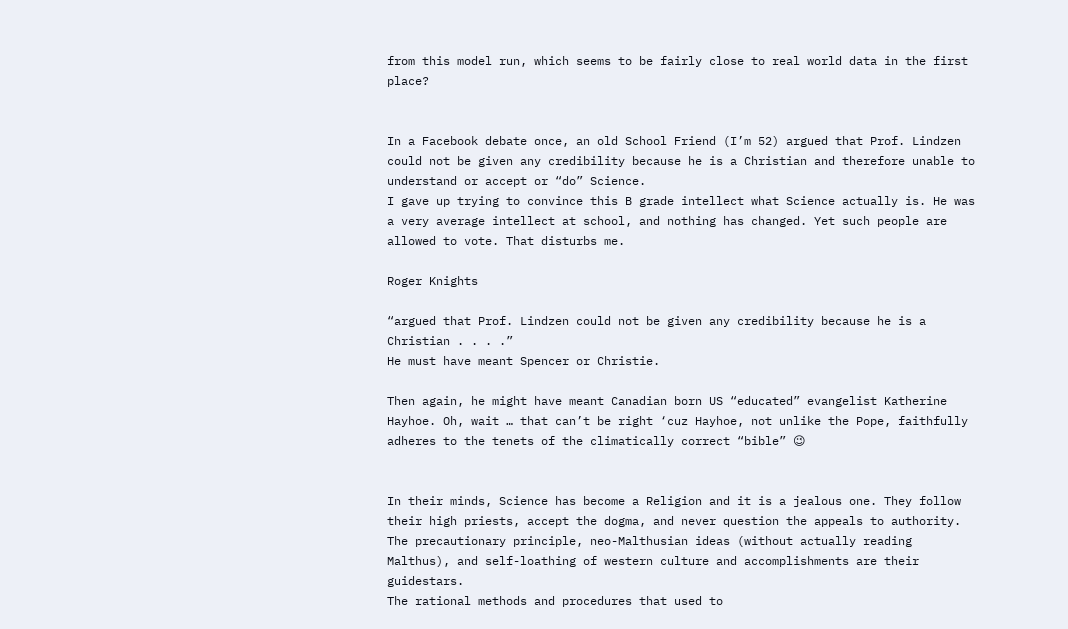from this model run, which seems to be fairly close to real world data in the first place?


In a Facebook debate once, an old School Friend (I’m 52) argued that Prof. Lindzen could not be given any credibility because he is a Christian and therefore unable to understand or accept or “do” Science.
I gave up trying to convince this B grade intellect what Science actually is. He was a very average intellect at school, and nothing has changed. Yet such people are allowed to vote. That disturbs me.

Roger Knights

“argued that Prof. Lindzen could not be given any credibility because he is a Christian . . . .”
He must have meant Spencer or Christie.

Then again, he might have meant Canadian born US “educated” evangelist Katherine Hayhoe. Oh, wait … that can’t be right ‘cuz Hayhoe, not unlike the Pope, faithfully adheres to the tenets of the climatically correct “bible” 😉


In their minds, Science has become a Religion and it is a jealous one. They follow their high priests, accept the dogma, and never question the appeals to authority. The precautionary principle, neo-Malthusian ideas (without actually reading Malthus), and self-loathing of western culture and accomplishments are their guidestars.
The rational methods and procedures that used to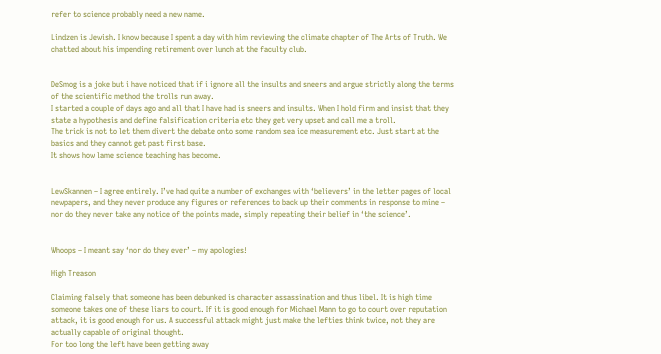refer to science probably need a new name.

Lindzen is Jewish. I know because I spent a day with him reviewing the climate chapter of The Arts of Truth. We chatted about his impending retirement over lunch at the faculty club.


DeSmog is a joke but i have noticed that if i ignore all the insults and sneers and argue strictly along the terms of the scientific method the trolls run away.
I started a couple of days ago and all that I have had is sneers and insults. When I hold firm and insist that they state a hypothesis and define falsification criteria etc they get very upset and call me a troll.
The trick is not to let them divert the debate onto some random sea ice measurement etc. Just start at the basics and they cannot get past first base.
It shows how lame science teaching has become.


LewSkannen – I agree entirely. I’ve had quite a number of exchanges with ‘believers’ in the letter pages of local newpapers, and they never produce any figures or references to back up their comments in response to mine – nor do they never take any notice of the points made, simply repeating their belief in ‘the science’.


Whoops – I meant say ‘nor do they ever’ – my apologies!

High Treason

Claiming falsely that someone has been debunked is character assassination and thus libel. It is high time someone takes one of these liars to court. If it is good enough for Michael Mann to go to court over reputation attack, it is good enough for us. A successful attack might just make the lefties think twice, not they are actually capable of original thought.
For too long the left have been getting away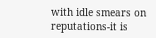with idle smears on reputations-it is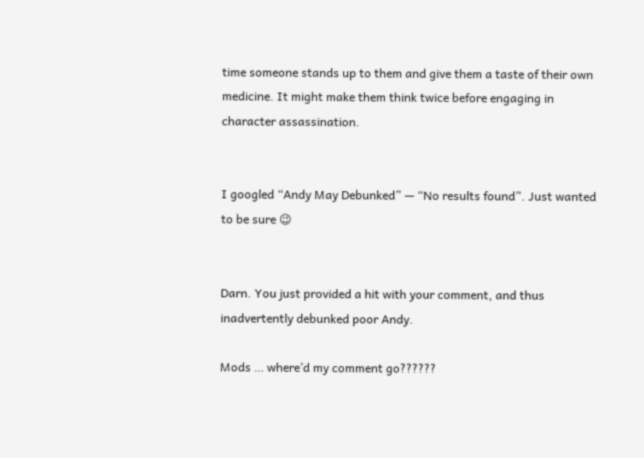time someone stands up to them and give them a taste of their own medicine. It might make them think twice before engaging in character assassination.


I googled “Andy May Debunked” — “No results found”. Just wanted to be sure 😉


Darn. You just provided a hit with your comment, and thus inadvertently debunked poor Andy.

Mods … where’d my comment go??????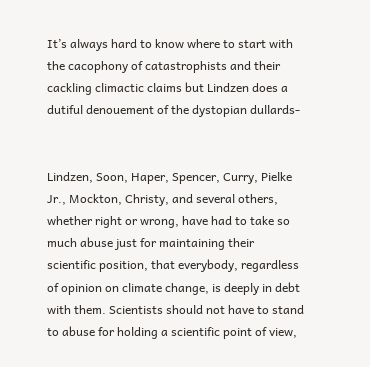It’s always hard to know where to start with the cacophony of catastrophists and their cackling climactic claims but Lindzen does a dutiful denouement of the dystopian dullards-


Lindzen, Soon, Haper, Spencer, Curry, Pielke Jr., Mockton, Christy, and several others, whether right or wrong, have had to take so much abuse just for maintaining their scientific position, that everybody, regardless of opinion on climate change, is deeply in debt with them. Scientists should not have to stand to abuse for holding a scientific point of view,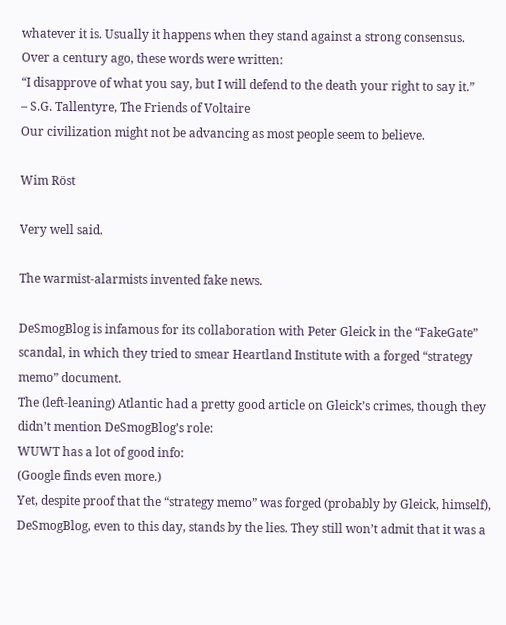whatever it is. Usually it happens when they stand against a strong consensus.
Over a century ago, these words were written:
“I disapprove of what you say, but I will defend to the death your right to say it.”
– S.G. Tallentyre, The Friends of Voltaire
Our civilization might not be advancing as most people seem to believe.

Wim Röst

Very well said.

The warmist-alarmists invented fake news.

DeSmogBlog is infamous for its collaboration with Peter Gleick in the “FakeGate” scandal, in which they tried to smear Heartland Institute with a forged “strategy memo” document.
The (left-leaning) Atlantic had a pretty good article on Gleick’s crimes, though they didn’t mention DeSmogBlog’s role:
WUWT has a lot of good info:
(Google finds even more.)
Yet, despite proof that the “strategy memo” was forged (probably by Gleick, himself), DeSmogBlog, even to this day, stands by the lies. They still won’t admit that it was a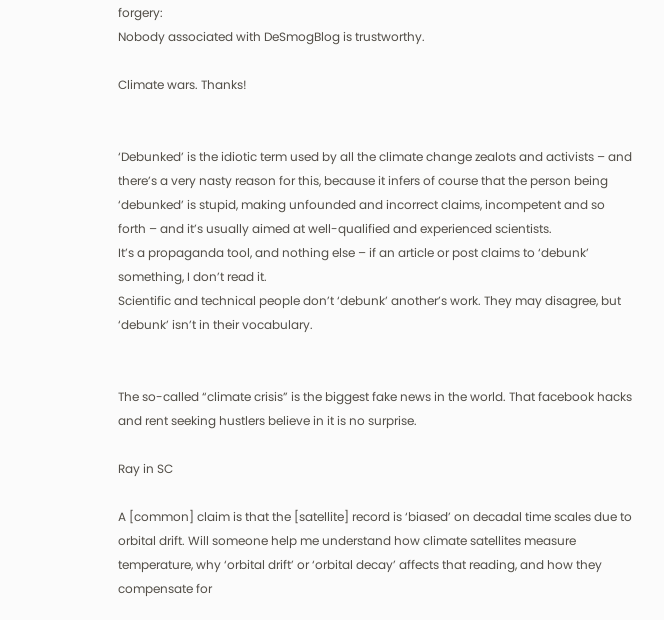forgery:
Nobody associated with DeSmogBlog is trustworthy.

Climate wars. Thanks!


‘Debunked’ is the idiotic term used by all the climate change zealots and activists – and there’s a very nasty reason for this, because it infers of course that the person being ‘debunked’ is stupid, making unfounded and incorrect claims, incompetent and so forth – and it’s usually aimed at well-qualified and experienced scientists.
It’s a propaganda tool, and nothing else – if an article or post claims to ‘debunk’ something, I don’t read it.
Scientific and technical people don’t ‘debunk’ another’s work. They may disagree, but ‘debunk’ isn’t in their vocabulary.


The so-called “climate crisis” is the biggest fake news in the world. That facebook hacks and rent seeking hustlers believe in it is no surprise.

Ray in SC

A [common] claim is that the [satellite] record is ‘biased’ on decadal time scales due to orbital drift. Will someone help me understand how climate satellites measure temperature, why ‘orbital drift’ or ‘orbital decay’ affects that reading, and how they compensate for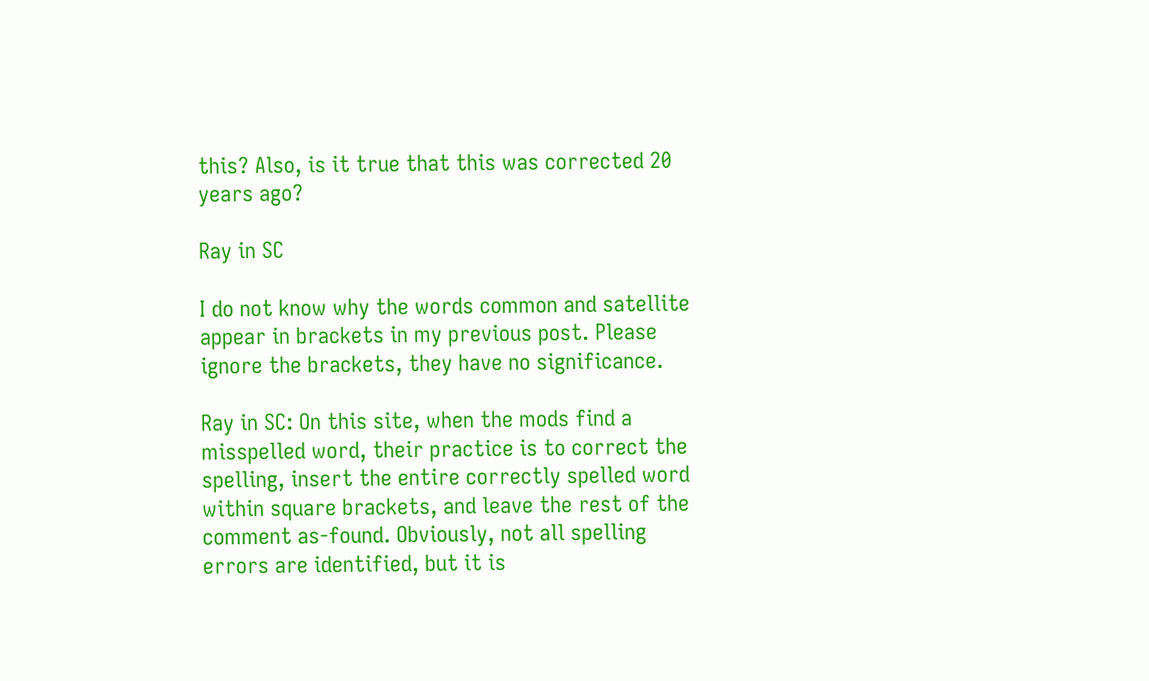this? Also, is it true that this was corrected 20 years ago?

Ray in SC

I do not know why the words common and satellite appear in brackets in my previous post. Please ignore the brackets, they have no significance.

Ray in SC: On this site, when the mods find a misspelled word, their practice is to correct the spelling, insert the entire correctly spelled word within square brackets, and leave the rest of the comment as-found. Obviously, not all spelling errors are identified, but it is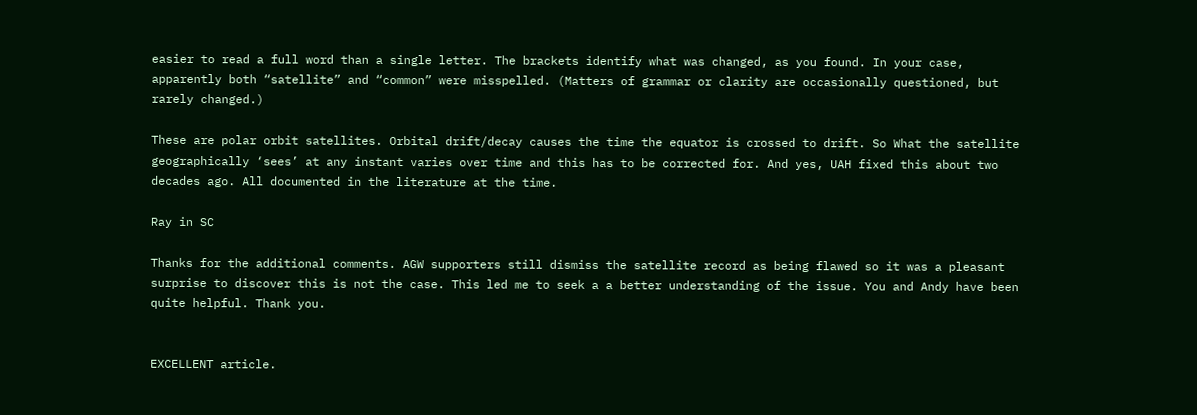easier to read a full word than a single letter. The brackets identify what was changed, as you found. In your case, apparently both “satellite” and “common” were misspelled. (Matters of grammar or clarity are occasionally questioned, but rarely changed.)

These are polar orbit satellites. Orbital drift/decay causes the time the equator is crossed to drift. So What the satellite geographically ‘sees’ at any instant varies over time and this has to be corrected for. And yes, UAH fixed this about two decades ago. All documented in the literature at the time.

Ray in SC

Thanks for the additional comments. AGW supporters still dismiss the satellite record as being flawed so it was a pleasant surprise to discover this is not the case. This led me to seek a a better understanding of the issue. You and Andy have been quite helpful. Thank you.


EXCELLENT article.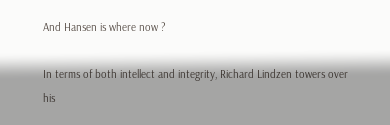And Hansen is where now ?

In terms of both intellect and integrity, Richard Lindzen towers over his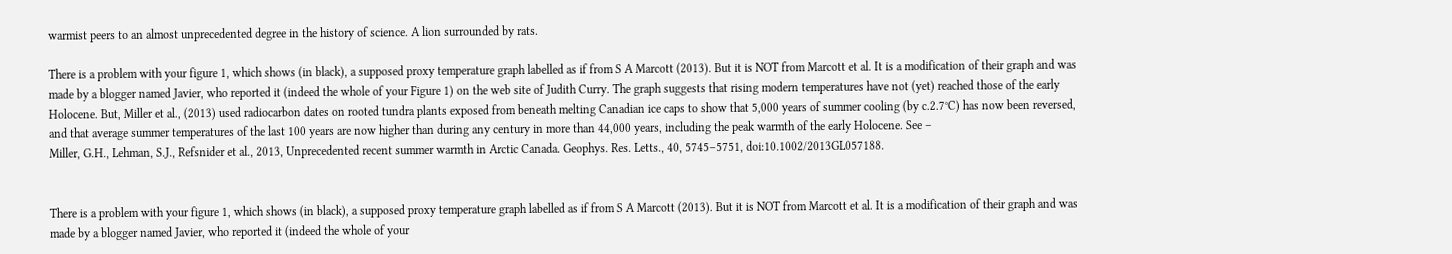warmist peers to an almost unprecedented degree in the history of science. A lion surrounded by rats.

There is a problem with your figure 1, which shows (in black), a supposed proxy temperature graph labelled as if from S A Marcott (2013). But it is NOT from Marcott et al. It is a modification of their graph and was made by a blogger named Javier, who reported it (indeed the whole of your Figure 1) on the web site of Judith Curry. The graph suggests that rising modern temperatures have not (yet) reached those of the early Holocene. But, Miller et al., (2013) used radiocarbon dates on rooted tundra plants exposed from beneath melting Canadian ice caps to show that 5,000 years of summer cooling (by c.2.7°C) has now been reversed, and that average summer temperatures of the last 100 years are now higher than during any century in more than 44,000 years, including the peak warmth of the early Holocene. See –
Miller, G.H., Lehman, S.J., Refsnider et al., 2013, Unprecedented recent summer warmth in Arctic Canada. Geophys. Res. Letts., 40, 5745–5751, doi:10.1002/2013GL057188.


There is a problem with your figure 1, which shows (in black), a supposed proxy temperature graph labelled as if from S A Marcott (2013). But it is NOT from Marcott et al. It is a modification of their graph and was made by a blogger named Javier, who reported it (indeed the whole of your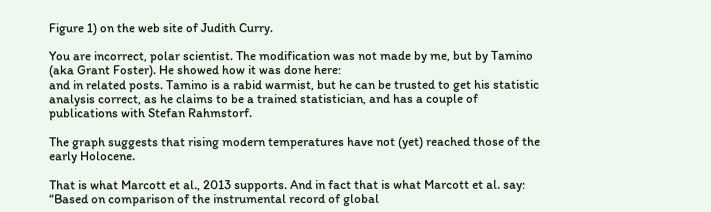Figure 1) on the web site of Judith Curry.

You are incorrect, polar scientist. The modification was not made by me, but by Tamino (aka Grant Foster). He showed how it was done here:
and in related posts. Tamino is a rabid warmist, but he can be trusted to get his statistic analysis correct, as he claims to be a trained statistician, and has a couple of publications with Stefan Rahmstorf.

The graph suggests that rising modern temperatures have not (yet) reached those of the early Holocene.

That is what Marcott et al., 2013 supports. And in fact that is what Marcott et al. say:
“Based on comparison of the instrumental record of global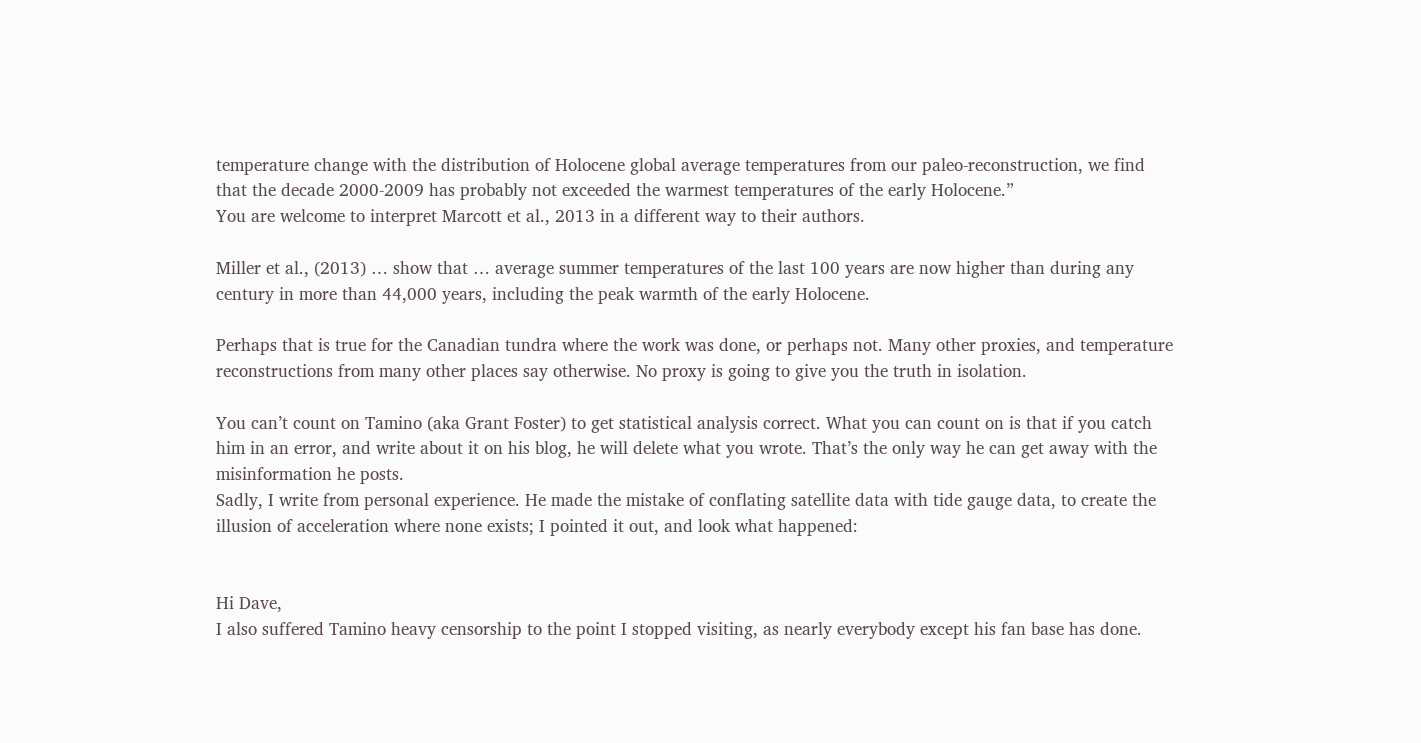temperature change with the distribution of Holocene global average temperatures from our paleo-reconstruction, we find that the decade 2000-2009 has probably not exceeded the warmest temperatures of the early Holocene.”
You are welcome to interpret Marcott et al., 2013 in a different way to their authors.

Miller et al., (2013) … show that … average summer temperatures of the last 100 years are now higher than during any century in more than 44,000 years, including the peak warmth of the early Holocene.

Perhaps that is true for the Canadian tundra where the work was done, or perhaps not. Many other proxies, and temperature reconstructions from many other places say otherwise. No proxy is going to give you the truth in isolation.

You can’t count on Tamino (aka Grant Foster) to get statistical analysis correct. What you can count on is that if you catch him in an error, and write about it on his blog, he will delete what you wrote. That’s the only way he can get away with the misinformation he posts.
Sadly, I write from personal experience. He made the mistake of conflating satellite data with tide gauge data, to create the illusion of acceleration where none exists; I pointed it out, and look what happened:


Hi Dave,
I also suffered Tamino heavy censorship to the point I stopped visiting, as nearly everybody except his fan base has done.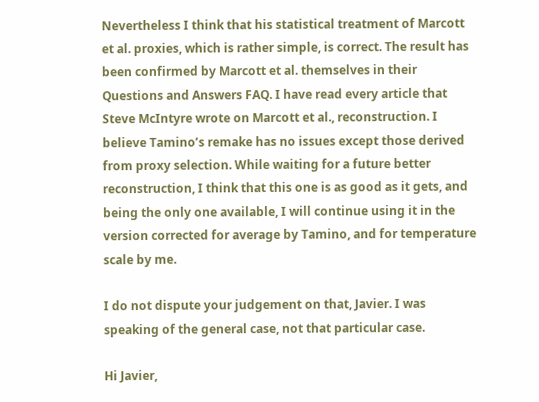Nevertheless I think that his statistical treatment of Marcott et al. proxies, which is rather simple, is correct. The result has been confirmed by Marcott et al. themselves in their Questions and Answers FAQ. I have read every article that Steve McIntyre wrote on Marcott et al., reconstruction. I believe Tamino’s remake has no issues except those derived from proxy selection. While waiting for a future better reconstruction, I think that this one is as good as it gets, and being the only one available, I will continue using it in the version corrected for average by Tamino, and for temperature scale by me.

I do not dispute your judgement on that, Javier. I was speaking of the general case, not that particular case.

Hi Javier,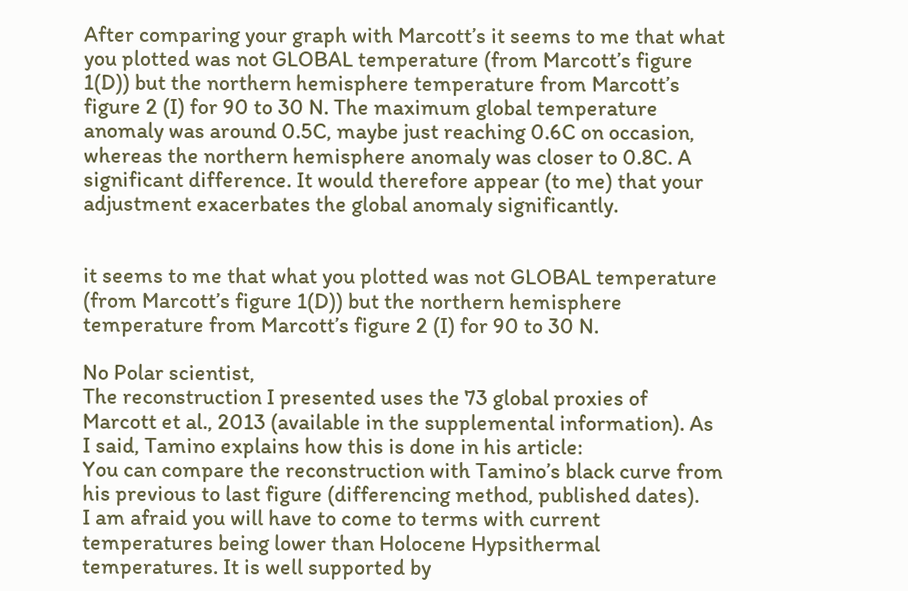After comparing your graph with Marcott’s it seems to me that what you plotted was not GLOBAL temperature (from Marcott’s figure 1(D)) but the northern hemisphere temperature from Marcott’s figure 2 (I) for 90 to 30 N. The maximum global temperature anomaly was around 0.5C, maybe just reaching 0.6C on occasion, whereas the northern hemisphere anomaly was closer to 0.8C. A significant difference. It would therefore appear (to me) that your adjustment exacerbates the global anomaly significantly.


it seems to me that what you plotted was not GLOBAL temperature (from Marcott’s figure 1(D)) but the northern hemisphere temperature from Marcott’s figure 2 (I) for 90 to 30 N.

No Polar scientist,
The reconstruction I presented uses the 73 global proxies of Marcott et al., 2013 (available in the supplemental information). As I said, Tamino explains how this is done in his article:
You can compare the reconstruction with Tamino’s black curve from his previous to last figure (differencing method, published dates).
I am afraid you will have to come to terms with current temperatures being lower than Holocene Hypsithermal temperatures. It is well supported by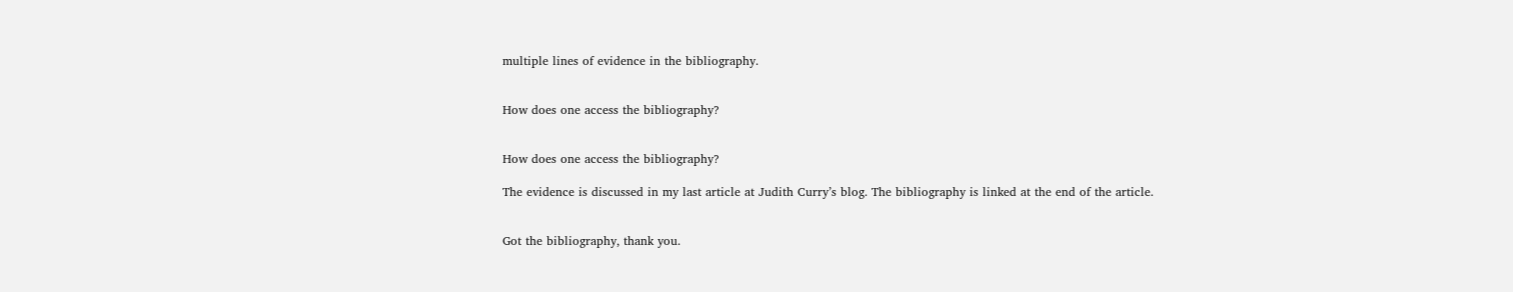multiple lines of evidence in the bibliography.


How does one access the bibliography?


How does one access the bibliography?

The evidence is discussed in my last article at Judith Curry’s blog. The bibliography is linked at the end of the article.


Got the bibliography, thank you.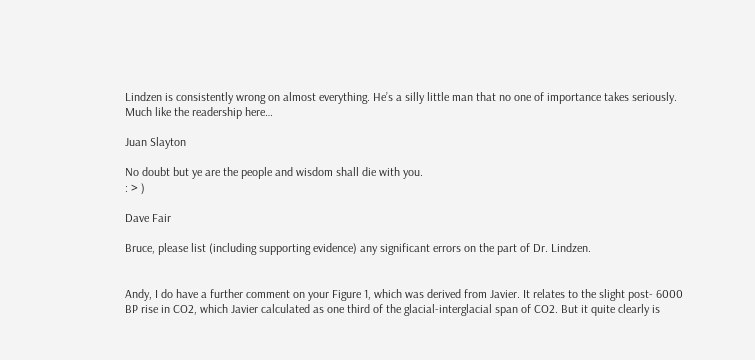Lindzen is consistently wrong on almost everything. He’s a silly little man that no one of importance takes seriously. Much like the readership here…

Juan Slayton

No doubt but ye are the people and wisdom shall die with you.
: > )

Dave Fair

Bruce, please list (including supporting evidence) any significant errors on the part of Dr. Lindzen.


Andy, I do have a further comment on your Figure 1, which was derived from Javier. It relates to the slight post- 6000 BP rise in CO2, which Javier calculated as one third of the glacial-interglacial span of CO2. But it quite clearly is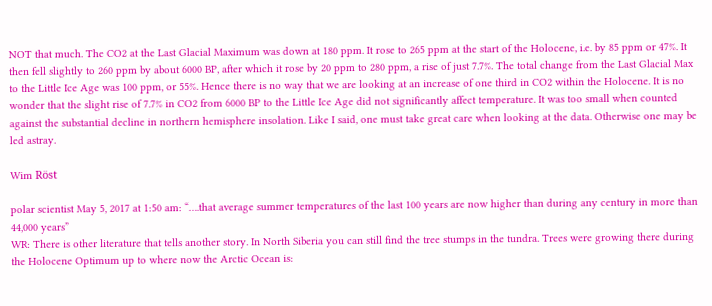NOT that much. The CO2 at the Last Glacial Maximum was down at 180 ppm. It rose to 265 ppm at the start of the Holocene, i.e. by 85 ppm or 47%. It then fell slightly to 260 ppm by about 6000 BP, after which it rose by 20 ppm to 280 ppm, a rise of just 7.7%. The total change from the Last Glacial Max to the Little Ice Age was 100 ppm, or 55%. Hence there is no way that we are looking at an increase of one third in CO2 within the Holocene. It is no wonder that the slight rise of 7.7% in CO2 from 6000 BP to the Little Ice Age did not significantly affect temperature. It was too small when counted against the substantial decline in northern hemisphere insolation. Like I said, one must take great care when looking at the data. Otherwise one may be led astray.

Wim Röst

polar scientist May 5, 2017 at 1:50 am: “….that average summer temperatures of the last 100 years are now higher than during any century in more than 44,000 years”
WR: There is other literature that tells another story. In North Siberia you can still find the tree stumps in the tundra. Trees were growing there during the Holocene Optimum up to where now the Arctic Ocean is: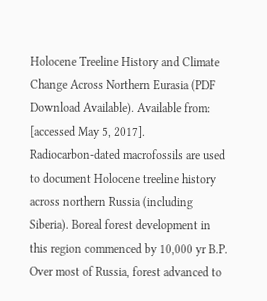Holocene Treeline History and Climate Change Across Northern Eurasia (PDF Download Available). Available from: [accessed May 5, 2017].
Radiocarbon-dated macrofossils are used to document Holocene treeline history across northern Russia (including Siberia). Boreal forest development in this region commenced by 10,000 yr B.P. Over most of Russia, forest advanced to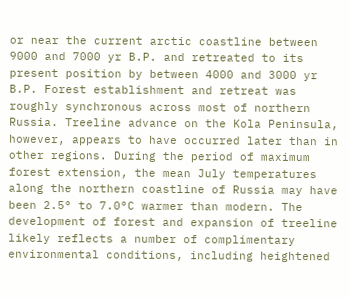or near the current arctic coastline between 9000 and 7000 yr B.P. and retreated to its present position by between 4000 and 3000 yr B.P. Forest establishment and retreat was roughly synchronous across most of northern Russia. Treeline advance on the Kola Peninsula, however, appears to have occurred later than in other regions. During the period of maximum forest extension, the mean July temperatures along the northern coastline of Russia may have been 2.5° to 7.0°C warmer than modern. The development of forest and expansion of treeline likely reflects a number of complimentary environmental conditions, including heightened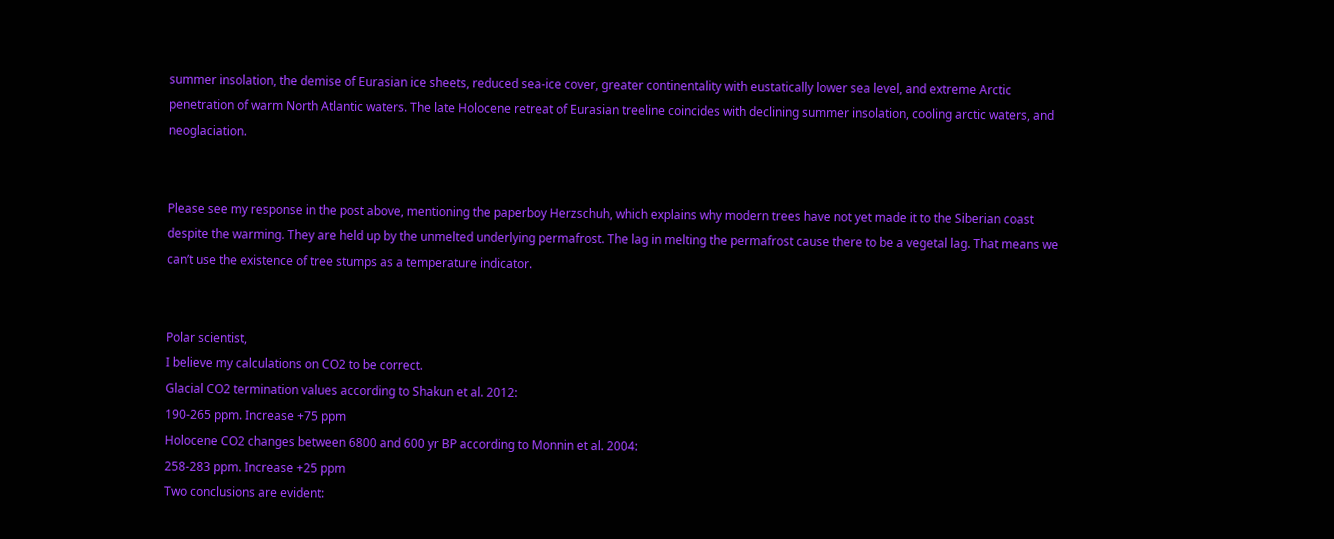summer insolation, the demise of Eurasian ice sheets, reduced sea-ice cover, greater continentality with eustatically lower sea level, and extreme Arctic penetration of warm North Atlantic waters. The late Holocene retreat of Eurasian treeline coincides with declining summer insolation, cooling arctic waters, and neoglaciation.


Please see my response in the post above, mentioning the paperboy Herzschuh, which explains why modern trees have not yet made it to the Siberian coast despite the warming. They are held up by the unmelted underlying permafrost. The lag in melting the permafrost cause there to be a vegetal lag. That means we can’t use the existence of tree stumps as a temperature indicator.


Polar scientist,
I believe my calculations on CO2 to be correct.
Glacial CO2 termination values according to Shakun et al. 2012:
190-265 ppm. Increase +75 ppm
Holocene CO2 changes between 6800 and 600 yr BP according to Monnin et al. 2004:
258-283 ppm. Increase +25 ppm
Two conclusions are evident: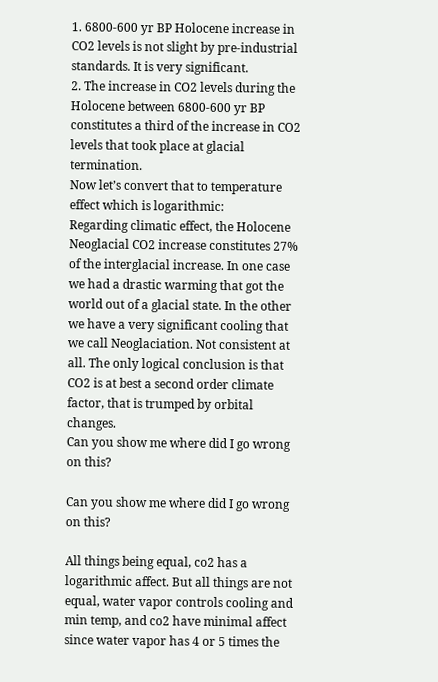1. 6800-600 yr BP Holocene increase in CO2 levels is not slight by pre-industrial standards. It is very significant.
2. The increase in CO2 levels during the Holocene between 6800-600 yr BP constitutes a third of the increase in CO2 levels that took place at glacial termination.
Now let’s convert that to temperature effect which is logarithmic:
Regarding climatic effect, the Holocene Neoglacial CO2 increase constitutes 27% of the interglacial increase. In one case we had a drastic warming that got the world out of a glacial state. In the other we have a very significant cooling that we call Neoglaciation. Not consistent at all. The only logical conclusion is that CO2 is at best a second order climate factor, that is trumped by orbital changes.
Can you show me where did I go wrong on this?

Can you show me where did I go wrong on this?

All things being equal, co2 has a logarithmic affect. But all things are not equal, water vapor controls cooling and min temp, and co2 have minimal affect since water vapor has 4 or 5 times the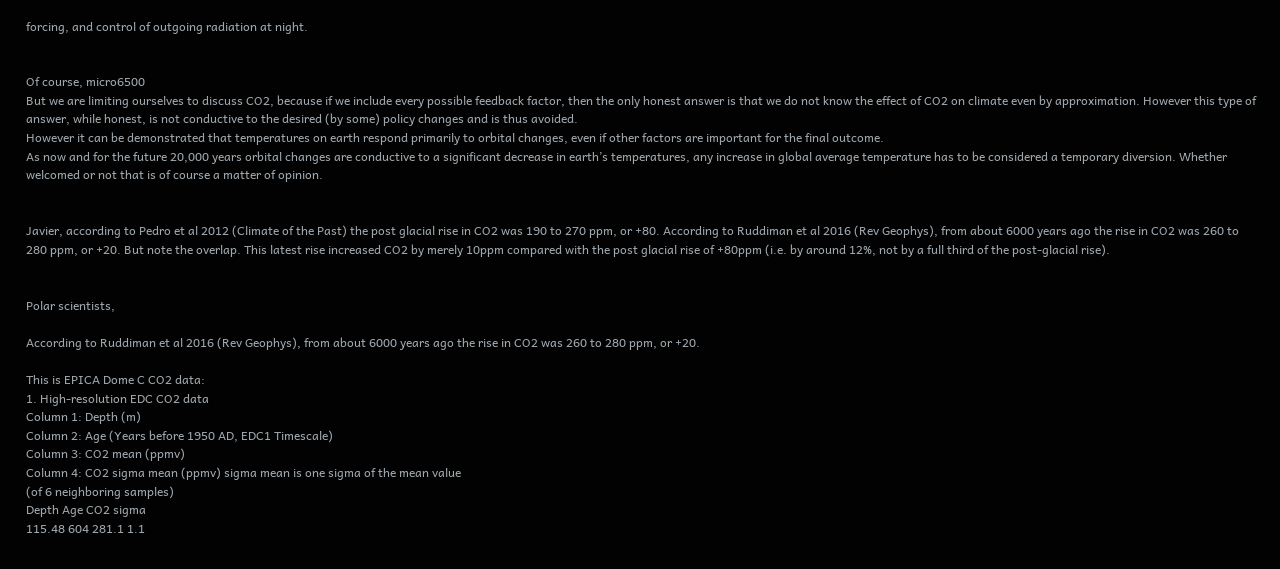forcing, and control of outgoing radiation at night.


Of course, micro6500
But we are limiting ourselves to discuss CO2, because if we include every possible feedback factor, then the only honest answer is that we do not know the effect of CO2 on climate even by approximation. However this type of answer, while honest, is not conductive to the desired (by some) policy changes and is thus avoided.
However it can be demonstrated that temperatures on earth respond primarily to orbital changes, even if other factors are important for the final outcome.
As now and for the future 20,000 years orbital changes are conductive to a significant decrease in earth’s temperatures, any increase in global average temperature has to be considered a temporary diversion. Whether welcomed or not that is of course a matter of opinion.


Javier, according to Pedro et al 2012 (Climate of the Past) the post glacial rise in CO2 was 190 to 270 ppm, or +80. According to Ruddiman et al 2016 (Rev Geophys), from about 6000 years ago the rise in CO2 was 260 to 280 ppm, or +20. But note the overlap. This latest rise increased CO2 by merely 10ppm compared with the post glacial rise of +80ppm (i.e. by around 12%, not by a full third of the post-glacial rise).


Polar scientists,

According to Ruddiman et al 2016 (Rev Geophys), from about 6000 years ago the rise in CO2 was 260 to 280 ppm, or +20.

This is EPICA Dome C CO2 data:
1. High-resolution EDC CO2 data
Column 1: Depth (m)
Column 2: Age (Years before 1950 AD, EDC1 Timescale)
Column 3: CO2 mean (ppmv)
Column 4: CO2 sigma mean (ppmv) sigma mean is one sigma of the mean value
(of 6 neighboring samples)
Depth Age CO2 sigma
115.48 604 281.1 1.1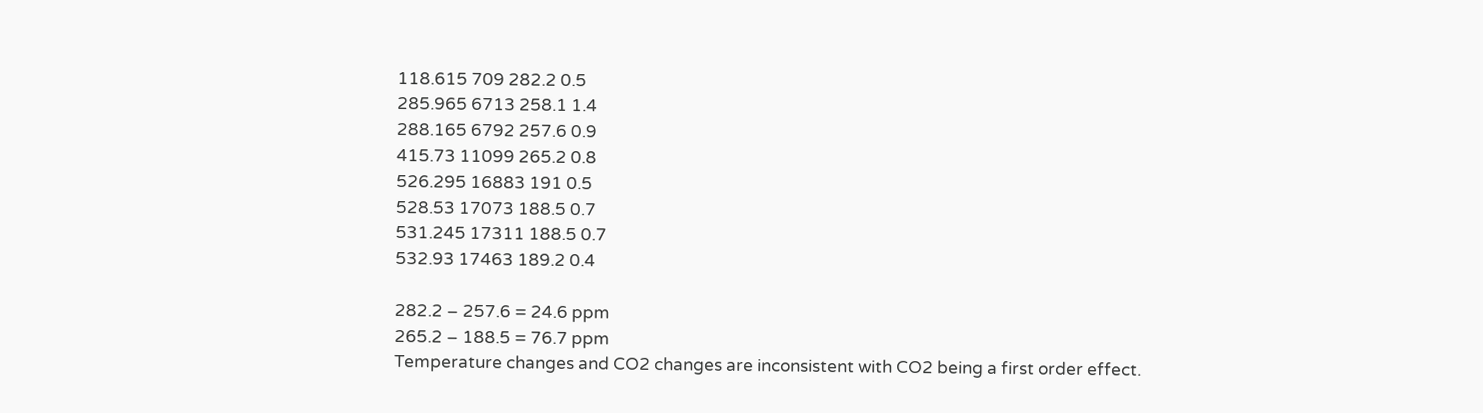118.615 709 282.2 0.5
285.965 6713 258.1 1.4
288.165 6792 257.6 0.9
415.73 11099 265.2 0.8
526.295 16883 191 0.5
528.53 17073 188.5 0.7
531.245 17311 188.5 0.7
532.93 17463 189.2 0.4

282.2 – 257.6 = 24.6 ppm
265.2 – 188.5 = 76.7 ppm
Temperature changes and CO2 changes are inconsistent with CO2 being a first order effect.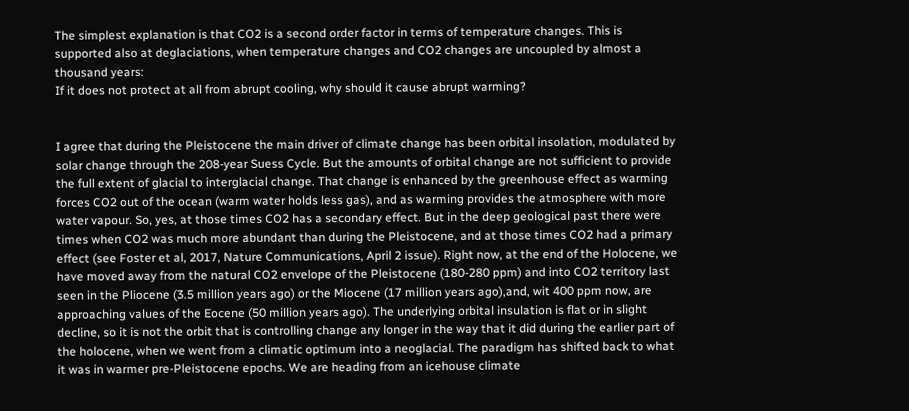The simplest explanation is that CO2 is a second order factor in terms of temperature changes. This is supported also at deglaciations, when temperature changes and CO2 changes are uncoupled by almost a thousand years:
If it does not protect at all from abrupt cooling, why should it cause abrupt warming?


I agree that during the Pleistocene the main driver of climate change has been orbital insolation, modulated by solar change through the 208-year Suess Cycle. But the amounts of orbital change are not sufficient to provide the full extent of glacial to interglacial change. That change is enhanced by the greenhouse effect as warming forces CO2 out of the ocean (warm water holds less gas), and as warming provides the atmosphere with more water vapour. So, yes, at those times CO2 has a secondary effect. But in the deep geological past there were times when CO2 was much more abundant than during the Pleistocene, and at those times CO2 had a primary effect (see Foster et al, 2017, Nature Communications, April 2 issue). Right now, at the end of the Holocene, we have moved away from the natural CO2 envelope of the Pleistocene (180-280 ppm) and into CO2 territory last seen in the Pliocene (3.5 million years ago) or the Miocene (17 million years ago),and, wit 400 ppm now, are approaching values of the Eocene (50 million years ago). The underlying orbital insulation is flat or in slight decline, so it is not the orbit that is controlling change any longer in the way that it did during the earlier part of the holocene, when we went from a climatic optimum into a neoglacial. The paradigm has shifted back to what it was in warmer pre-Pleistocene epochs. We are heading from an icehouse climate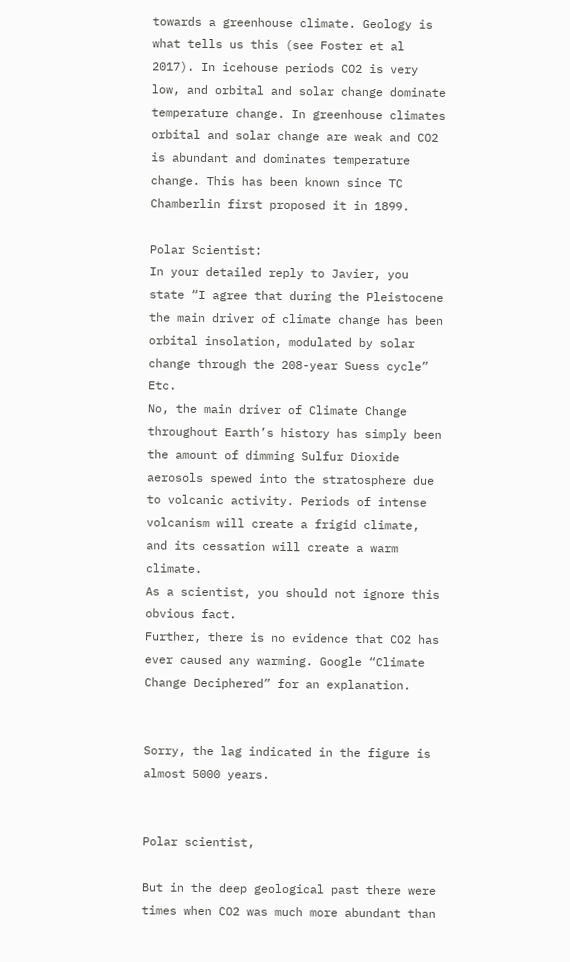towards a greenhouse climate. Geology is what tells us this (see Foster et al 2017). In icehouse periods CO2 is very low, and orbital and solar change dominate temperature change. In greenhouse climates orbital and solar change are weak and CO2 is abundant and dominates temperature change. This has been known since TC Chamberlin first proposed it in 1899.

Polar Scientist:
In your detailed reply to Javier, you state “I agree that during the Pleistocene the main driver of climate change has been orbital insolation, modulated by solar change through the 208-year Suess cycle” Etc.
No, the main driver of Climate Change throughout Earth’s history has simply been the amount of dimming Sulfur Dioxide aerosols spewed into the stratosphere due to volcanic activity. Periods of intense volcanism will create a frigid climate, and its cessation will create a warm climate.
As a scientist, you should not ignore this obvious fact.
Further, there is no evidence that CO2 has ever caused any warming. Google “Climate Change Deciphered” for an explanation.


Sorry, the lag indicated in the figure is almost 5000 years.


Polar scientist,

But in the deep geological past there were times when CO2 was much more abundant than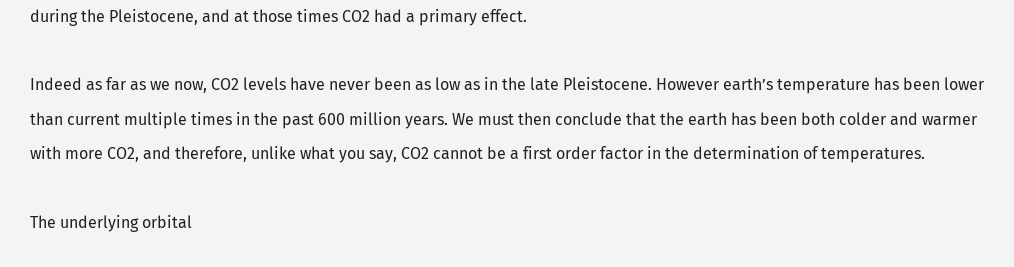during the Pleistocene, and at those times CO2 had a primary effect.

Indeed as far as we now, CO2 levels have never been as low as in the late Pleistocene. However earth’s temperature has been lower than current multiple times in the past 600 million years. We must then conclude that the earth has been both colder and warmer with more CO2, and therefore, unlike what you say, CO2 cannot be a first order factor in the determination of temperatures.

The underlying orbital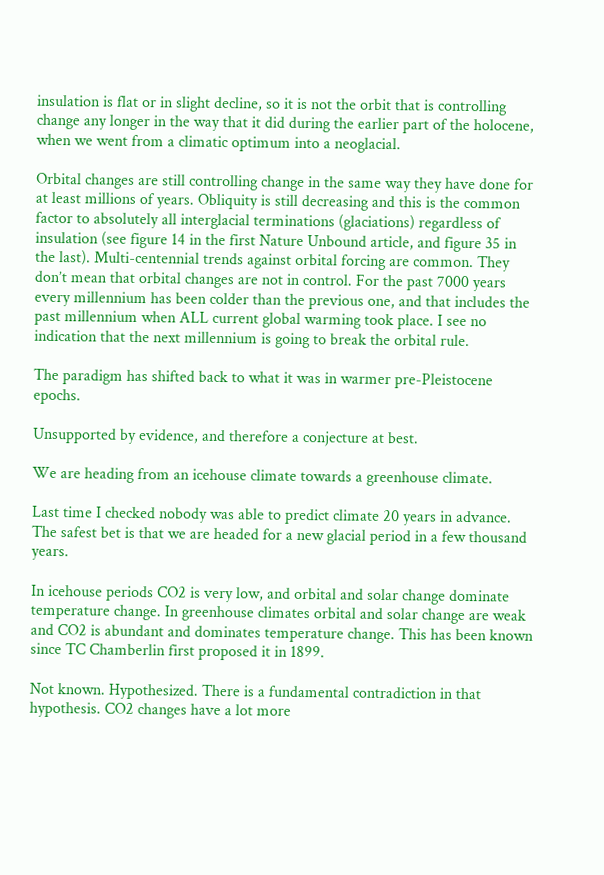insulation is flat or in slight decline, so it is not the orbit that is controlling change any longer in the way that it did during the earlier part of the holocene, when we went from a climatic optimum into a neoglacial.

Orbital changes are still controlling change in the same way they have done for at least millions of years. Obliquity is still decreasing and this is the common factor to absolutely all interglacial terminations (glaciations) regardless of insulation (see figure 14 in the first Nature Unbound article, and figure 35 in the last). Multi-centennial trends against orbital forcing are common. They don’t mean that orbital changes are not in control. For the past 7000 years every millennium has been colder than the previous one, and that includes the past millennium when ALL current global warming took place. I see no indication that the next millennium is going to break the orbital rule.

The paradigm has shifted back to what it was in warmer pre-Pleistocene epochs.

Unsupported by evidence, and therefore a conjecture at best.

We are heading from an icehouse climate towards a greenhouse climate.

Last time I checked nobody was able to predict climate 20 years in advance. The safest bet is that we are headed for a new glacial period in a few thousand years.

In icehouse periods CO2 is very low, and orbital and solar change dominate temperature change. In greenhouse climates orbital and solar change are weak and CO2 is abundant and dominates temperature change. This has been known since TC Chamberlin first proposed it in 1899.

Not known. Hypothesized. There is a fundamental contradiction in that hypothesis. CO2 changes have a lot more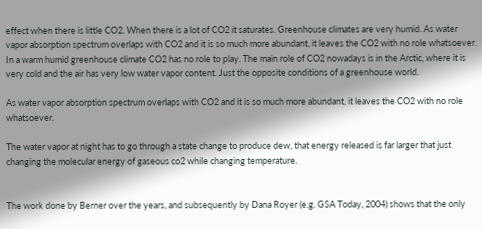effect when there is little CO2. When there is a lot of CO2 it saturates. Greenhouse climates are very humid. As water vapor absorption spectrum overlaps with CO2 and it is so much more abundant, it leaves the CO2 with no role whatsoever. In a warm humid greenhouse climate CO2 has no role to play. The main role of CO2 nowadays is in the Arctic, where it is very cold and the air has very low water vapor content. Just the opposite conditions of a greenhouse world.

As water vapor absorption spectrum overlaps with CO2 and it is so much more abundant, it leaves the CO2 with no role whatsoever.

The water vapor at night has to go through a state change to produce dew, that energy released is far larger that just changing the molecular energy of gaseous co2 while changing temperature.


The work done by Berner over the years, and subsequently by Dana Royer (e.g. GSA Today, 2004) shows that the only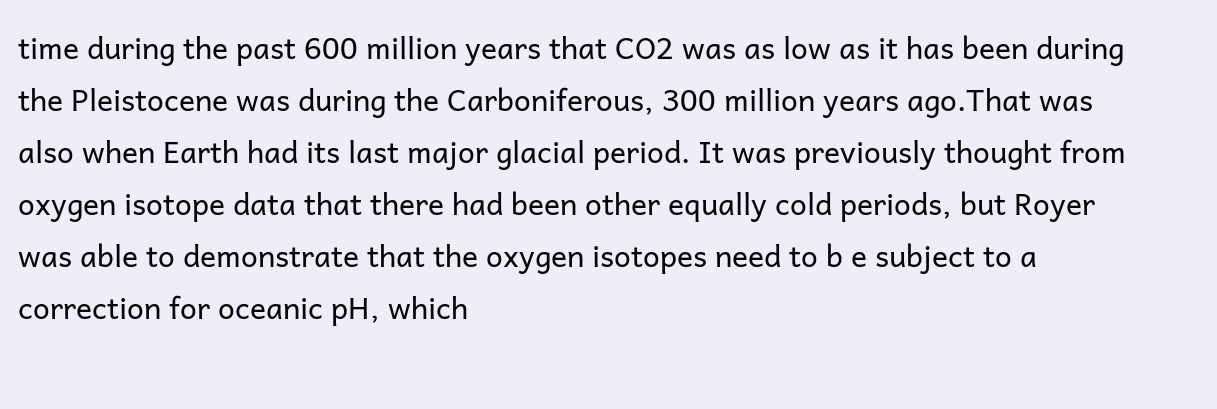time during the past 600 million years that CO2 was as low as it has been during the Pleistocene was during the Carboniferous, 300 million years ago.That was also when Earth had its last major glacial period. It was previously thought from oxygen isotope data that there had been other equally cold periods, but Royer was able to demonstrate that the oxygen isotopes need to b e subject to a correction for oceanic pH, which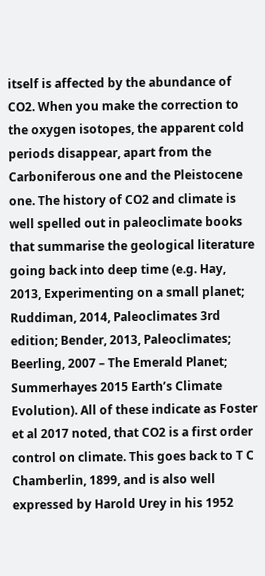itself is affected by the abundance of CO2. When you make the correction to the oxygen isotopes, the apparent cold periods disappear, apart from the Carboniferous one and the Pleistocene one. The history of CO2 and climate is well spelled out in paleoclimate books that summarise the geological literature going back into deep time (e.g. Hay, 2013, Experimenting on a small planet; Ruddiman, 2014, Paleoclimates 3rd edition; Bender, 2013, Paleoclimates; Beerling, 2007 – The Emerald Planet; Summerhayes 2015 Earth’s Climate Evolution). All of these indicate as Foster et al 2017 noted, that CO2 is a first order control on climate. This goes back to T C Chamberlin, 1899, and is also well expressed by Harold Urey in his 1952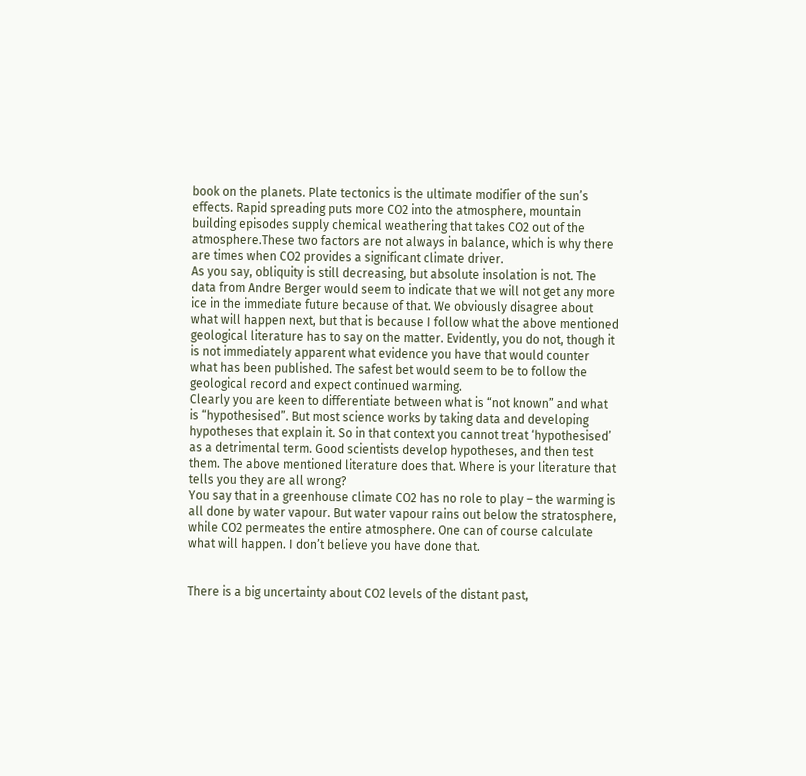book on the planets. Plate tectonics is the ultimate modifier of the sun’s effects. Rapid spreading puts more CO2 into the atmosphere, mountain building episodes supply chemical weathering that takes CO2 out of the atmosphere.These two factors are not always in balance, which is why there are times when CO2 provides a significant climate driver.
As you say, obliquity is still decreasing, but absolute insolation is not. The data from Andre Berger would seem to indicate that we will not get any more ice in the immediate future because of that. We obviously disagree about what will happen next, but that is because I follow what the above mentioned geological literature has to say on the matter. Evidently, you do not, though it is not immediately apparent what evidence you have that would counter what has been published. The safest bet would seem to be to follow the geological record and expect continued warming.
Clearly you are keen to differentiate between what is “not known” and what is “hypothesised”. But most science works by taking data and developing hypotheses that explain it. So in that context you cannot treat ‘hypothesised’ as a detrimental term. Good scientists develop hypotheses, and then test them. The above mentioned literature does that. Where is your literature that tells you they are all wrong?
You say that in a greenhouse climate CO2 has no role to play – the warming is all done by water vapour. But water vapour rains out below the stratosphere, while CO2 permeates the entire atmosphere. One can of course calculate what will happen. I don’t believe you have done that.


There is a big uncertainty about CO2 levels of the distant past,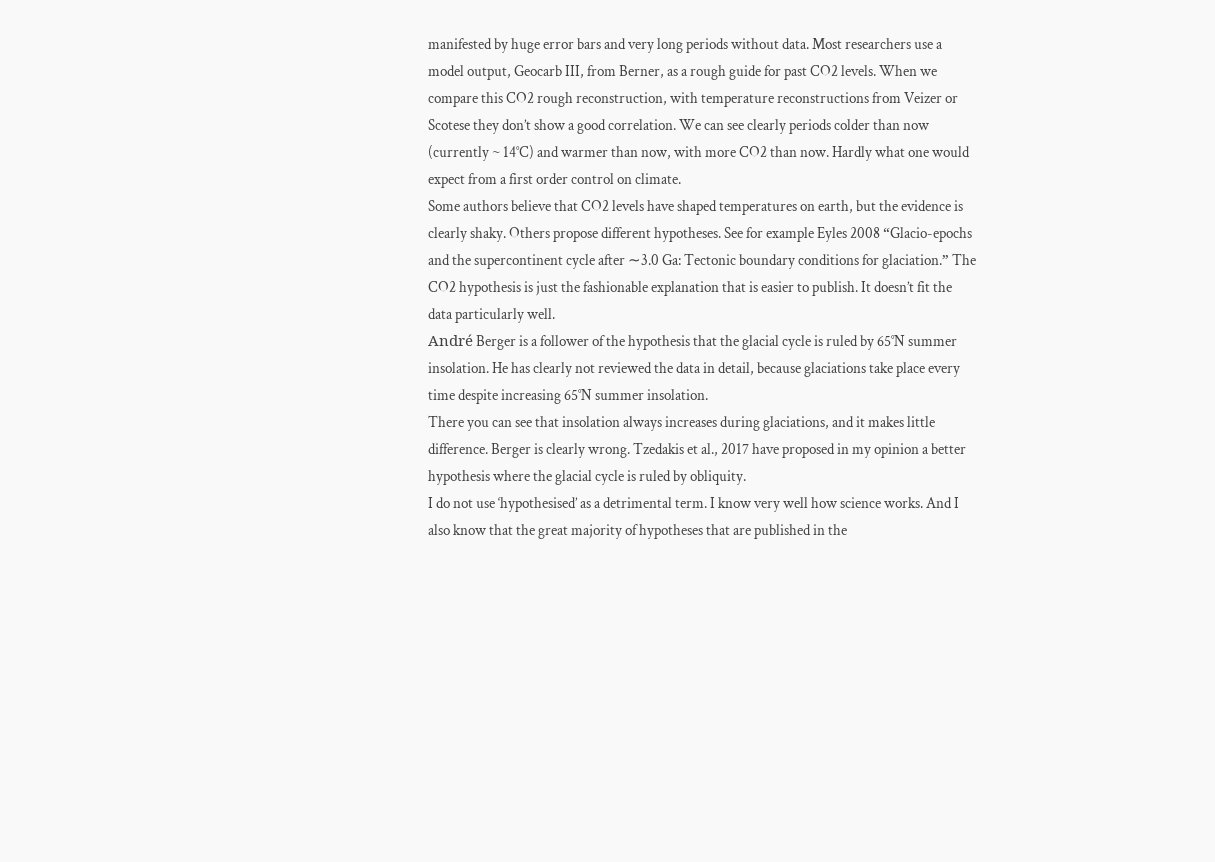manifested by huge error bars and very long periods without data. Most researchers use a model output, Geocarb III, from Berner, as a rough guide for past CO2 levels. When we compare this CO2 rough reconstruction, with temperature reconstructions from Veizer or Scotese they don’t show a good correlation. We can see clearly periods colder than now (currently ~ 14°C) and warmer than now, with more CO2 than now. Hardly what one would expect from a first order control on climate.
Some authors believe that CO2 levels have shaped temperatures on earth, but the evidence is clearly shaky. Others propose different hypotheses. See for example Eyles 2008 “Glacio-epochs and the supercontinent cycle after ∼3.0 Ga: Tectonic boundary conditions for glaciation.” The CO2 hypothesis is just the fashionable explanation that is easier to publish. It doesn’t fit the data particularly well.
André Berger is a follower of the hypothesis that the glacial cycle is ruled by 65°N summer insolation. He has clearly not reviewed the data in detail, because glaciations take place every time despite increasing 65°N summer insolation.
There you can see that insolation always increases during glaciations, and it makes little difference. Berger is clearly wrong. Tzedakis et al., 2017 have proposed in my opinion a better hypothesis where the glacial cycle is ruled by obliquity.
I do not use ‘hypothesised’ as a detrimental term. I know very well how science works. And I also know that the great majority of hypotheses that are published in the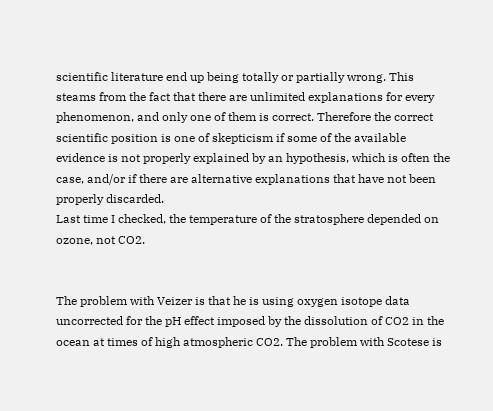scientific literature end up being totally or partially wrong. This steams from the fact that there are unlimited explanations for every phenomenon, and only one of them is correct. Therefore the correct scientific position is one of skepticism if some of the available evidence is not properly explained by an hypothesis, which is often the case, and/or if there are alternative explanations that have not been properly discarded.
Last time I checked, the temperature of the stratosphere depended on ozone, not CO2.


The problem with Veizer is that he is using oxygen isotope data uncorrected for the pH effect imposed by the dissolution of CO2 in the ocean at times of high atmospheric CO2. The problem with Scotese is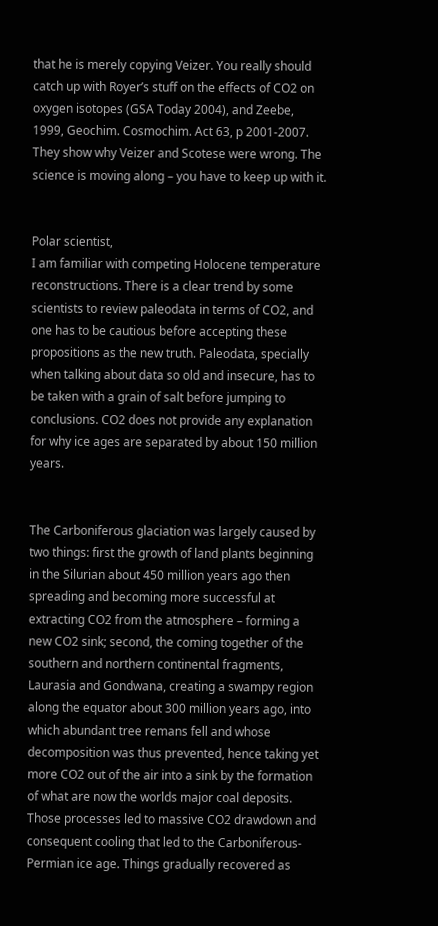that he is merely copying Veizer. You really should catch up with Royer’s stuff on the effects of CO2 on oxygen isotopes (GSA Today 2004), and Zeebe, 1999, Geochim. Cosmochim. Act 63, p 2001-2007. They show why Veizer and Scotese were wrong. The science is moving along – you have to keep up with it.


Polar scientist,
I am familiar with competing Holocene temperature reconstructions. There is a clear trend by some scientists to review paleodata in terms of CO2, and one has to be cautious before accepting these propositions as the new truth. Paleodata, specially when talking about data so old and insecure, has to be taken with a grain of salt before jumping to conclusions. CO2 does not provide any explanation for why ice ages are separated by about 150 million years.


The Carboniferous glaciation was largely caused by two things: first the growth of land plants beginning in the Silurian about 450 million years ago then spreading and becoming more successful at extracting CO2 from the atmosphere – forming a new CO2 sink; second, the coming together of the southern and northern continental fragments, Laurasia and Gondwana, creating a swampy region along the equator about 300 million years ago, into which abundant tree remans fell and whose decomposition was thus prevented, hence taking yet more CO2 out of the air into a sink by the formation of what are now the worlds major coal deposits. Those processes led to massive CO2 drawdown and consequent cooling that led to the Carboniferous-Permian ice age. Things gradually recovered as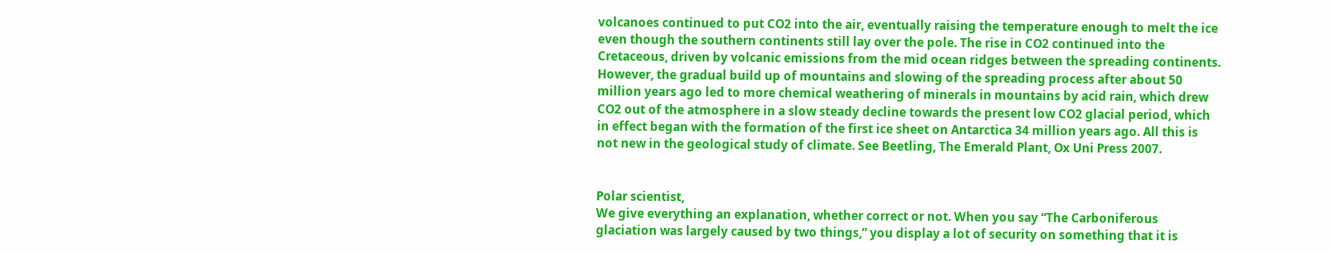volcanoes continued to put CO2 into the air, eventually raising the temperature enough to melt the ice even though the southern continents still lay over the pole. The rise in CO2 continued into the Cretaceous, driven by volcanic emissions from the mid ocean ridges between the spreading continents. However, the gradual build up of mountains and slowing of the spreading process after about 50 million years ago led to more chemical weathering of minerals in mountains by acid rain, which drew CO2 out of the atmosphere in a slow steady decline towards the present low CO2 glacial period, which in effect began with the formation of the first ice sheet on Antarctica 34 million years ago. All this is not new in the geological study of climate. See Beetling, The Emerald Plant, Ox Uni Press 2007.


Polar scientist,
We give everything an explanation, whether correct or not. When you say “The Carboniferous glaciation was largely caused by two things,” you display a lot of security on something that it is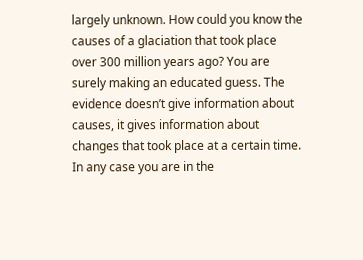largely unknown. How could you know the causes of a glaciation that took place over 300 million years ago? You are surely making an educated guess. The evidence doesn’t give information about causes, it gives information about changes that took place at a certain time.
In any case you are in the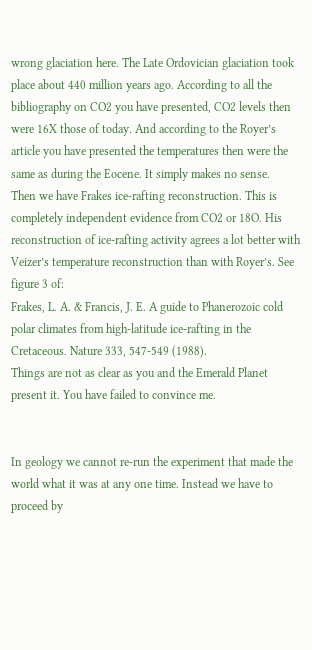wrong glaciation here. The Late Ordovician glaciation took place about 440 million years ago. According to all the bibliography on CO2 you have presented, CO2 levels then were 16X those of today. And according to the Royer’s article you have presented the temperatures then were the same as during the Eocene. It simply makes no sense.
Then we have Frakes ice-rafting reconstruction. This is completely independent evidence from CO2 or 18O. His reconstruction of ice-rafting activity agrees a lot better with Veizer’s temperature reconstruction than with Royer’s. See figure 3 of:
Frakes, L. A. & Francis, J. E. A guide to Phanerozoic cold polar climates from high-latitude ice-rafting in the Cretaceous. Nature 333, 547-549 (1988).
Things are not as clear as you and the Emerald Planet present it. You have failed to convince me.


In geology we cannot re-run the experiment that made the world what it was at any one time. Instead we have to proceed by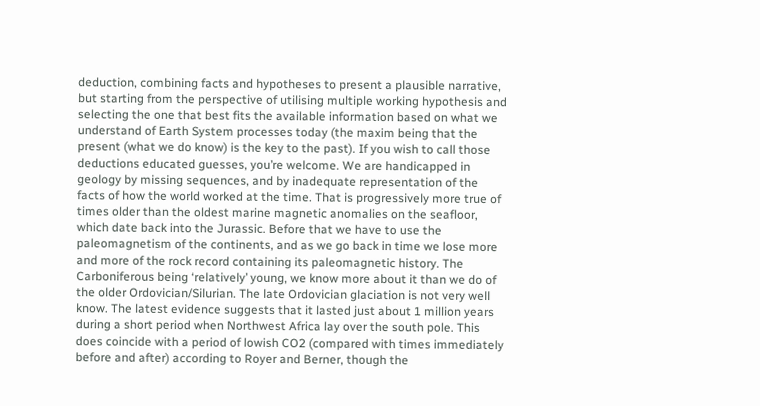deduction, combining facts and hypotheses to present a plausible narrative, but starting from the perspective of utilising multiple working hypothesis and selecting the one that best fits the available information based on what we understand of Earth System processes today (the maxim being that the present (what we do know) is the key to the past). If you wish to call those deductions educated guesses, you’re welcome. We are handicapped in geology by missing sequences, and by inadequate representation of the facts of how the world worked at the time. That is progressively more true of times older than the oldest marine magnetic anomalies on the seafloor, which date back into the Jurassic. Before that we have to use the paleomagnetism of the continents, and as we go back in time we lose more and more of the rock record containing its paleomagnetic history. The Carboniferous being ‘relatively’ young, we know more about it than we do of the older Ordovician/Silurian. The late Ordovician glaciation is not very well know. The latest evidence suggests that it lasted just about 1 million years during a short period when Northwest Africa lay over the south pole. This does coincide with a period of lowish CO2 (compared with times immediately before and after) according to Royer and Berner, though the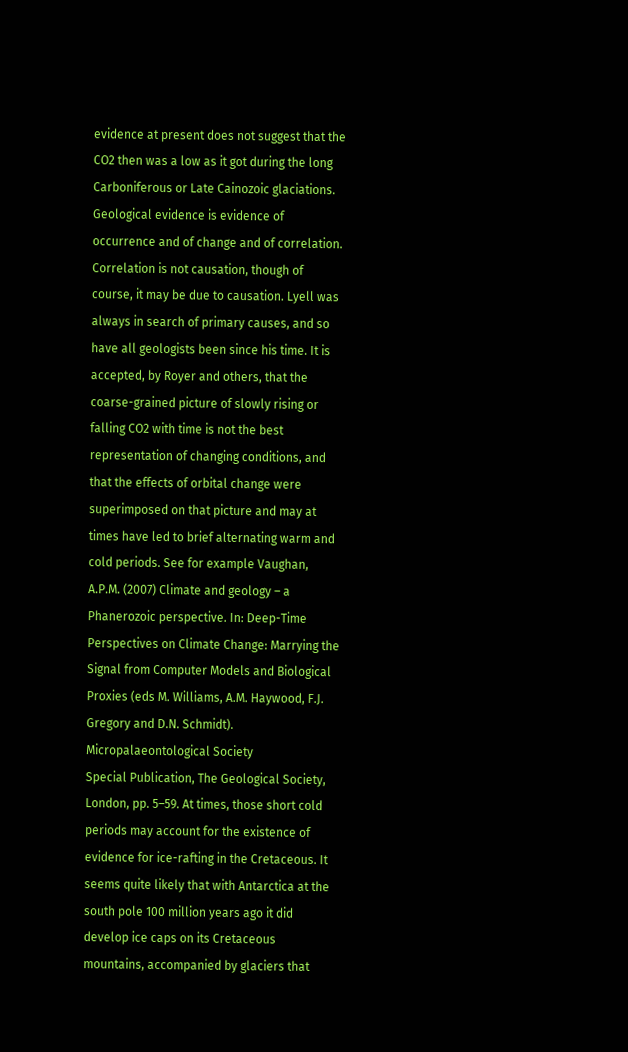evidence at present does not suggest that the CO2 then was a low as it got during the long Carboniferous or Late Cainozoic glaciations. Geological evidence is evidence of occurrence and of change and of correlation. Correlation is not causation, though of course, it may be due to causation. Lyell was always in search of primary causes, and so have all geologists been since his time. It is accepted, by Royer and others, that the coarse-grained picture of slowly rising or falling CO2 with time is not the best representation of changing conditions, and that the effects of orbital change were superimposed on that picture and may at times have led to brief alternating warm and cold periods. See for example Vaughan, A.P.M. (2007) Climate and geology – a Phanerozoic perspective. In: Deep-Time Perspectives on Climate Change: Marrying the Signal from Computer Models and Biological Proxies (eds M. Williams, A.M. Haywood, F.J. Gregory and D.N. Schmidt). Micropalaeontological Society
Special Publication, The Geological Society, London, pp. 5–59. At times, those short cold periods may account for the existence of evidence for ice-rafting in the Cretaceous. It seems quite likely that with Antarctica at the south pole 100 million years ago it did develop ice caps on its Cretaceous mountains, accompanied by glaciers that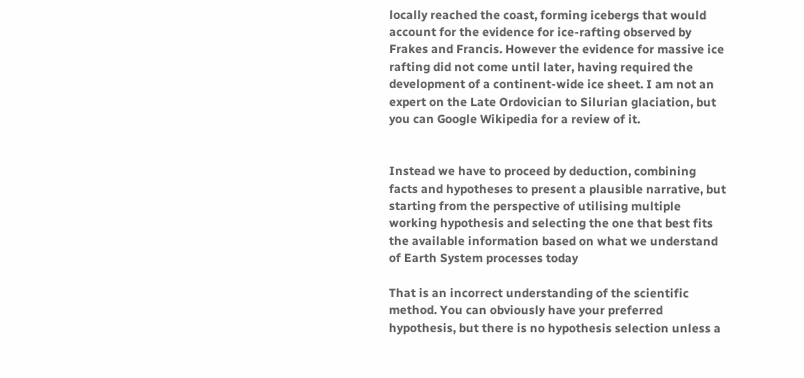locally reached the coast, forming icebergs that would account for the evidence for ice-rafting observed by Frakes and Francis. However the evidence for massive ice rafting did not come until later, having required the development of a continent-wide ice sheet. I am not an expert on the Late Ordovician to Silurian glaciation, but you can Google Wikipedia for a review of it.


Instead we have to proceed by deduction, combining facts and hypotheses to present a plausible narrative, but starting from the perspective of utilising multiple working hypothesis and selecting the one that best fits the available information based on what we understand of Earth System processes today

That is an incorrect understanding of the scientific method. You can obviously have your preferred hypothesis, but there is no hypothesis selection unless a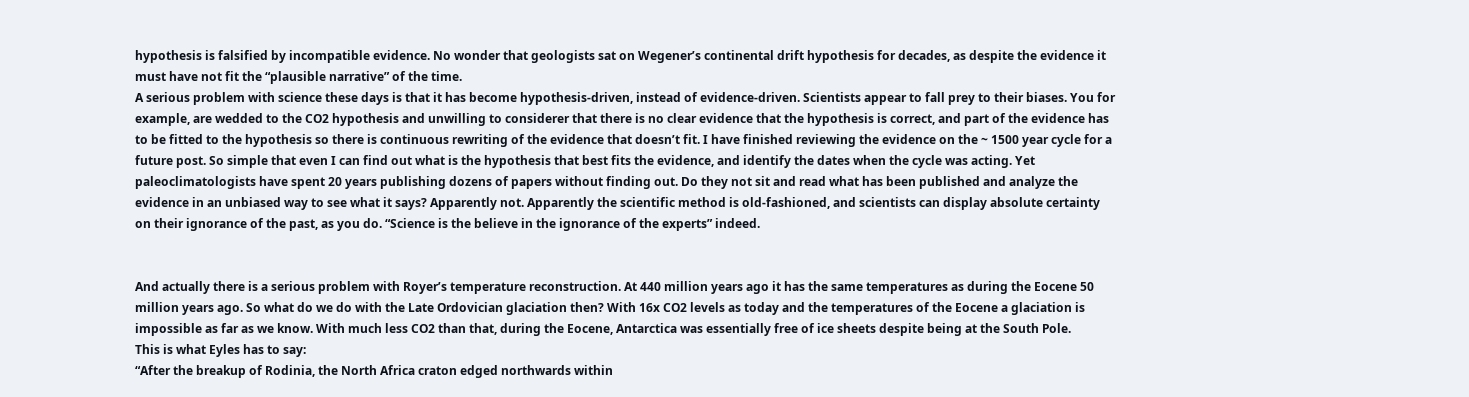hypothesis is falsified by incompatible evidence. No wonder that geologists sat on Wegener’s continental drift hypothesis for decades, as despite the evidence it must have not fit the “plausible narrative” of the time.
A serious problem with science these days is that it has become hypothesis-driven, instead of evidence-driven. Scientists appear to fall prey to their biases. You for example, are wedded to the CO2 hypothesis and unwilling to considerer that there is no clear evidence that the hypothesis is correct, and part of the evidence has to be fitted to the hypothesis so there is continuous rewriting of the evidence that doesn’t fit. I have finished reviewing the evidence on the ~ 1500 year cycle for a future post. So simple that even I can find out what is the hypothesis that best fits the evidence, and identify the dates when the cycle was acting. Yet paleoclimatologists have spent 20 years publishing dozens of papers without finding out. Do they not sit and read what has been published and analyze the evidence in an unbiased way to see what it says? Apparently not. Apparently the scientific method is old-fashioned, and scientists can display absolute certainty on their ignorance of the past, as you do. “Science is the believe in the ignorance of the experts” indeed.


And actually there is a serious problem with Royer’s temperature reconstruction. At 440 million years ago it has the same temperatures as during the Eocene 50 million years ago. So what do we do with the Late Ordovician glaciation then? With 16x CO2 levels as today and the temperatures of the Eocene a glaciation is impossible as far as we know. With much less CO2 than that, during the Eocene, Antarctica was essentially free of ice sheets despite being at the South Pole.
This is what Eyles has to say:
“After the breakup of Rodinia, the North Africa craton edged northwards within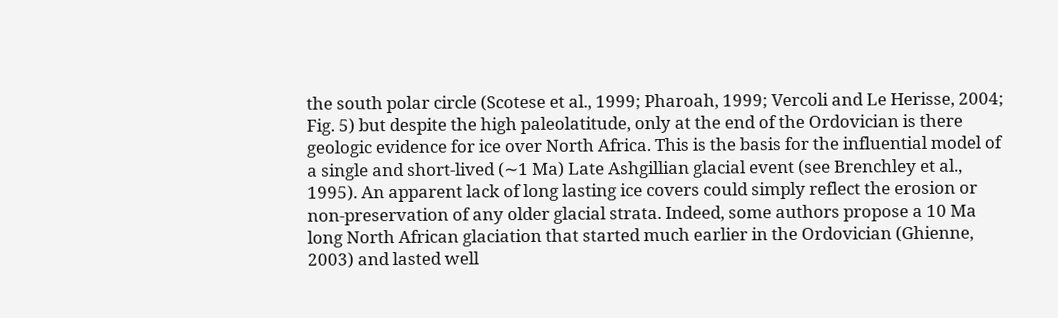the south polar circle (Scotese et al., 1999; Pharoah, 1999; Vercoli and Le Herisse, 2004; Fig. 5) but despite the high paleolatitude, only at the end of the Ordovician is there geologic evidence for ice over North Africa. This is the basis for the influential model of a single and short-lived (∼1 Ma) Late Ashgillian glacial event (see Brenchley et al., 1995). An apparent lack of long lasting ice covers could simply reflect the erosion or non-preservation of any older glacial strata. Indeed, some authors propose a 10 Ma long North African glaciation that started much earlier in the Ordovician (Ghienne, 2003) and lasted well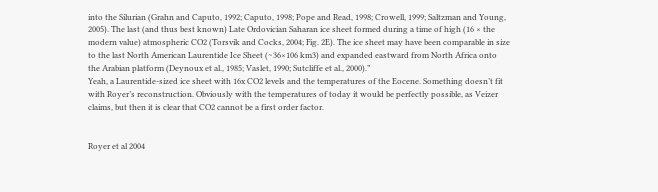into the Silurian (Grahn and Caputo, 1992; Caputo, 1998; Pope and Read, 1998; Crowell, 1999; Saltzman and Young, 2005). The last (and thus best known) Late Ordovician Saharan ice sheet formed during a time of high (16 × the modern value) atmospheric CO2 (Torsvik and Cocks, 2004; Fig. 2E). The ice sheet may have been comparable in size to the last North American Laurentide Ice Sheet (∼36×106 km3) and expanded eastward from North Africa onto the Arabian platform (Deynoux et al., 1985; Vaslet, 1990; Sutcliffe et al., 2000).”
Yeah, a Laurentide-sized ice sheet with 16x CO2 levels and the temperatures of the Eocene. Something doesn’t fit with Royer’s reconstruction. Obviously with the temperatures of today it would be perfectly possible, as Veizer claims, but then it is clear that CO2 cannot be a first order factor.


Royer et al 2004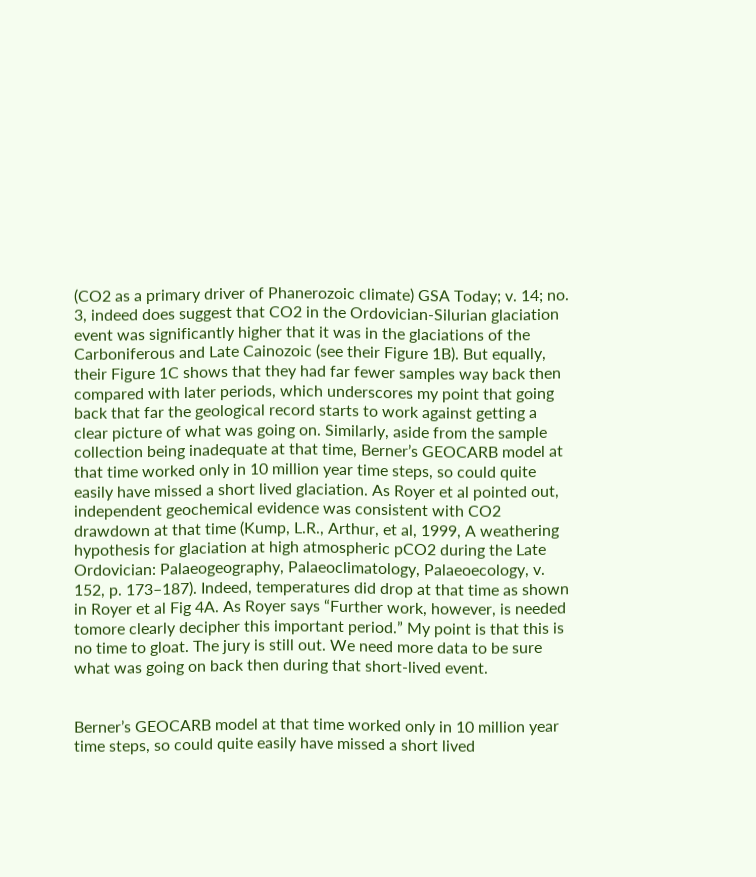(CO2 as a primary driver of Phanerozoic climate) GSA Today; v. 14; no. 3, indeed does suggest that CO2 in the Ordovician-Silurian glaciation event was significantly higher that it was in the glaciations of the Carboniferous and Late Cainozoic (see their Figure 1B). But equally, their Figure 1C shows that they had far fewer samples way back then compared with later periods, which underscores my point that going back that far the geological record starts to work against getting a clear picture of what was going on. Similarly, aside from the sample collection being inadequate at that time, Berner’s GEOCARB model at that time worked only in 10 million year time steps, so could quite easily have missed a short lived glaciation. As Royer et al pointed out, independent geochemical evidence was consistent with CO2 drawdown at that time (Kump, L.R., Arthur, et al, 1999, A weathering hypothesis for glaciation at high atmospheric pCO2 during the Late Ordovician: Palaeogeography, Palaeoclimatology, Palaeoecology, v. 152, p. 173–187). Indeed, temperatures did drop at that time as shown in Royer et al Fig 4A. As Royer says “Further work, however, is needed tomore clearly decipher this important period.” My point is that this is no time to gloat. The jury is still out. We need more data to be sure what was going on back then during that short-lived event.


Berner’s GEOCARB model at that time worked only in 10 million year time steps, so could quite easily have missed a short lived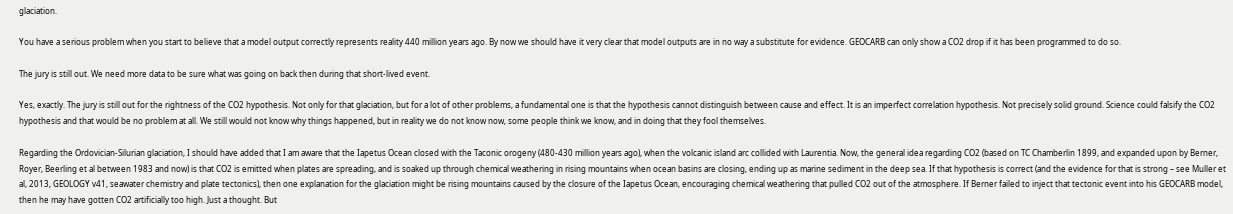glaciation.

You have a serious problem when you start to believe that a model output correctly represents reality 440 million years ago. By now we should have it very clear that model outputs are in no way a substitute for evidence. GEOCARB can only show a CO2 drop if it has been programmed to do so.

The jury is still out. We need more data to be sure what was going on back then during that short-lived event.

Yes, exactly. The jury is still out for the rightness of the CO2 hypothesis. Not only for that glaciation, but for a lot of other problems, a fundamental one is that the hypothesis cannot distinguish between cause and effect. It is an imperfect correlation hypothesis. Not precisely solid ground. Science could falsify the CO2 hypothesis and that would be no problem at all. We still would not know why things happened, but in reality we do not know now, some people think we know, and in doing that they fool themselves.

Regarding the Ordovician-Silurian glaciation, I should have added that I am aware that the Iapetus Ocean closed with the Taconic orogeny (480-430 million years ago), when the volcanic island arc collided with Laurentia. Now, the general idea regarding CO2 (based on TC Chamberlin 1899, and expanded upon by Berner, Royer, Beerling et al between 1983 and now) is that CO2 is emitted when plates are spreading, and is soaked up through chemical weathering in rising mountains when ocean basins are closing, ending up as marine sediment in the deep sea. If that hypothesis is correct (and the evidence for that is strong – see Muller et al, 2013, GEOLOGY v41, seawater chemistry and plate tectonics), then one explanation for the glaciation might be rising mountains caused by the closure of the Iapetus Ocean, encouraging chemical weathering that pulled CO2 out of the atmosphere. If Berner failed to inject that tectonic event into his GEOCARB model, then he may have gotten CO2 artificially too high. Just a thought. But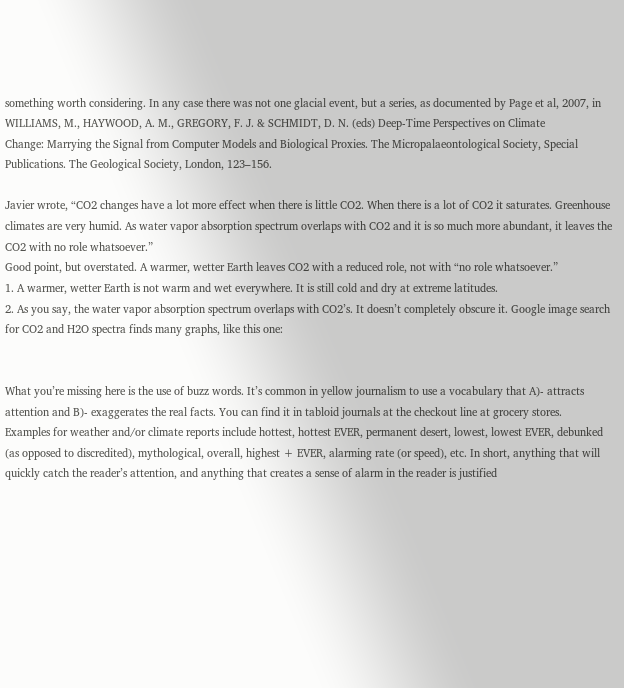something worth considering. In any case there was not one glacial event, but a series, as documented by Page et al, 2007, in WILLIAMS, M., HAYWOOD, A. M., GREGORY, F. J. & SCHMIDT, D. N. (eds) Deep-Time Perspectives on Climate
Change: Marrying the Signal from Computer Models and Biological Proxies. The Micropalaeontological Society, Special Publications. The Geological Society, London, 123–156.

Javier wrote, “CO2 changes have a lot more effect when there is little CO2. When there is a lot of CO2 it saturates. Greenhouse climates are very humid. As water vapor absorption spectrum overlaps with CO2 and it is so much more abundant, it leaves the CO2 with no role whatsoever.”
Good point, but overstated. A warmer, wetter Earth leaves CO2 with a reduced role, not with “no role whatsoever.”
1. A warmer, wetter Earth is not warm and wet everywhere. It is still cold and dry at extreme latitudes.
2. As you say, the water vapor absorption spectrum overlaps with CO2’s. It doesn’t completely obscure it. Google image search for CO2 and H2O spectra finds many graphs, like this one:


What you’re missing here is the use of buzz words. It’s common in yellow journalism to use a vocabulary that A)- attracts attention and B)- exaggerates the real facts. You can find it in tabloid journals at the checkout line at grocery stores.
Examples for weather and/or climate reports include hottest, hottest EVER, permanent desert, lowest, lowest EVER, debunked (as opposed to discredited), mythological, overall, highest + EVER, alarming rate (or speed), etc. In short, anything that will quickly catch the reader’s attention, and anything that creates a sense of alarm in the reader is justified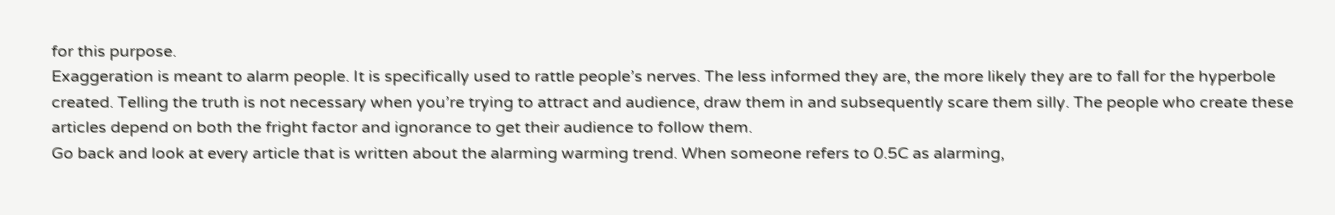for this purpose.
Exaggeration is meant to alarm people. It is specifically used to rattle people’s nerves. The less informed they are, the more likely they are to fall for the hyperbole created. Telling the truth is not necessary when you’re trying to attract and audience, draw them in and subsequently scare them silly. The people who create these articles depend on both the fright factor and ignorance to get their audience to follow them.
Go back and look at every article that is written about the alarming warming trend. When someone refers to 0.5C as alarming,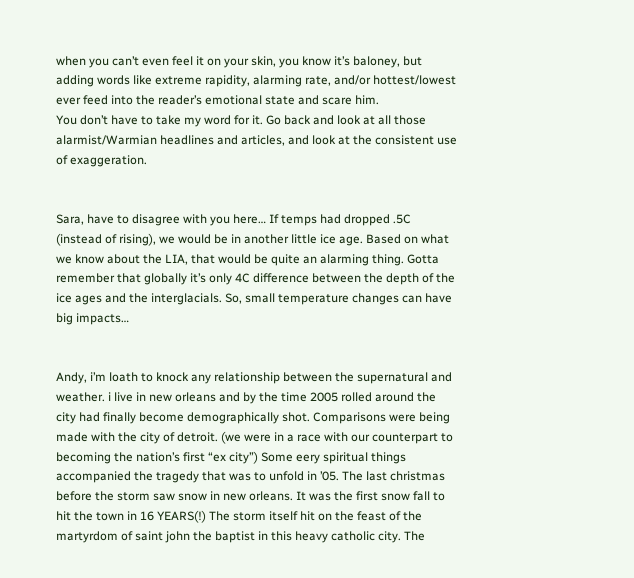when you can’t even feel it on your skin, you know it’s baloney, but adding words like extreme rapidity, alarming rate, and/or hottest/lowest ever feed into the reader’s emotional state and scare him.
You don’t have to take my word for it. Go back and look at all those alarmist/Warmian headlines and articles, and look at the consistent use of exaggeration.


Sara, have to disagree with you here… If temps had dropped .5C (instead of rising), we would be in another little ice age. Based on what we know about the LIA, that would be quite an alarming thing. Gotta remember that globally it’s only 4C difference between the depth of the ice ages and the interglacials. So, small temperature changes can have big impacts…


Andy, i’m loath to knock any relationship between the supernatural and weather. i live in new orleans and by the time 2005 rolled around the city had finally become demographically shot. Comparisons were being made with the city of detroit. (we were in a race with our counterpart to becoming the nation’s first “ex city”) Some eery spiritual things accompanied the tragedy that was to unfold in ’05. The last christmas before the storm saw snow in new orleans. It was the first snow fall to hit the town in 16 YEARS(!) The storm itself hit on the feast of the martyrdom of saint john the baptist in this heavy catholic city. The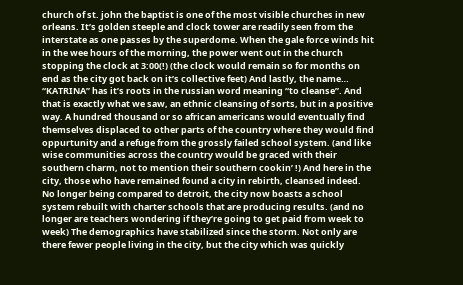church of st. john the baptist is one of the most visible churches in new orleans. It’s golden steeple and clock tower are readily seen from the interstate as one passes by the superdome. When the gale force winds hit in the wee hours of the morning, the power went out in the church stopping the clock at 3:00(!) (the clock would remain so for months on end as the city got back on it’s collective feet) And lastly, the name… “KATRINA” has it’s roots in the russian word meaning “to cleanse”. And that is exactly what we saw, an ethnic cleansing of sorts, but in a positive way. A hundred thousand or so african americans would eventually find themselves displaced to other parts of the country where they would find oppurtunity and a refuge from the grossly failed school system. (and like wise communities across the country would be graced with their southern charm, not to mention their southern cookin’ !) And here in the city, those who have remained found a city in rebirth, cleansed indeed. No longer being compared to detroit, the city now boasts a school system rebuilt with charter schools that are producing results. (and no longer are teachers wondering if they’re going to get paid from week to week) The demographics have stabilized since the storm. Not only are there fewer people living in the city, but the city which was quickly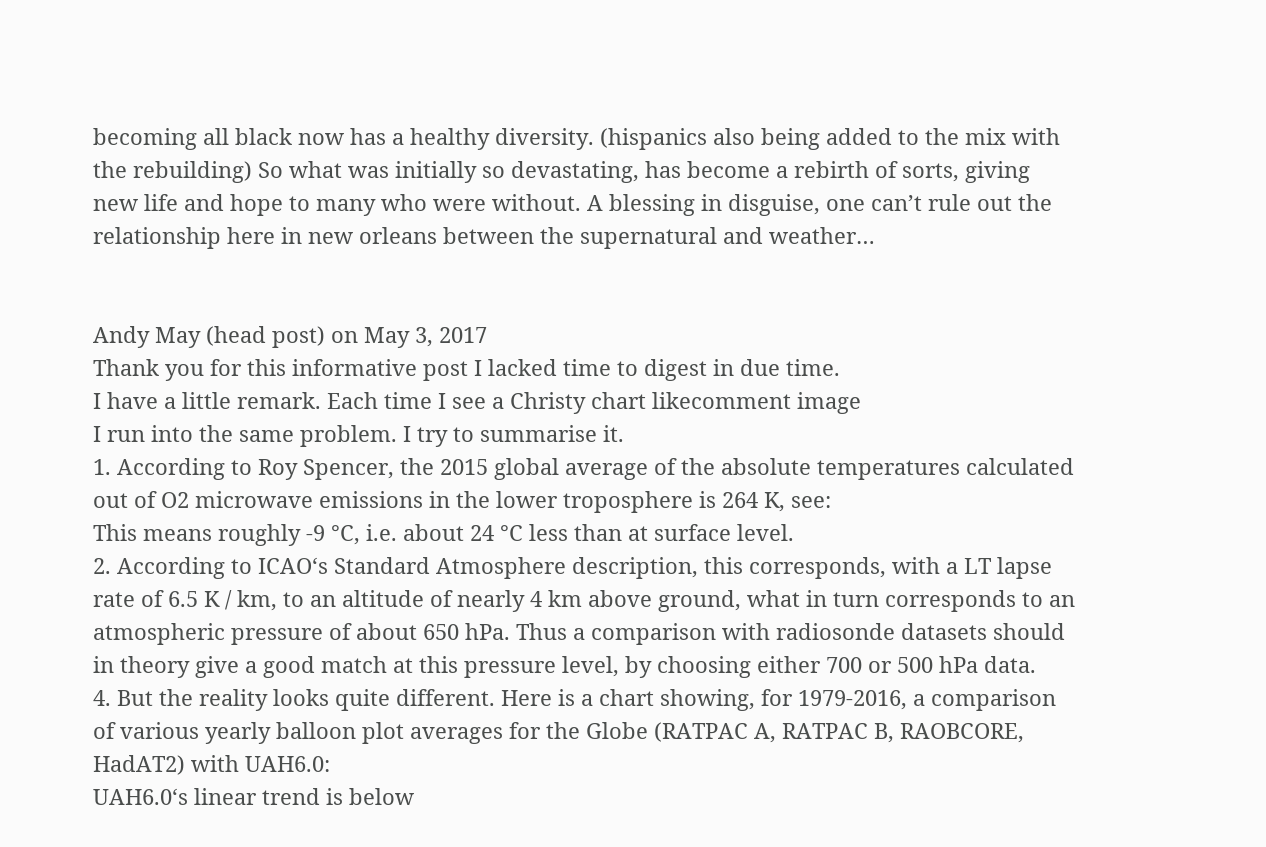becoming all black now has a healthy diversity. (hispanics also being added to the mix with the rebuilding) So what was initially so devastating, has become a rebirth of sorts, giving new life and hope to many who were without. A blessing in disguise, one can’t rule out the relationship here in new orleans between the supernatural and weather…


Andy May (head post) on May 3, 2017
Thank you for this informative post I lacked time to digest in due time.
I have a little remark. Each time I see a Christy chart likecomment image
I run into the same problem. I try to summarise it.
1. According to Roy Spencer, the 2015 global average of the absolute temperatures calculated out of O2 microwave emissions in the lower troposphere is 264 K, see:
This means roughly -9 °C, i.e. about 24 °C less than at surface level.
2. According to ICAO‘s Standard Atmosphere description, this corresponds, with a LT lapse rate of 6.5 K / km, to an altitude of nearly 4 km above ground, what in turn corresponds to an atmospheric pressure of about 650 hPa. Thus a comparison with radiosonde datasets should in theory give a good match at this pressure level, by choosing either 700 or 500 hPa data.
4. But the reality looks quite different. Here is a chart showing, for 1979-2016, a comparison of various yearly balloon plot averages for the Globe (RATPAC A, RATPAC B, RAOBCORE, HadAT2) with UAH6.0:
UAH6.0‘s linear trend is below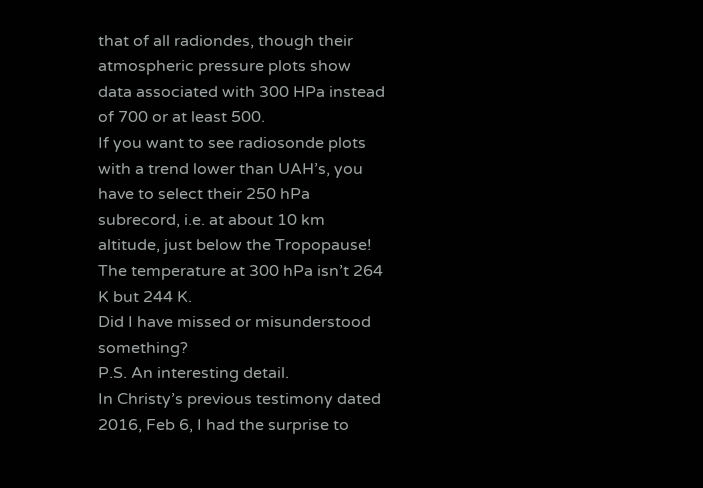that of all radiondes, though their atmospheric pressure plots show data associated with 300 HPa instead of 700 or at least 500.
If you want to see radiosonde plots with a trend lower than UAH’s, you have to select their 250 hPa subrecord, i.e. at about 10 km altitude, just below the Tropopause!
The temperature at 300 hPa isn’t 264 K but 244 K.
Did I have missed or misunderstood something?
P.S. An interesting detail.
In Christy’s previous testimony dated 2016, Feb 6, I had the surprise to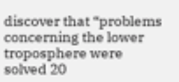discover that “problems concerning the lower troposphere were solved 20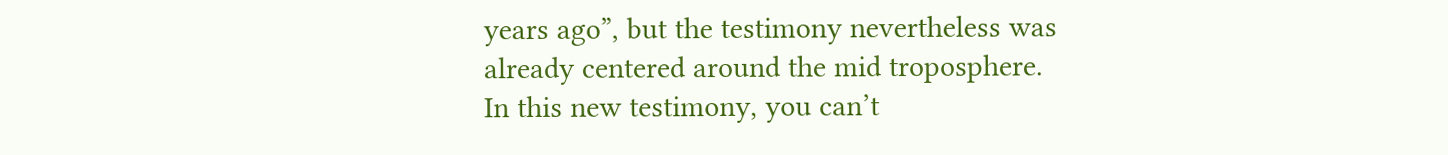years ago”, but the testimony nevertheless was already centered around the mid troposphere.
In this new testimony, you can’t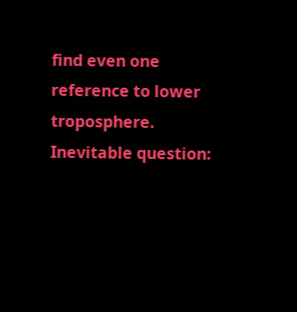find even one reference to lower troposphere.
Inevitable question: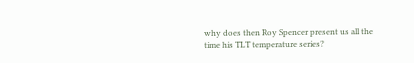why does then Roy Spencer present us all the time his TLT temperature series?